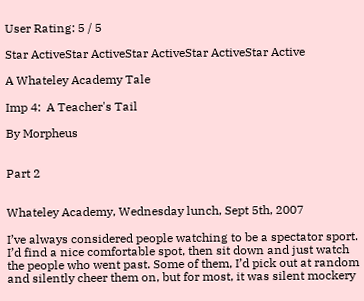User Rating: 5 / 5

Star ActiveStar ActiveStar ActiveStar ActiveStar Active

A Whateley Academy Tale

Imp 4:  A Teacher's Tail

By Morpheus


Part 2


Whateley Academy, Wednesday lunch, Sept 5th, 2007

I’ve always considered people watching to be a spectator sport. I’d find a nice comfortable spot, then sit down and just watch the people who went past. Some of them, I’d pick out at random and silently cheer them on, but for most, it was silent mockery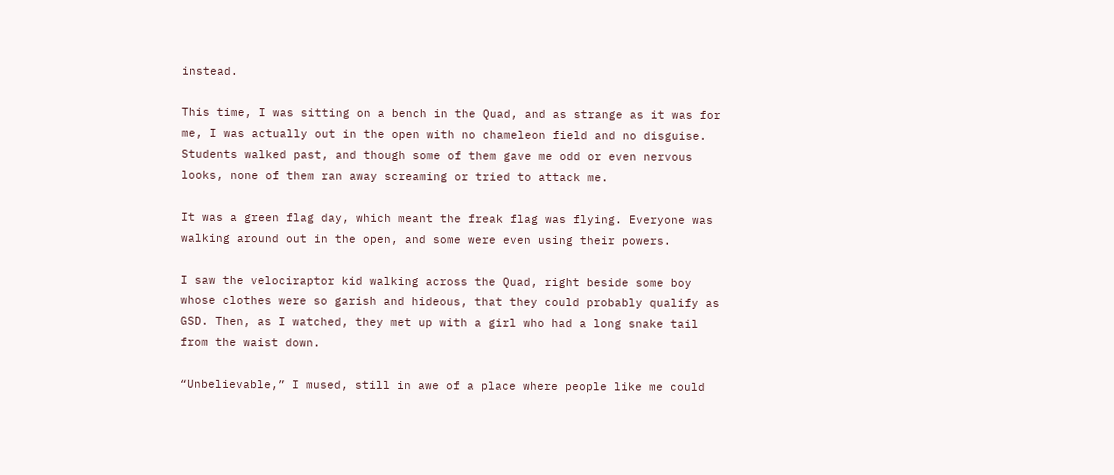instead.

This time, I was sitting on a bench in the Quad, and as strange as it was for me, I was actually out in the open with no chameleon field and no disguise. Students walked past, and though some of them gave me odd or even nervous looks, none of them ran away screaming or tried to attack me.

It was a green flag day, which meant the freak flag was flying. Everyone was walking around out in the open, and some were even using their powers.

I saw the velociraptor kid walking across the Quad, right beside some boy whose clothes were so garish and hideous, that they could probably qualify as GSD. Then, as I watched, they met up with a girl who had a long snake tail from the waist down.

“Unbelievable,” I mused, still in awe of a place where people like me could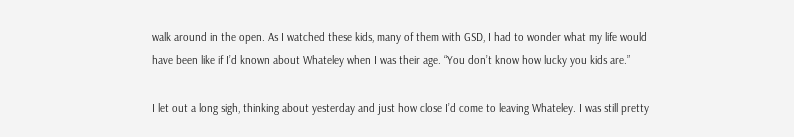walk around in the open. As I watched these kids, many of them with GSD, I had to wonder what my life would have been like if I’d known about Whateley when I was their age. “You don’t know how lucky you kids are.”

I let out a long sigh, thinking about yesterday and just how close I’d come to leaving Whateley. I was still pretty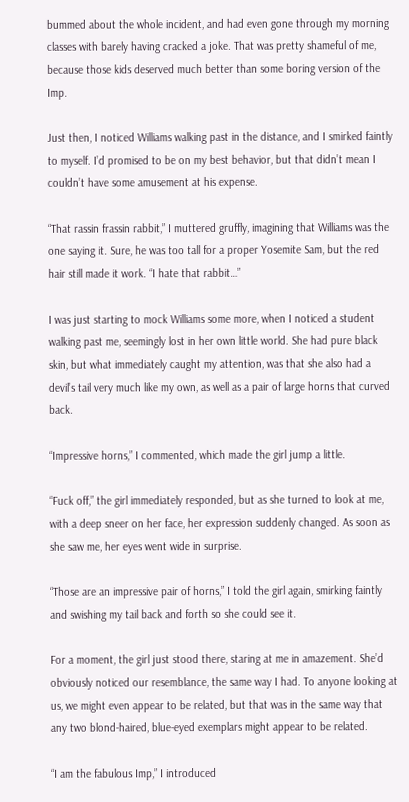bummed about the whole incident, and had even gone through my morning classes with barely having cracked a joke. That was pretty shameful of me, because those kids deserved much better than some boring version of the Imp.

Just then, I noticed Williams walking past in the distance, and I smirked faintly to myself. I’d promised to be on my best behavior, but that didn’t mean I couldn’t have some amusement at his expense.

“That rassin frassin rabbit,” I muttered gruffly, imagining that Williams was the one saying it. Sure, he was too tall for a proper Yosemite Sam, but the red hair still made it work. “I hate that rabbit…”

I was just starting to mock Williams some more, when I noticed a student walking past me, seemingly lost in her own little world. She had pure black skin, but what immediately caught my attention, was that she also had a devil’s tail very much like my own, as well as a pair of large horns that curved back.

“Impressive horns,” I commented, which made the girl jump a little.

“Fuck off,” the girl immediately responded, but as she turned to look at me, with a deep sneer on her face, her expression suddenly changed. As soon as she saw me, her eyes went wide in surprise.

“Those are an impressive pair of horns,” I told the girl again, smirking faintly and swishing my tail back and forth so she could see it.

For a moment, the girl just stood there, staring at me in amazement. She’d obviously noticed our resemblance, the same way I had. To anyone looking at us, we might even appear to be related, but that was in the same way that any two blond-haired, blue-eyed exemplars might appear to be related.

“I am the fabulous Imp,” I introduced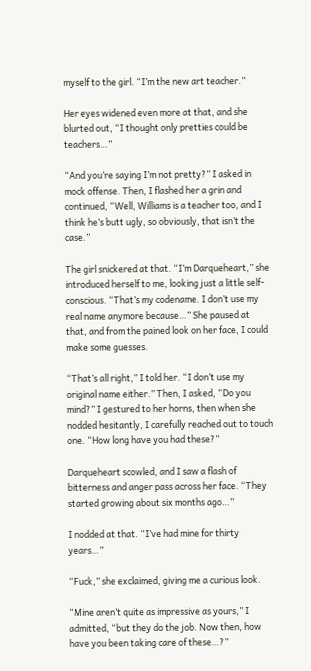myself to the girl. “I’m the new art teacher.”

Her eyes widened even more at that, and she blurted out, “I thought only pretties could be teachers…”

“And you’re saying I’m not pretty?” I asked in mock offense. Then, I flashed her a grin and continued, “Well, Williams is a teacher too, and I think he’s butt ugly, so obviously, that isn’t the case.”

The girl snickered at that. “I’m Darqueheart,” she introduced herself to me, looking just a little self-conscious. “That’s my codename. I don’t use my real name anymore because…” She paused at that, and from the pained look on her face, I could make some guesses.

“That’s all right,” I told her. “I don’t use my original name either.” Then, I asked, “Do you mind?” I gestured to her horns, then when she nodded hesitantly, I carefully reached out to touch one. “How long have you had these?”

Darqueheart scowled, and I saw a flash of bitterness and anger pass across her face. “They started growing about six months ago…”

I nodded at that. “I’ve had mine for thirty years…”

“Fuck,” she exclaimed, giving me a curious look.

“Mine aren’t quite as impressive as yours,” I admitted, “but they do the job. Now then, how have you been taking care of these…?”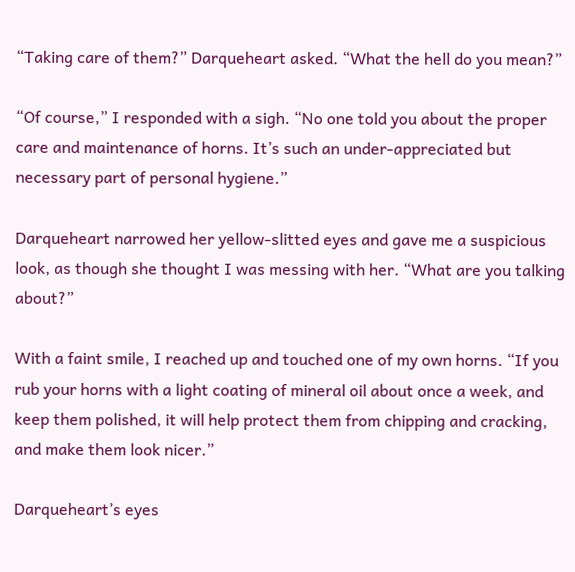“Taking care of them?” Darqueheart asked. “What the hell do you mean?”

“Of course,” I responded with a sigh. “No one told you about the proper care and maintenance of horns. It’s such an under-appreciated but necessary part of personal hygiene.”

Darqueheart narrowed her yellow-slitted eyes and gave me a suspicious look, as though she thought I was messing with her. “What are you talking about?”

With a faint smile, I reached up and touched one of my own horns. “If you rub your horns with a light coating of mineral oil about once a week, and keep them polished, it will help protect them from chipping and cracking, and make them look nicer.”

Darqueheart’s eyes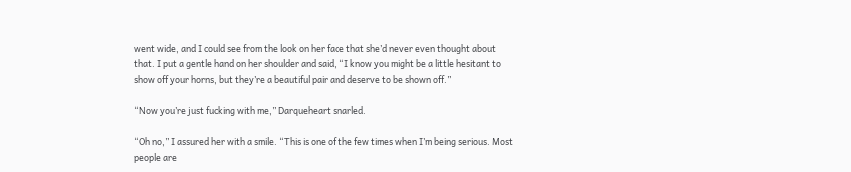went wide, and I could see from the look on her face that she’d never even thought about that. I put a gentle hand on her shoulder and said, “I know you might be a little hesitant to show off your horns, but they’re a beautiful pair and deserve to be shown off.”

“Now you’re just fucking with me,” Darqueheart snarled.

“Oh no,” I assured her with a smile. “This is one of the few times when I’m being serious. Most people are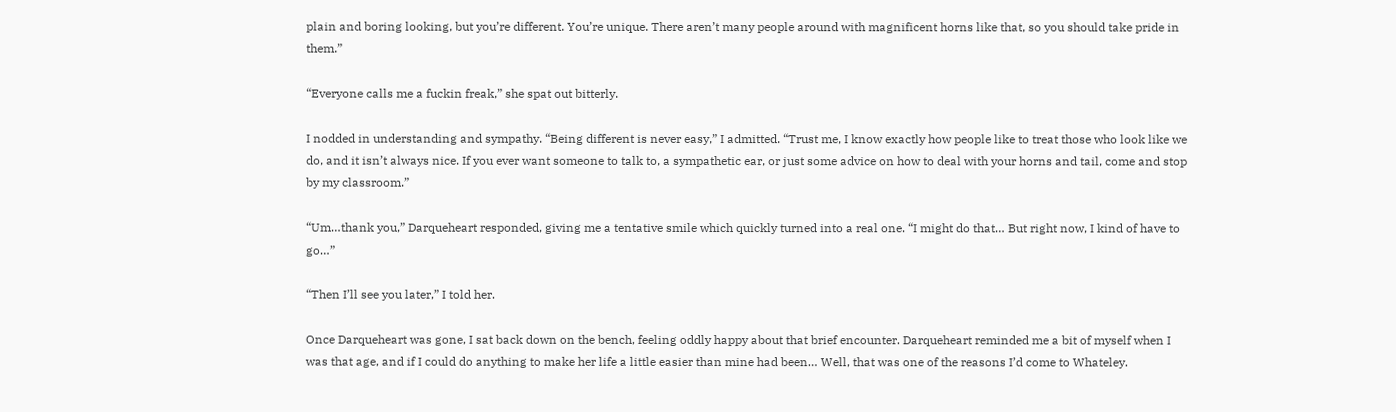plain and boring looking, but you’re different. You’re unique. There aren’t many people around with magnificent horns like that, so you should take pride in them.”

“Everyone calls me a fuckin freak,” she spat out bitterly.

I nodded in understanding and sympathy. “Being different is never easy,” I admitted. “Trust me, I know exactly how people like to treat those who look like we do, and it isn’t always nice. If you ever want someone to talk to, a sympathetic ear, or just some advice on how to deal with your horns and tail, come and stop by my classroom.”

“Um…thank you,” Darqueheart responded, giving me a tentative smile which quickly turned into a real one. “I might do that… But right now, I kind of have to go…”

“Then I’ll see you later,” I told her.

Once Darqueheart was gone, I sat back down on the bench, feeling oddly happy about that brief encounter. Darqueheart reminded me a bit of myself when I was that age, and if I could do anything to make her life a little easier than mine had been… Well, that was one of the reasons I’d come to Whateley.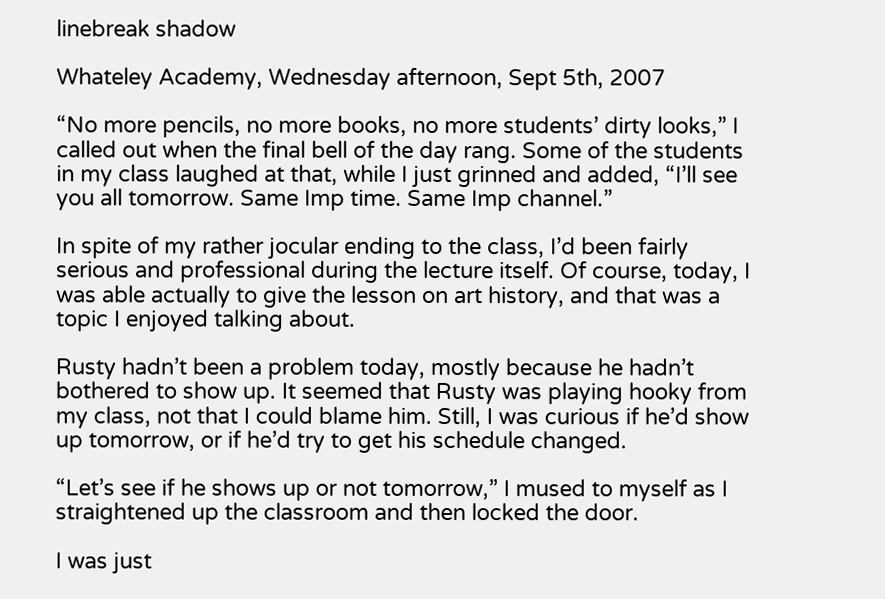linebreak shadow

Whateley Academy, Wednesday afternoon, Sept 5th, 2007

“No more pencils, no more books, no more students’ dirty looks,” I called out when the final bell of the day rang. Some of the students in my class laughed at that, while I just grinned and added, “I’ll see you all tomorrow. Same Imp time. Same Imp channel.”

In spite of my rather jocular ending to the class, I’d been fairly serious and professional during the lecture itself. Of course, today, I was able actually to give the lesson on art history, and that was a topic I enjoyed talking about.

Rusty hadn’t been a problem today, mostly because he hadn’t bothered to show up. It seemed that Rusty was playing hooky from my class, not that I could blame him. Still, I was curious if he’d show up tomorrow, or if he’d try to get his schedule changed.

“Let’s see if he shows up or not tomorrow,” I mused to myself as I straightened up the classroom and then locked the door.

I was just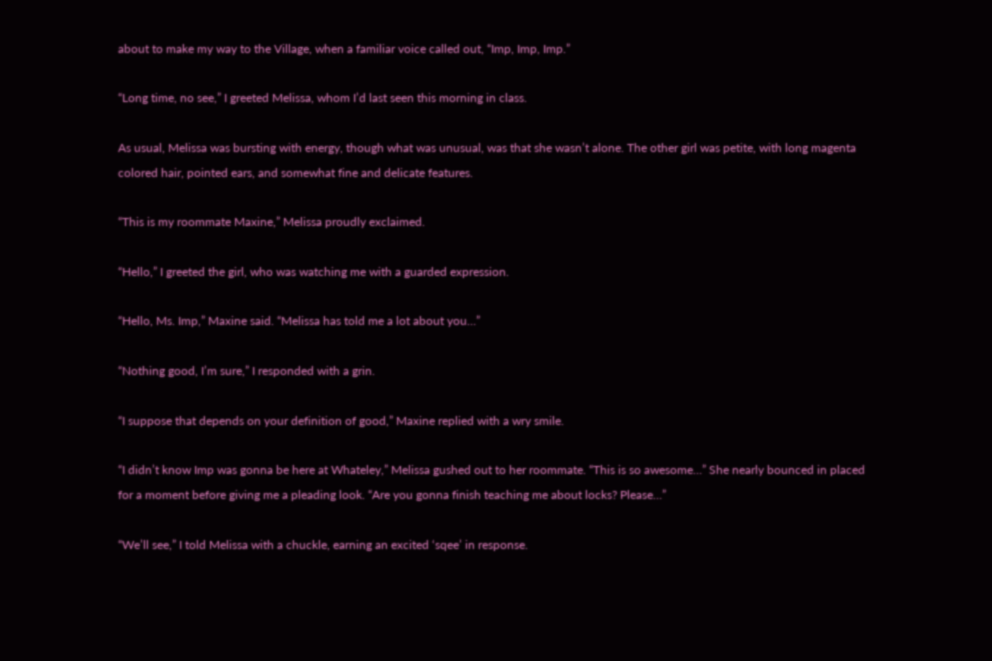about to make my way to the Village, when a familiar voice called out, “Imp, Imp, Imp.”

“Long time, no see,” I greeted Melissa, whom I’d last seen this morning in class.

As usual, Melissa was bursting with energy, though what was unusual, was that she wasn’t alone. The other girl was petite, with long magenta colored hair, pointed ears, and somewhat fine and delicate features.

“This is my roommate Maxine,” Melissa proudly exclaimed.

“Hello,” I greeted the girl, who was watching me with a guarded expression.

“Hello, Ms. Imp,” Maxine said. “Melissa has told me a lot about you…”

“Nothing good, I’m sure,” I responded with a grin.

“I suppose that depends on your definition of good,” Maxine replied with a wry smile.

“I didn’t know Imp was gonna be here at Whateley,” Melissa gushed out to her roommate. “This is so awesome…” She nearly bounced in placed for a moment before giving me a pleading look. “Are you gonna finish teaching me about locks? Please…”

“We’ll see,” I told Melissa with a chuckle, earning an excited ‘sqee’ in response.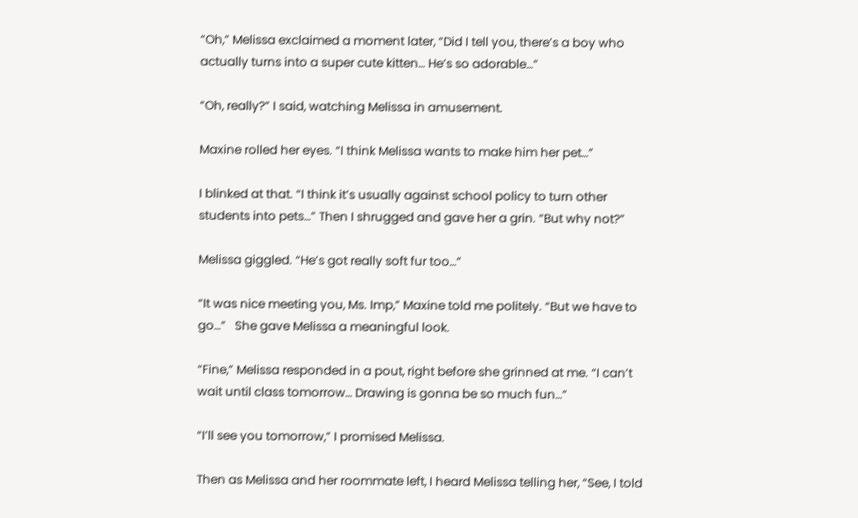“Oh,” Melissa exclaimed a moment later, “Did I tell you, there’s a boy who actually turns into a super cute kitten… He’s so adorable…”

“Oh, really?” I said, watching Melissa in amusement.

Maxine rolled her eyes. “I think Melissa wants to make him her pet…”

I blinked at that. “I think it’s usually against school policy to turn other students into pets…” Then I shrugged and gave her a grin. “But why not?”

Melissa giggled. “He’s got really soft fur too…”

“It was nice meeting you, Ms. Imp,” Maxine told me politely. “But we have to go…”   She gave Melissa a meaningful look.

“Fine,” Melissa responded in a pout, right before she grinned at me. “I can’t wait until class tomorrow… Drawing is gonna be so much fun…”

“I’ll see you tomorrow,” I promised Melissa.

Then as Melissa and her roommate left, I heard Melissa telling her, “See, I told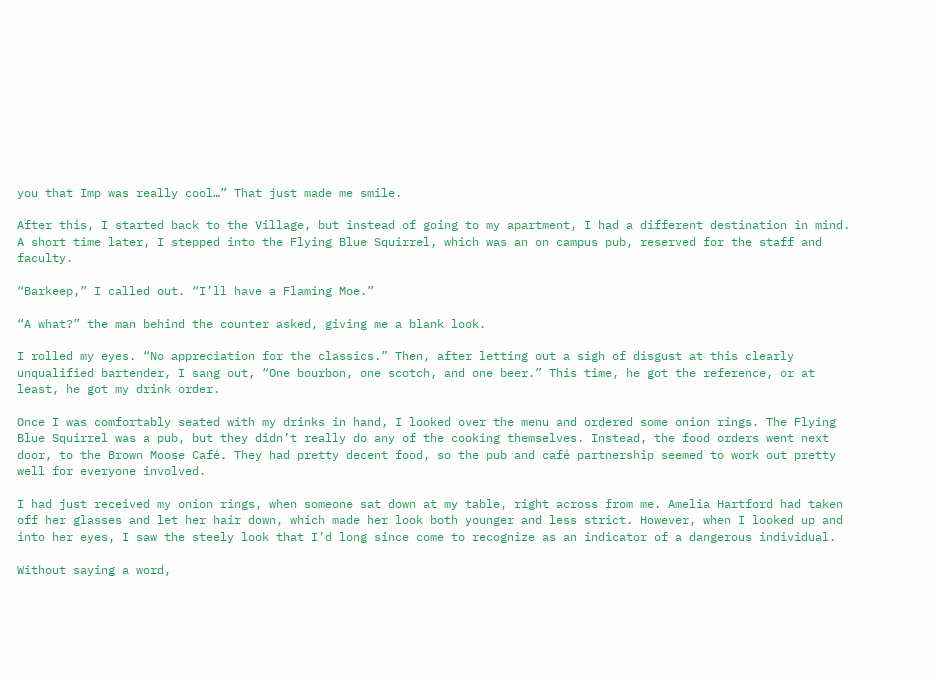you that Imp was really cool…” That just made me smile.

After this, I started back to the Village, but instead of going to my apartment, I had a different destination in mind. A short time later, I stepped into the Flying Blue Squirrel, which was an on campus pub, reserved for the staff and faculty.

“Barkeep,” I called out. “I’ll have a Flaming Moe.”

“A what?” the man behind the counter asked, giving me a blank look.

I rolled my eyes. “No appreciation for the classics.” Then, after letting out a sigh of disgust at this clearly unqualified bartender, I sang out, “One bourbon, one scotch, and one beer.” This time, he got the reference, or at least, he got my drink order.

Once I was comfortably seated with my drinks in hand, I looked over the menu and ordered some onion rings. The Flying Blue Squirrel was a pub, but they didn’t really do any of the cooking themselves. Instead, the food orders went next door, to the Brown Moose Café. They had pretty decent food, so the pub and café partnership seemed to work out pretty well for everyone involved.

I had just received my onion rings, when someone sat down at my table, right across from me. Amelia Hartford had taken off her glasses and let her hair down, which made her look both younger and less strict. However, when I looked up and into her eyes, I saw the steely look that I’d long since come to recognize as an indicator of a dangerous individual.

Without saying a word,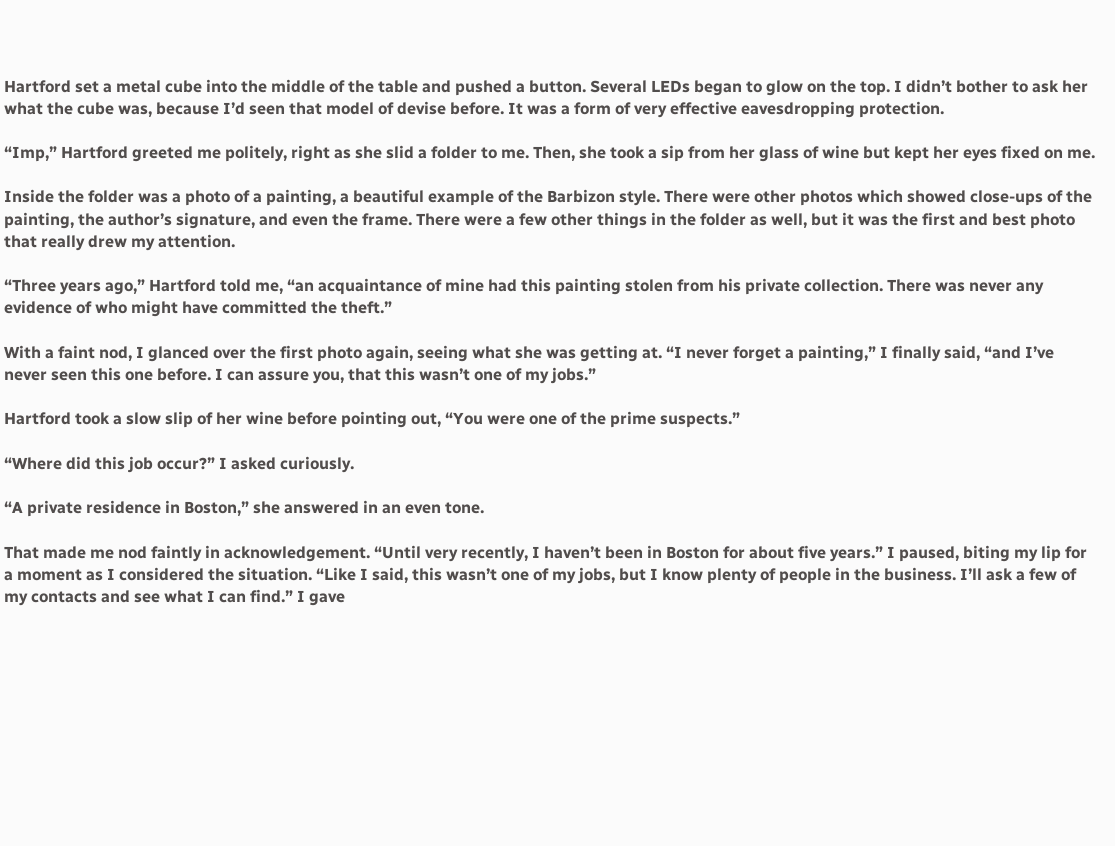Hartford set a metal cube into the middle of the table and pushed a button. Several LEDs began to glow on the top. I didn’t bother to ask her what the cube was, because I’d seen that model of devise before. It was a form of very effective eavesdropping protection.

“Imp,” Hartford greeted me politely, right as she slid a folder to me. Then, she took a sip from her glass of wine but kept her eyes fixed on me.

Inside the folder was a photo of a painting, a beautiful example of the Barbizon style. There were other photos which showed close-ups of the painting, the author’s signature, and even the frame. There were a few other things in the folder as well, but it was the first and best photo that really drew my attention.

“Three years ago,” Hartford told me, “an acquaintance of mine had this painting stolen from his private collection. There was never any evidence of who might have committed the theft.”

With a faint nod, I glanced over the first photo again, seeing what she was getting at. “I never forget a painting,” I finally said, “and I’ve never seen this one before. I can assure you, that this wasn’t one of my jobs.”

Hartford took a slow slip of her wine before pointing out, “You were one of the prime suspects.”

“Where did this job occur?” I asked curiously.

“A private residence in Boston,” she answered in an even tone.

That made me nod faintly in acknowledgement. “Until very recently, I haven’t been in Boston for about five years.” I paused, biting my lip for a moment as I considered the situation. “Like I said, this wasn’t one of my jobs, but I know plenty of people in the business. I’ll ask a few of my contacts and see what I can find.” I gave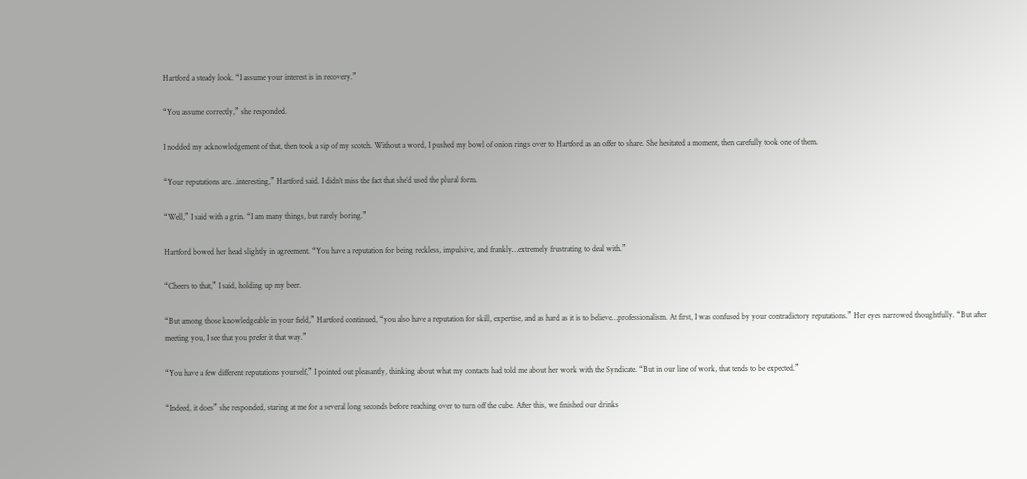Hartford a steady look. “I assume your interest is in recovery.”

“You assume correctly,” she responded.

I nodded my acknowledgement of that, then took a sip of my scotch. Without a word, I pushed my bowl of onion rings over to Hartford as an offer to share. She hesitated a moment, then carefully took one of them.

“Your reputations are…interesting,” Hartford said. I didn’t miss the fact that she’d used the plural form.

“Well,” I said with a grin. “I am many things, but rarely boring.”

Hartford bowed her head slightly in agreement. “You have a reputation for being reckless, impulsive, and frankly…extremely frustrating to deal with.”

“Cheers to that,” I said, holding up my beer.

“But among those knowledgeable in your field,” Hartford continued, “you also have a reputation for skill, expertise, and as hard as it is to believe…professionalism. At first, I was confused by your contradictory reputations.” Her eyes narrowed thoughtfully. “But after meeting you, I see that you prefer it that way.”

“You have a few different reputations yourself,” I pointed out pleasantly, thinking about what my contacts had told me about her work with the Syndicate. “But in our line of work, that tends to be expected.”

“Indeed, it does” she responded, staring at me for a several long seconds before reaching over to turn off the cube. After this, we finished our drinks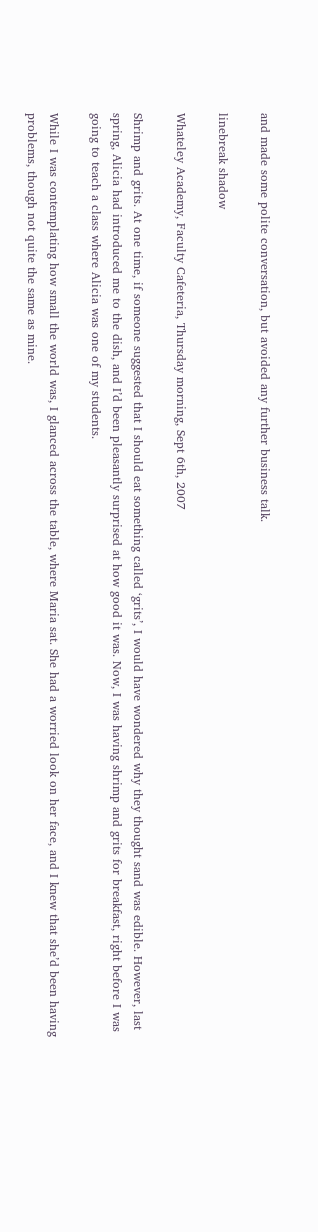and made some polite conversation, but avoided any further business talk.

linebreak shadow

Whateley Academy, Faculty Cafeteria, Thursday morning, Sept 6th, 2007

Shrimp and grits. At one time, if someone suggested that I should eat something called ‘grits’, I would have wondered why they thought sand was edible. However, last spring, Alicia had introduced me to the dish, and I’d been pleasantly surprised at how good it was. Now, I was having shrimp and grits for breakfast, right before I was going to teach a class where Alicia was one of my students.

While I was contemplating how small the world was, I glanced across the table, where Maria sat. She had a worried look on her face, and I knew that she’d been having problems, though not quite the same as mine.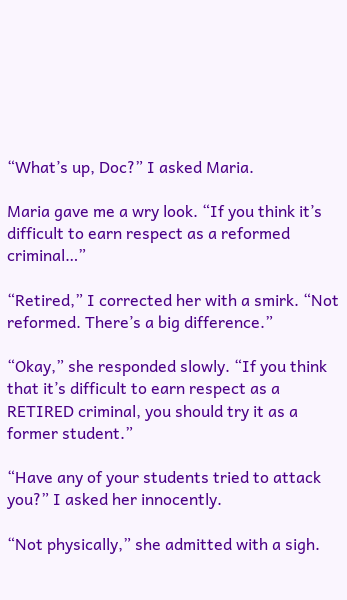“What’s up, Doc?” I asked Maria.

Maria gave me a wry look. “If you think it’s difficult to earn respect as a reformed criminal…”

“Retired,” I corrected her with a smirk. “Not reformed. There’s a big difference.”

“Okay,” she responded slowly. “If you think that it’s difficult to earn respect as a RETIRED criminal, you should try it as a former student.”

“Have any of your students tried to attack you?” I asked her innocently.

“Not physically,” she admitted with a sigh.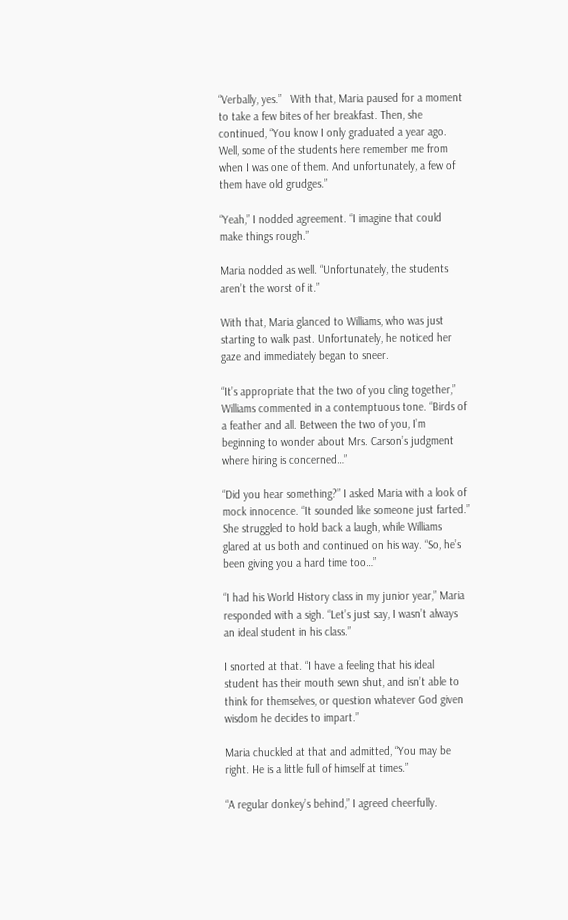“Verbally, yes.”   With that, Maria paused for a moment to take a few bites of her breakfast. Then, she continued, “You know I only graduated a year ago. Well, some of the students here remember me from when I was one of them. And unfortunately, a few of them have old grudges.”

“Yeah,” I nodded agreement. “I imagine that could make things rough.”

Maria nodded as well. “Unfortunately, the students aren’t the worst of it.”

With that, Maria glanced to Williams, who was just starting to walk past. Unfortunately, he noticed her gaze and immediately began to sneer.

“It’s appropriate that the two of you cling together,” Williams commented in a contemptuous tone. “Birds of a feather and all. Between the two of you, I’m beginning to wonder about Mrs. Carson’s judgment where hiring is concerned…”

“Did you hear something?” I asked Maria with a look of mock innocence. “It sounded like someone just farted.” She struggled to hold back a laugh, while Williams glared at us both and continued on his way. “So, he’s been giving you a hard time too…”

“I had his World History class in my junior year,” Maria responded with a sigh. “Let’s just say, I wasn’t always an ideal student in his class.”

I snorted at that. “I have a feeling that his ideal student has their mouth sewn shut, and isn’t able to think for themselves, or question whatever God given wisdom he decides to impart.”

Maria chuckled at that and admitted, “You may be right. He is a little full of himself at times.”

“A regular donkey’s behind,” I agreed cheerfully.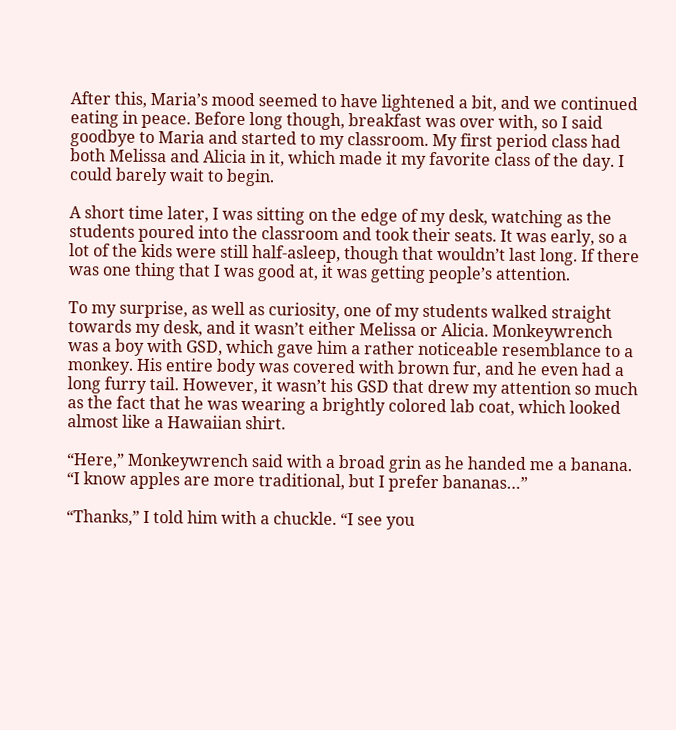After this, Maria’s mood seemed to have lightened a bit, and we continued eating in peace. Before long though, breakfast was over with, so I said goodbye to Maria and started to my classroom. My first period class had both Melissa and Alicia in it, which made it my favorite class of the day. I could barely wait to begin.

A short time later, I was sitting on the edge of my desk, watching as the students poured into the classroom and took their seats. It was early, so a lot of the kids were still half-asleep, though that wouldn’t last long. If there was one thing that I was good at, it was getting people’s attention.

To my surprise, as well as curiosity, one of my students walked straight towards my desk, and it wasn’t either Melissa or Alicia. Monkeywrench was a boy with GSD, which gave him a rather noticeable resemblance to a monkey. His entire body was covered with brown fur, and he even had a long furry tail. However, it wasn’t his GSD that drew my attention so much as the fact that he was wearing a brightly colored lab coat, which looked almost like a Hawaiian shirt.

“Here,” Monkeywrench said with a broad grin as he handed me a banana. “I know apples are more traditional, but I prefer bananas…”

“Thanks,” I told him with a chuckle. “I see you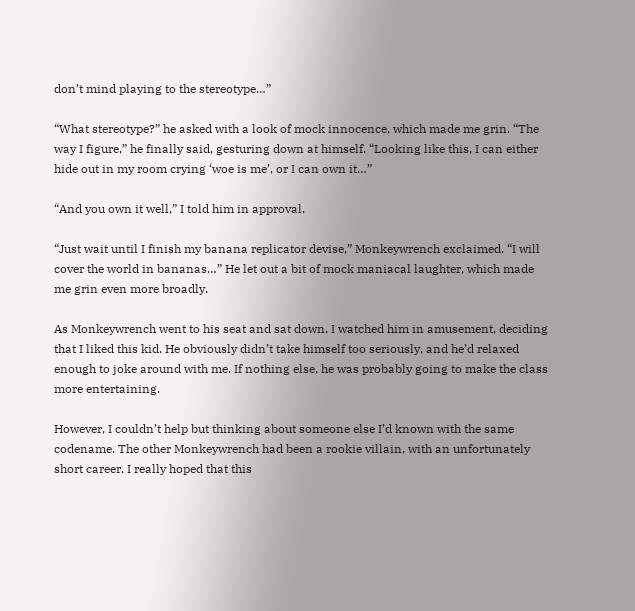don’t mind playing to the stereotype…”

“What stereotype?” he asked with a look of mock innocence, which made me grin. “The way I figure,” he finally said, gesturing down at himself. “Looking like this, I can either hide out in my room crying ‘woe is me’, or I can own it…”

“And you own it well,” I told him in approval.

“Just wait until I finish my banana replicator devise,” Monkeywrench exclaimed. “I will cover the world in bananas…” He let out a bit of mock maniacal laughter, which made me grin even more broadly.

As Monkeywrench went to his seat and sat down, I watched him in amusement, deciding that I liked this kid. He obviously didn’t take himself too seriously, and he’d relaxed enough to joke around with me. If nothing else, he was probably going to make the class more entertaining.

However, I couldn’t help but thinking about someone else I’d known with the same codename. The other Monkeywrench had been a rookie villain, with an unfortunately short career. I really hoped that this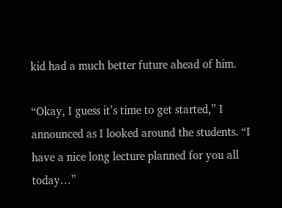kid had a much better future ahead of him.

“Okay, I guess it’s time to get started,” I announced as I looked around the students. “I have a nice long lecture planned for you all today…”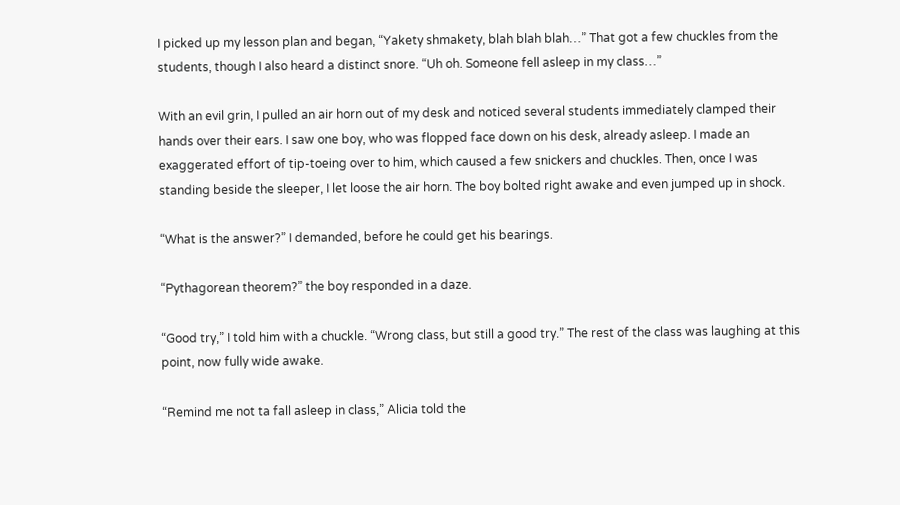I picked up my lesson plan and began, “Yakety shmakety, blah blah blah…” That got a few chuckles from the students, though I also heard a distinct snore. “Uh oh. Someone fell asleep in my class…”

With an evil grin, I pulled an air horn out of my desk and noticed several students immediately clamped their hands over their ears. I saw one boy, who was flopped face down on his desk, already asleep. I made an exaggerated effort of tip-toeing over to him, which caused a few snickers and chuckles. Then, once I was standing beside the sleeper, I let loose the air horn. The boy bolted right awake and even jumped up in shock.

“What is the answer?” I demanded, before he could get his bearings.

“Pythagorean theorem?” the boy responded in a daze.

“Good try,” I told him with a chuckle. “Wrong class, but still a good try.” The rest of the class was laughing at this point, now fully wide awake.

“Remind me not ta fall asleep in class,” Alicia told the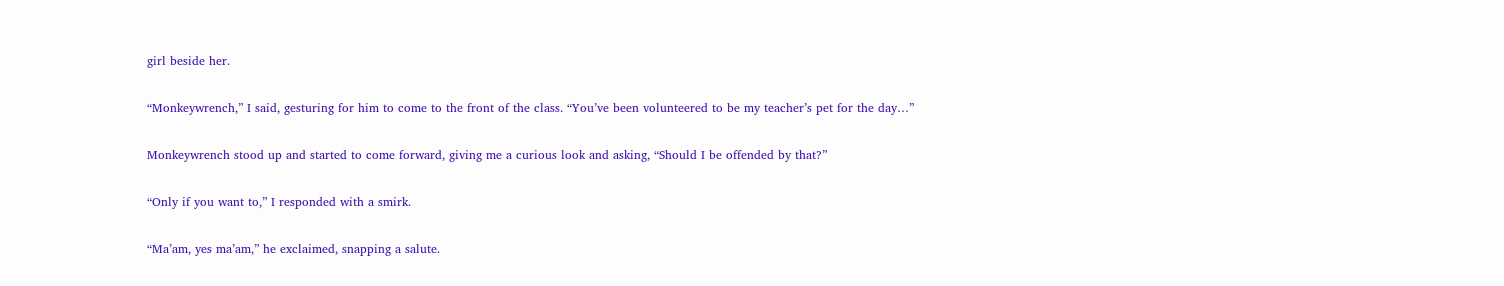girl beside her.

“Monkeywrench,” I said, gesturing for him to come to the front of the class. “You’ve been volunteered to be my teacher’s pet for the day…”

Monkeywrench stood up and started to come forward, giving me a curious look and asking, “Should I be offended by that?”

“Only if you want to,” I responded with a smirk.

“Ma’am, yes ma’am,” he exclaimed, snapping a salute.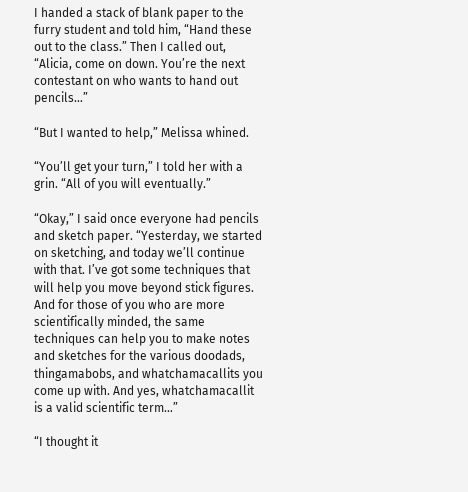I handed a stack of blank paper to the furry student and told him, “Hand these out to the class.” Then I called out, “Alicia, come on down. You’re the next contestant on who wants to hand out pencils…”

“But I wanted to help,” Melissa whined.

“You’ll get your turn,” I told her with a grin. “All of you will eventually.”

“Okay,” I said once everyone had pencils and sketch paper. “Yesterday, we started on sketching, and today we’ll continue with that. I’ve got some techniques that will help you move beyond stick figures. And for those of you who are more scientifically minded, the same techniques can help you to make notes and sketches for the various doodads, thingamabobs, and whatchamacallits you come up with. And yes, whatchamacallit is a valid scientific term…”

“I thought it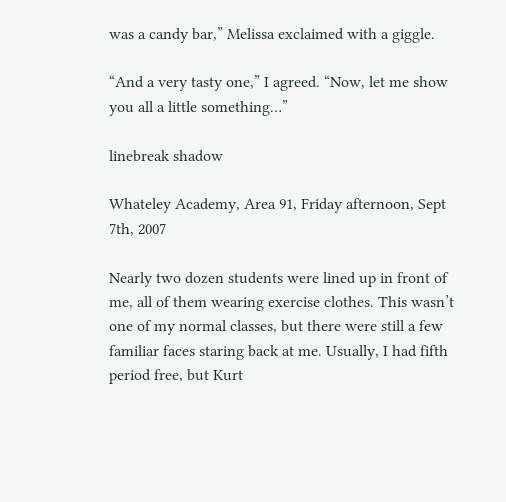was a candy bar,” Melissa exclaimed with a giggle.

“And a very tasty one,” I agreed. “Now, let me show you all a little something…”

linebreak shadow

Whateley Academy, Area 91, Friday afternoon, Sept 7th, 2007

Nearly two dozen students were lined up in front of me, all of them wearing exercise clothes. This wasn’t one of my normal classes, but there were still a few familiar faces staring back at me. Usually, I had fifth period free, but Kurt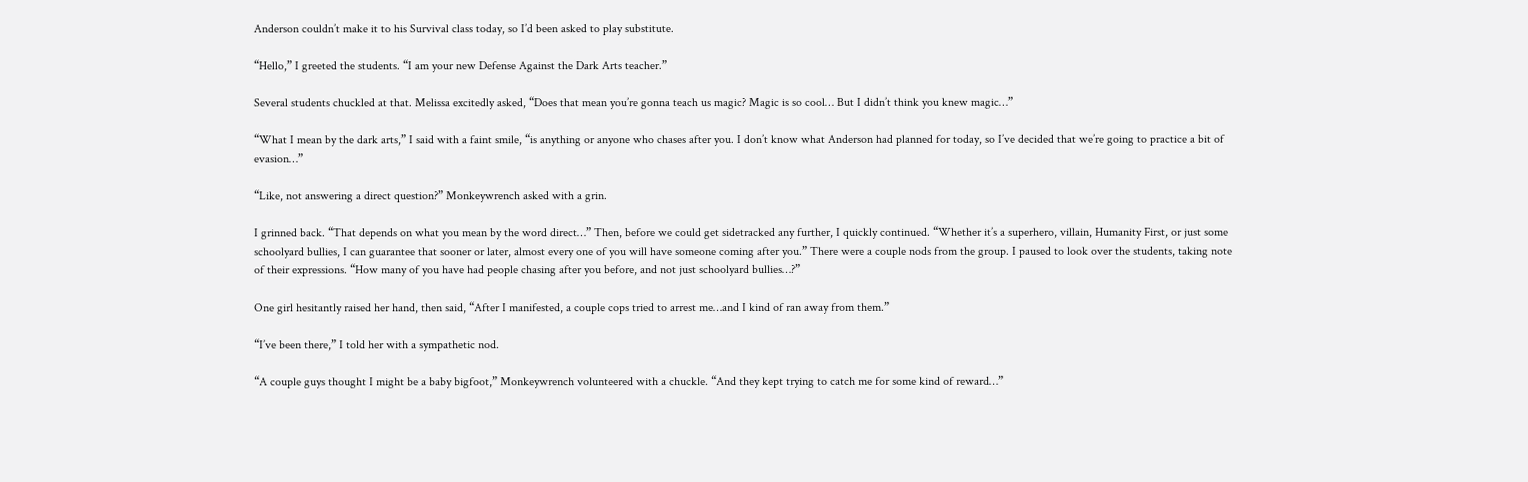Anderson couldn’t make it to his Survival class today, so I’d been asked to play substitute.

“Hello,” I greeted the students. “I am your new Defense Against the Dark Arts teacher.”

Several students chuckled at that. Melissa excitedly asked, “Does that mean you’re gonna teach us magic? Magic is so cool… But I didn’t think you knew magic…”

“What I mean by the dark arts,” I said with a faint smile, “is anything or anyone who chases after you. I don’t know what Anderson had planned for today, so I’ve decided that we’re going to practice a bit of evasion…”

“Like, not answering a direct question?” Monkeywrench asked with a grin.

I grinned back. “That depends on what you mean by the word direct…” Then, before we could get sidetracked any further, I quickly continued. “Whether it’s a superhero, villain, Humanity First, or just some schoolyard bullies, I can guarantee that sooner or later, almost every one of you will have someone coming after you.” There were a couple nods from the group. I paused to look over the students, taking note of their expressions. “How many of you have had people chasing after you before, and not just schoolyard bullies…?”

One girl hesitantly raised her hand, then said, “After I manifested, a couple cops tried to arrest me…and I kind of ran away from them.”

“I’ve been there,” I told her with a sympathetic nod.

“A couple guys thought I might be a baby bigfoot,” Monkeywrench volunteered with a chuckle. “And they kept trying to catch me for some kind of reward…”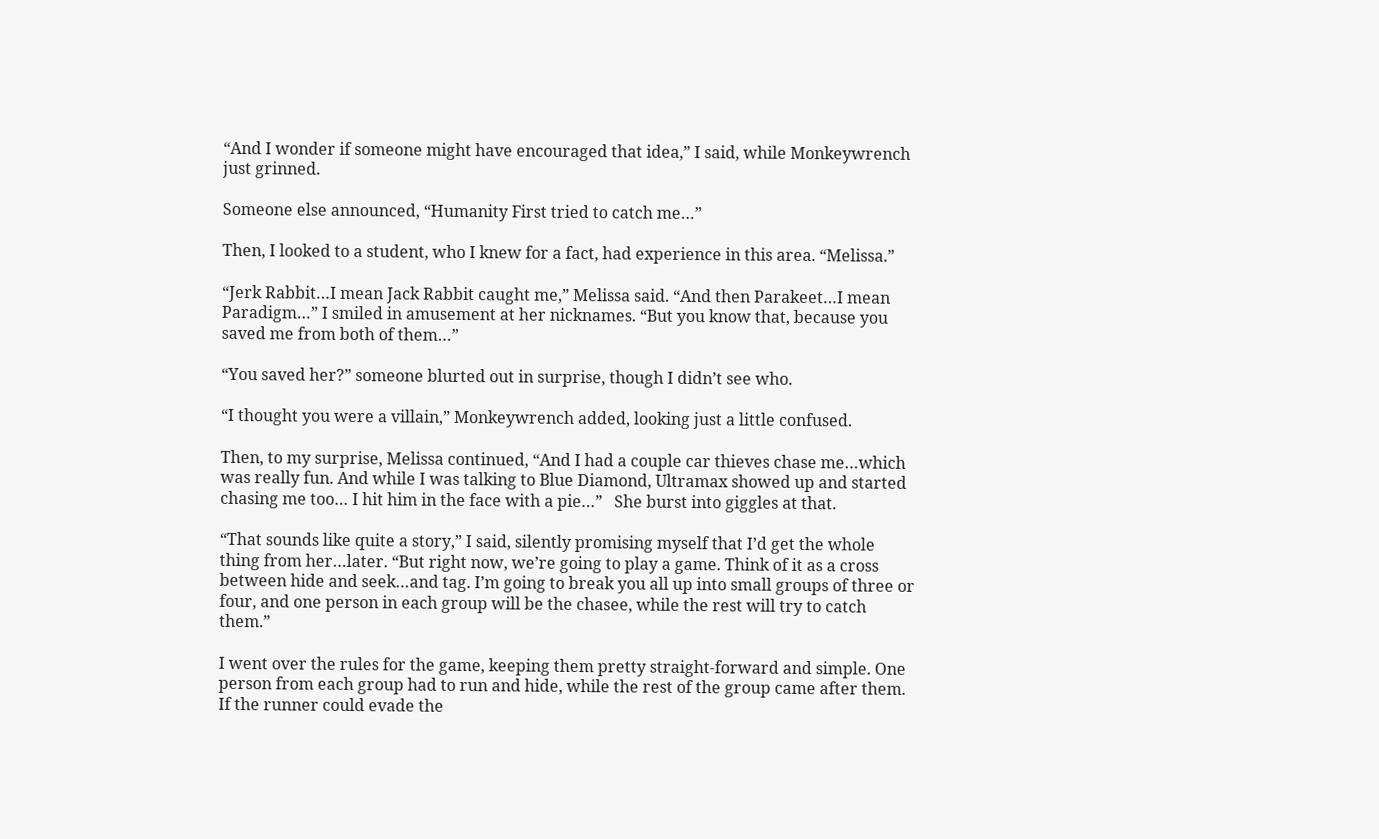“And I wonder if someone might have encouraged that idea,” I said, while Monkeywrench just grinned.

Someone else announced, “Humanity First tried to catch me…”

Then, I looked to a student, who I knew for a fact, had experience in this area. “Melissa.”

“Jerk Rabbit…I mean Jack Rabbit caught me,” Melissa said. “And then Parakeet…I mean Paradigm…” I smiled in amusement at her nicknames. “But you know that, because you saved me from both of them…”

“You saved her?” someone blurted out in surprise, though I didn’t see who.

“I thought you were a villain,” Monkeywrench added, looking just a little confused.

Then, to my surprise, Melissa continued, “And I had a couple car thieves chase me…which was really fun. And while I was talking to Blue Diamond, Ultramax showed up and started chasing me too… I hit him in the face with a pie…”   She burst into giggles at that.

“That sounds like quite a story,” I said, silently promising myself that I’d get the whole thing from her…later. “But right now, we’re going to play a game. Think of it as a cross between hide and seek…and tag. I’m going to break you all up into small groups of three or four, and one person in each group will be the chasee, while the rest will try to catch them.”

I went over the rules for the game, keeping them pretty straight-forward and simple. One person from each group had to run and hide, while the rest of the group came after them. If the runner could evade the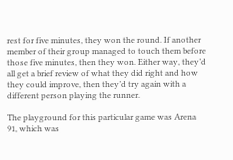rest for five minutes, they won the round. If another member of their group managed to touch them before those five minutes, then they won. Either way, they’d all get a brief review of what they did right and how they could improve, then they’d try again with a different person playing the runner.

The playground for this particular game was Arena 91, which was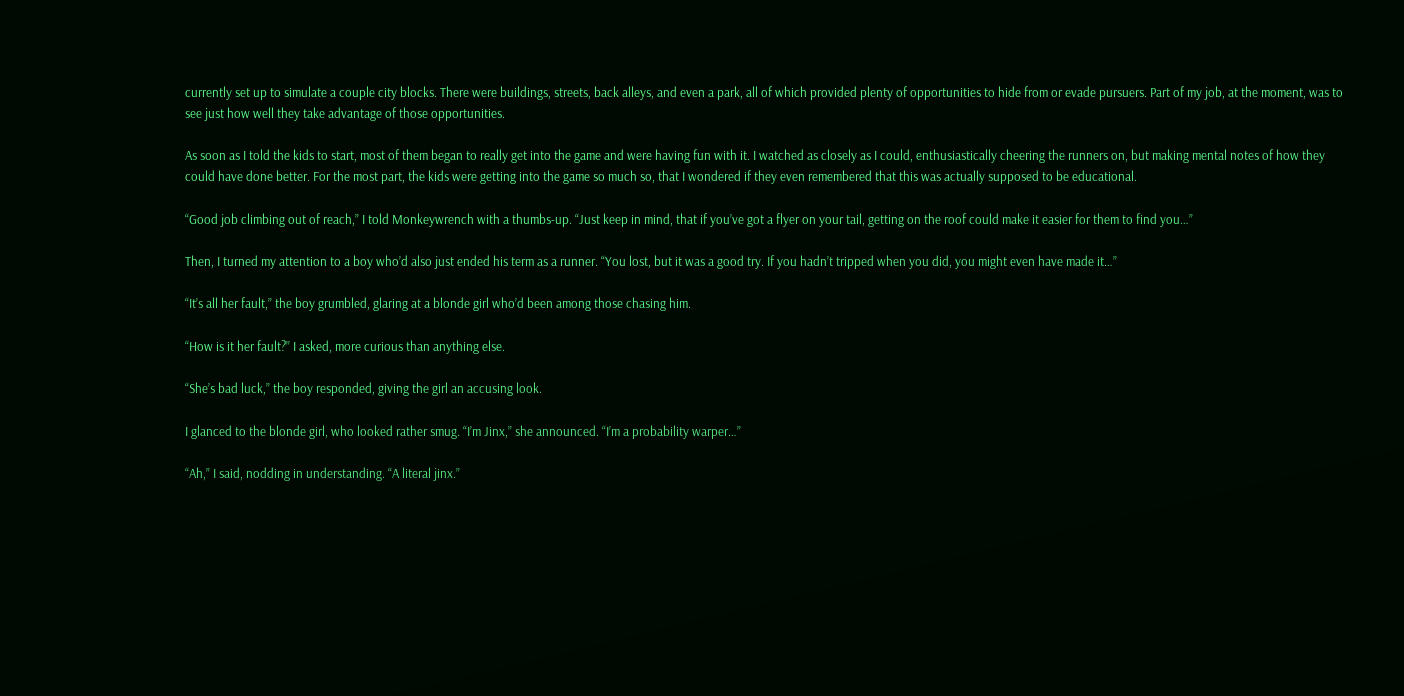currently set up to simulate a couple city blocks. There were buildings, streets, back alleys, and even a park, all of which provided plenty of opportunities to hide from or evade pursuers. Part of my job, at the moment, was to see just how well they take advantage of those opportunities.

As soon as I told the kids to start, most of them began to really get into the game and were having fun with it. I watched as closely as I could, enthusiastically cheering the runners on, but making mental notes of how they could have done better. For the most part, the kids were getting into the game so much so, that I wondered if they even remembered that this was actually supposed to be educational.

“Good job climbing out of reach,” I told Monkeywrench with a thumbs-up. “Just keep in mind, that if you’ve got a flyer on your tail, getting on the roof could make it easier for them to find you…”

Then, I turned my attention to a boy who’d also just ended his term as a runner. “You lost, but it was a good try. If you hadn’t tripped when you did, you might even have made it…”

“It’s all her fault,” the boy grumbled, glaring at a blonde girl who’d been among those chasing him.

“How is it her fault?” I asked, more curious than anything else.

“She’s bad luck,” the boy responded, giving the girl an accusing look.

I glanced to the blonde girl, who looked rather smug. “I’m Jinx,” she announced. “I’m a probability warper…”

“Ah,” I said, nodding in understanding. “A literal jinx.”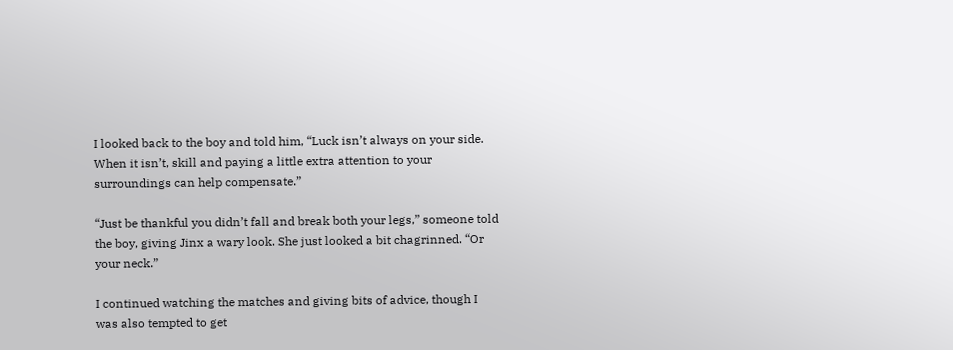I looked back to the boy and told him, “Luck isn’t always on your side. When it isn’t, skill and paying a little extra attention to your surroundings can help compensate.”

“Just be thankful you didn’t fall and break both your legs,” someone told the boy, giving Jinx a wary look. She just looked a bit chagrinned. “Or your neck.”

I continued watching the matches and giving bits of advice, though I was also tempted to get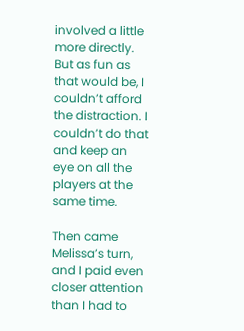involved a little more directly. But as fun as that would be, I couldn’t afford the distraction. I couldn’t do that and keep an eye on all the players at the same time.

Then came Melissa’s turn, and I paid even closer attention than I had to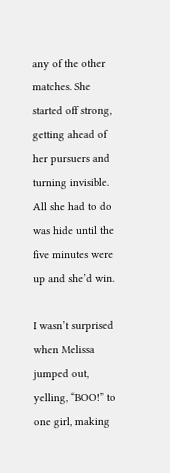any of the other matches. She started off strong, getting ahead of her pursuers and turning invisible. All she had to do was hide until the five minutes were up and she’d win.

I wasn’t surprised when Melissa jumped out, yelling, “BOO!” to one girl, making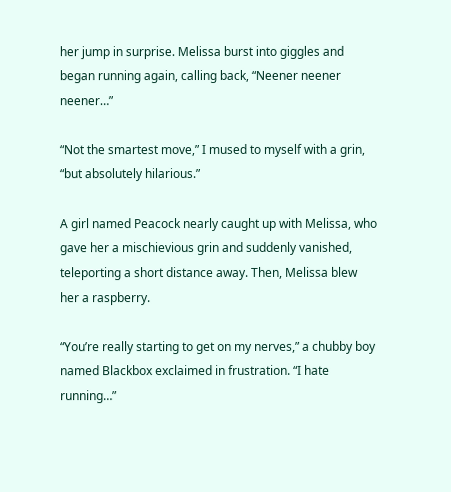her jump in surprise. Melissa burst into giggles and began running again, calling back, “Neener neener neener…”

“Not the smartest move,” I mused to myself with a grin, “but absolutely hilarious.”

A girl named Peacock nearly caught up with Melissa, who gave her a mischievious grin and suddenly vanished, teleporting a short distance away. Then, Melissa blew her a raspberry.

“You’re really starting to get on my nerves,” a chubby boy named Blackbox exclaimed in frustration. “I hate running…”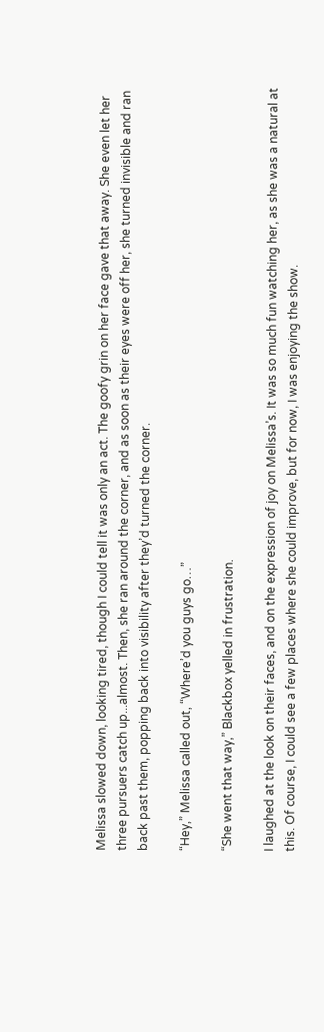Melissa slowed down, looking tired, though I could tell it was only an act. The goofy grin on her face gave that away. She even let her three pursuers catch up...almost. Then, she ran around the corner, and as soon as their eyes were off her, she turned invisible and ran back past them, popping back into visibility after they’d turned the corner.

“Hey,” Melissa called out, “Where’d you guys go…”

“She went that way,” Blackbox yelled in frustration.

I laughed at the look on their faces, and on the expression of joy on Melissa’s. It was so much fun watching her, as she was a natural at this. Of course, I could see a few places where she could improve, but for now, I was enjoying the show.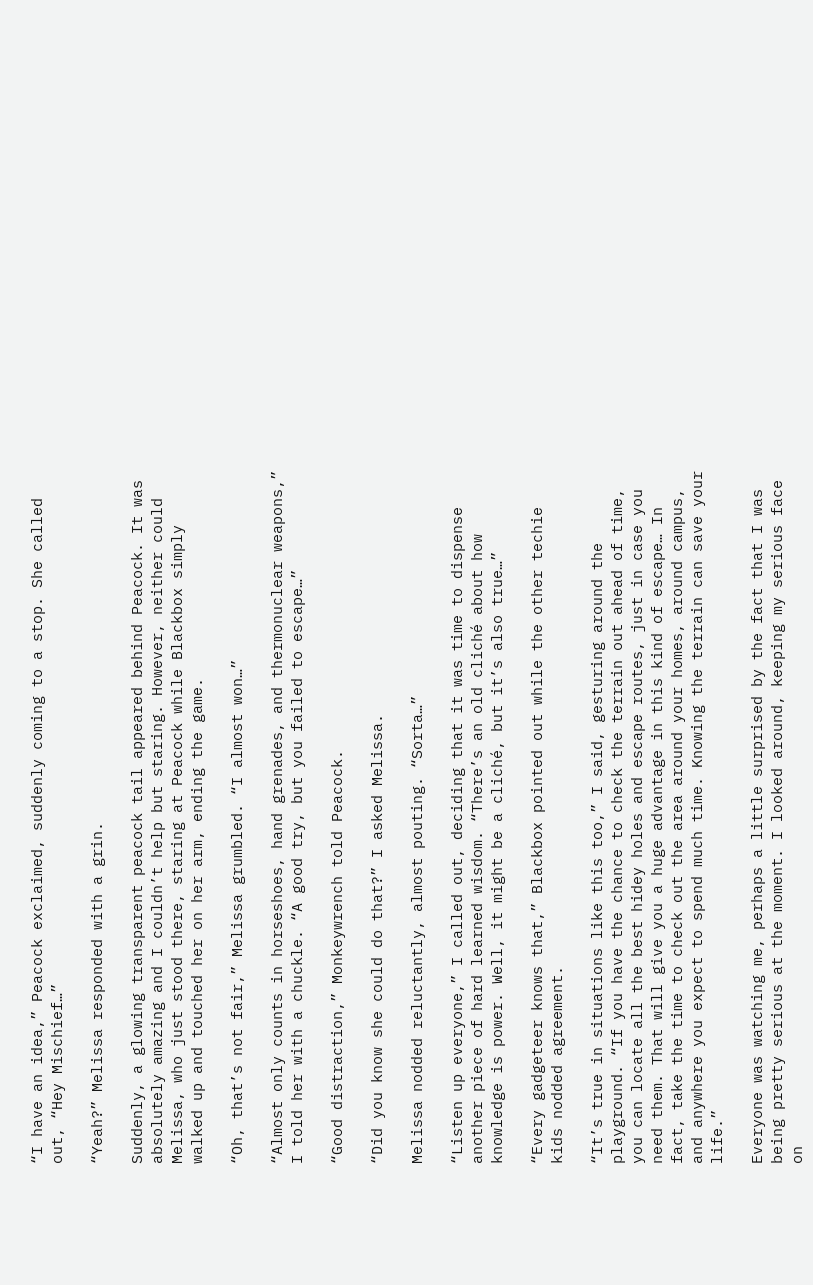“I have an idea,” Peacock exclaimed, suddenly coming to a stop. She called out, “Hey Mischief…”

“Yeah?” Melissa responded with a grin.

Suddenly, a glowing transparent peacock tail appeared behind Peacock. It was absolutely amazing and I couldn’t help but staring. However, neither could Melissa, who just stood there, staring at Peacock while Blackbox simply walked up and touched her on her arm, ending the game.

“Oh, that’s not fair,” Melissa grumbled. “I almost won…”

“Almost only counts in horseshoes, hand grenades, and thermonuclear weapons,” I told her with a chuckle. “A good try, but you failed to escape…”

“Good distraction,” Monkeywrench told Peacock.

“Did you know she could do that?” I asked Melissa.

Melissa nodded reluctantly, almost pouting. “Sorta…”

“Listen up everyone,” I called out, deciding that it was time to dispense another piece of hard learned wisdom. “There’s an old cliché about how knowledge is power. Well, it might be a cliché, but it’s also true…”

“Every gadgeteer knows that,” Blackbox pointed out while the other techie kids nodded agreement.

“It’s true in situations like this too,” I said, gesturing around the playground. “If you have the chance to check the terrain out ahead of time, you can locate all the best hidey holes and escape routes, just in case you need them. That will give you a huge advantage in this kind of escape… In fact, take the time to check out the area around your homes, around campus, and anywhere you expect to spend much time. Knowing the terrain can save your life.”

Everyone was watching me, perhaps a little surprised by the fact that I was being pretty serious at the moment. I looked around, keeping my serious face on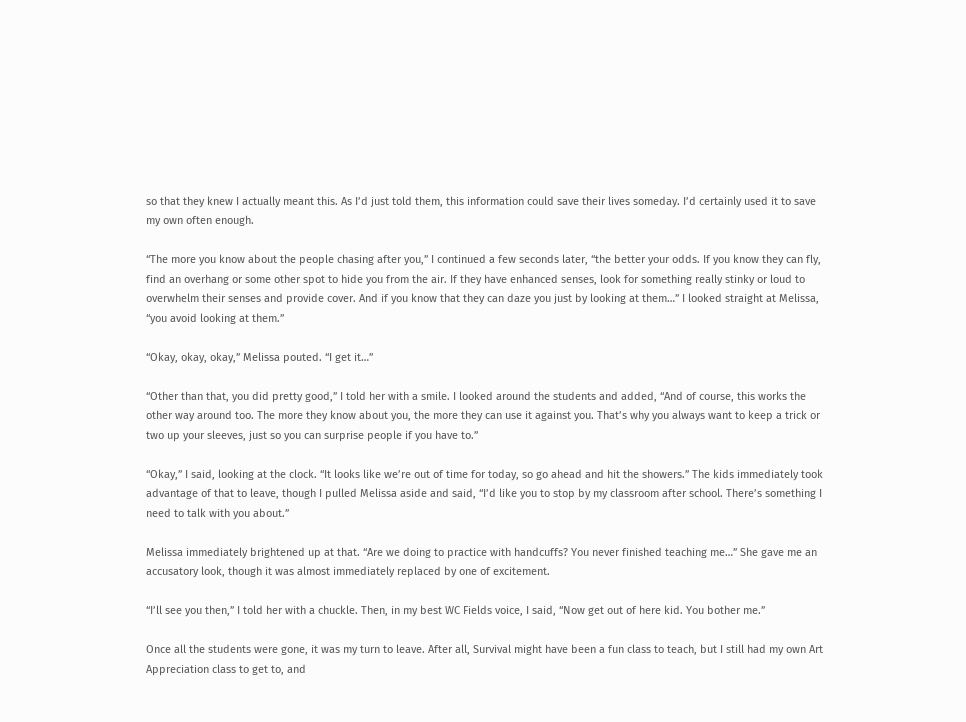so that they knew I actually meant this. As I’d just told them, this information could save their lives someday. I’d certainly used it to save my own often enough.

“The more you know about the people chasing after you,” I continued a few seconds later, “the better your odds. If you know they can fly, find an overhang or some other spot to hide you from the air. If they have enhanced senses, look for something really stinky or loud to overwhelm their senses and provide cover. And if you know that they can daze you just by looking at them…” I looked straight at Melissa, “you avoid looking at them.”

“Okay, okay, okay,” Melissa pouted. “I get it…”

“Other than that, you did pretty good,” I told her with a smile. I looked around the students and added, “And of course, this works the other way around too. The more they know about you, the more they can use it against you. That’s why you always want to keep a trick or two up your sleeves, just so you can surprise people if you have to.”

“Okay,” I said, looking at the clock. “It looks like we’re out of time for today, so go ahead and hit the showers.” The kids immediately took advantage of that to leave, though I pulled Melissa aside and said, “I’d like you to stop by my classroom after school. There’s something I need to talk with you about.”

Melissa immediately brightened up at that. “Are we doing to practice with handcuffs? You never finished teaching me…” She gave me an accusatory look, though it was almost immediately replaced by one of excitement.

“I’ll see you then,” I told her with a chuckle. Then, in my best WC Fields voice, I said, “Now get out of here kid. You bother me.”

Once all the students were gone, it was my turn to leave. After all, Survival might have been a fun class to teach, but I still had my own Art Appreciation class to get to, and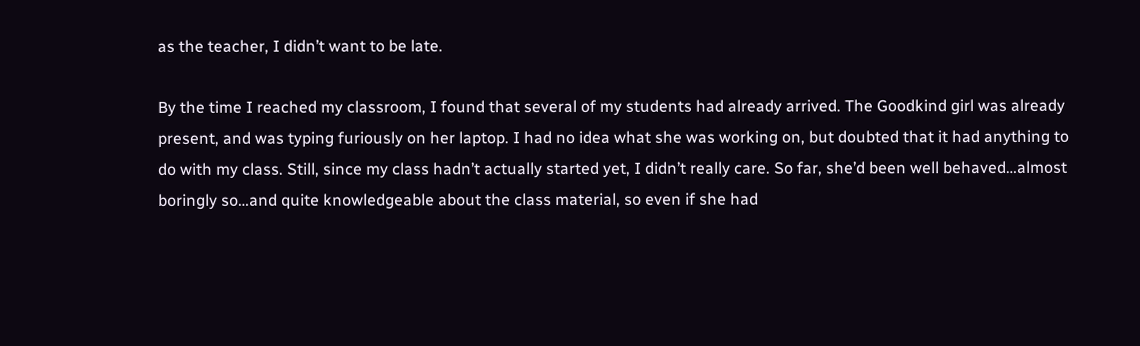as the teacher, I didn’t want to be late.

By the time I reached my classroom, I found that several of my students had already arrived. The Goodkind girl was already present, and was typing furiously on her laptop. I had no idea what she was working on, but doubted that it had anything to do with my class. Still, since my class hadn’t actually started yet, I didn’t really care. So far, she’d been well behaved…almost boringly so…and quite knowledgeable about the class material, so even if she had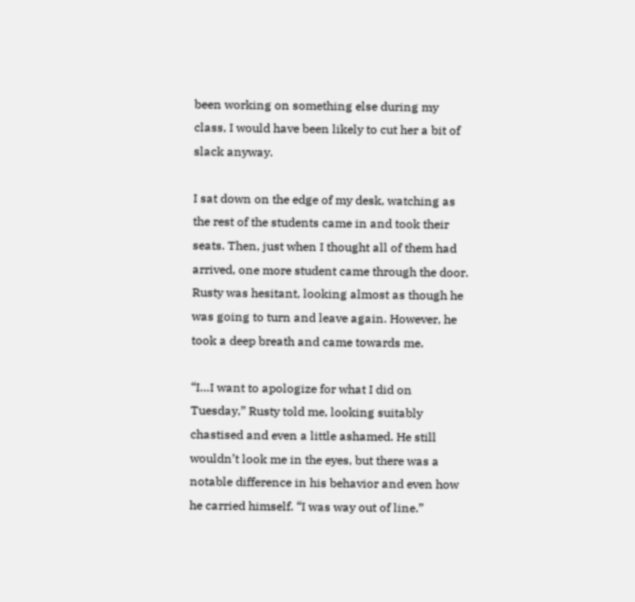been working on something else during my class, I would have been likely to cut her a bit of slack anyway.

I sat down on the edge of my desk, watching as the rest of the students came in and took their seats. Then, just when I thought all of them had arrived, one more student came through the door. Rusty was hesitant, looking almost as though he was going to turn and leave again. However, he took a deep breath and came towards me.

“I…I want to apologize for what I did on Tuesday,” Rusty told me, looking suitably chastised and even a little ashamed. He still wouldn’t look me in the eyes, but there was a notable difference in his behavior and even how he carried himself. “I was way out of line.”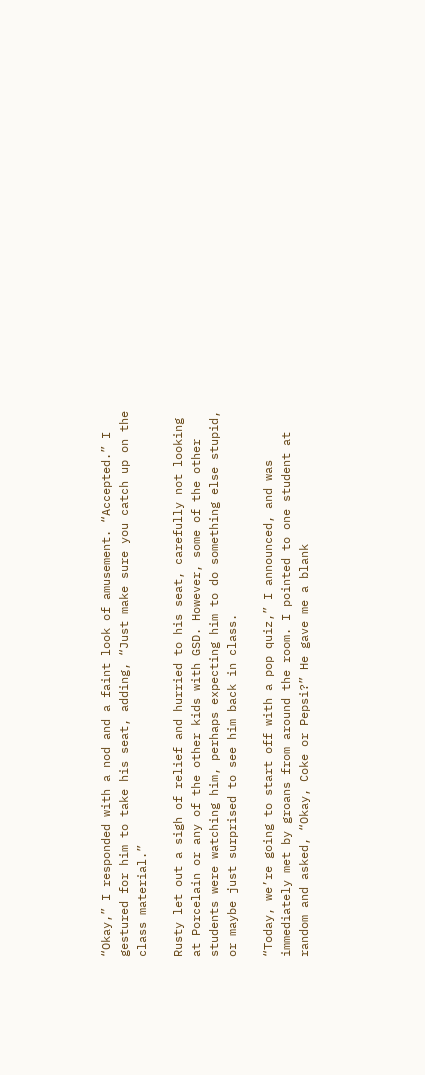“Okay,” I responded with a nod and a faint look of amusement. “Accepted.” I gestured for him to take his seat, adding, “Just make sure you catch up on the class material.”

Rusty let out a sigh of relief and hurried to his seat, carefully not looking at Porcelain or any of the other kids with GSD. However, some of the other students were watching him, perhaps expecting him to do something else stupid, or maybe just surprised to see him back in class.

“Today, we’re going to start off with a pop quiz,” I announced, and was immediately met by groans from around the room. I pointed to one student at random and asked, “Okay, Coke or Pepsi?” He gave me a blank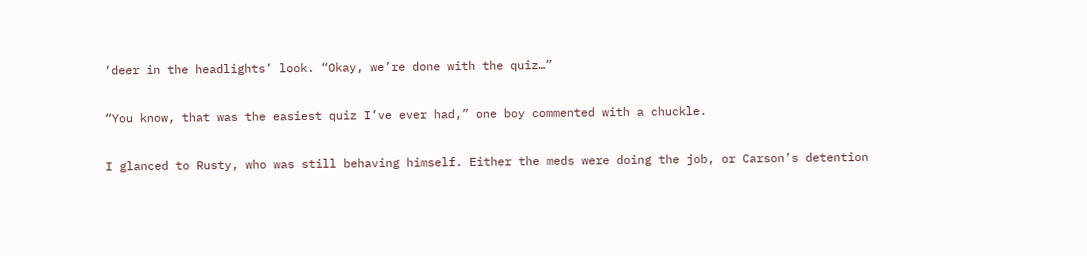‘deer in the headlights’ look. “Okay, we’re done with the quiz…”

“You know, that was the easiest quiz I’ve ever had,” one boy commented with a chuckle.

I glanced to Rusty, who was still behaving himself. Either the meds were doing the job, or Carson’s detention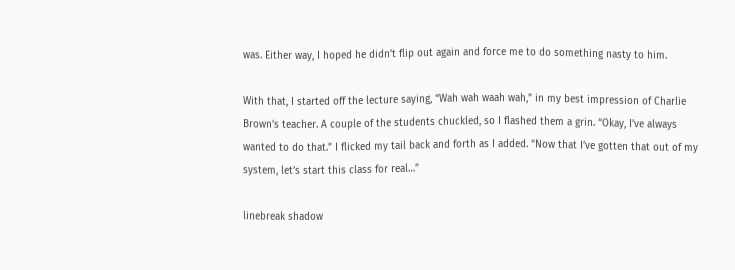was. Either way, I hoped he didn’t flip out again and force me to do something nasty to him.

With that, I started off the lecture saying, “Wah wah waah wah,” in my best impression of Charlie Brown’s teacher. A couple of the students chuckled, so I flashed them a grin. “Okay, I’ve always wanted to do that.” I flicked my tail back and forth as I added. “Now that I’ve gotten that out of my system, let’s start this class for real…”

linebreak shadow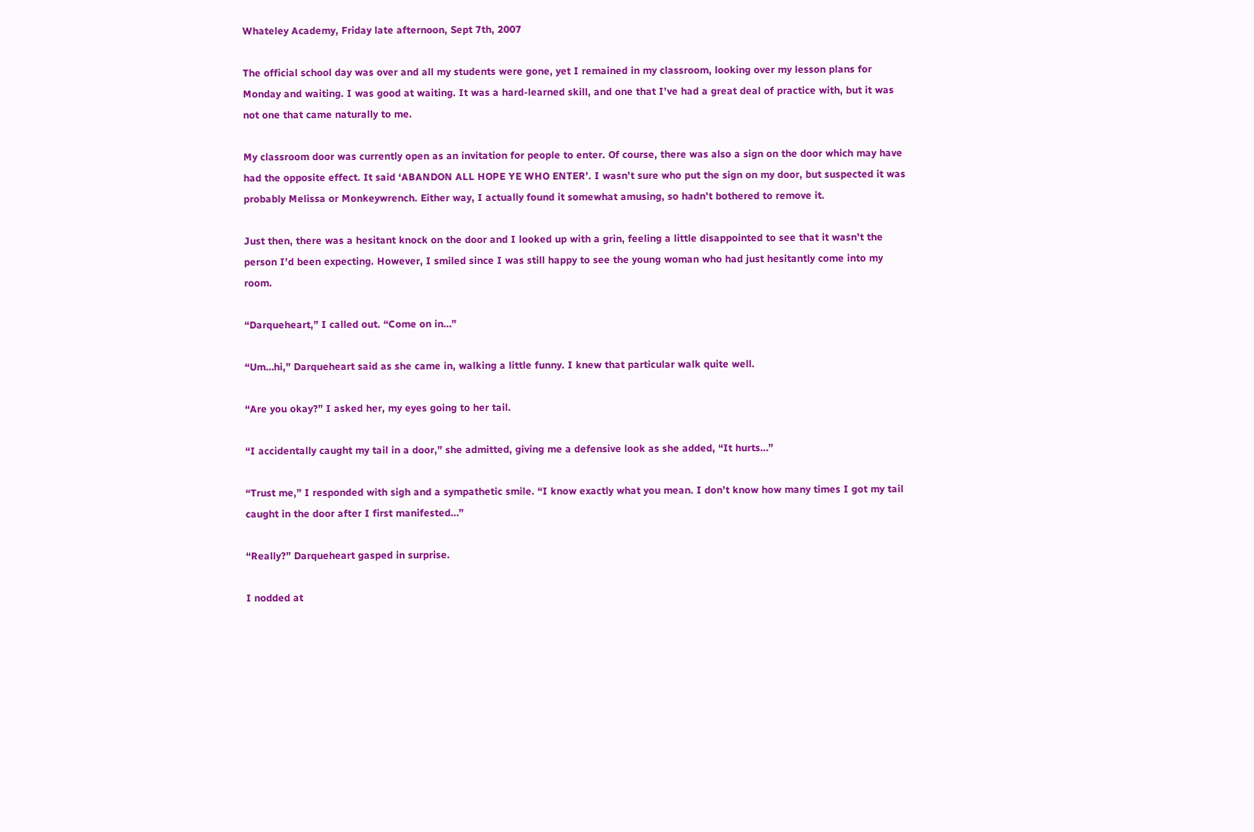Whateley Academy, Friday late afternoon, Sept 7th, 2007

The official school day was over and all my students were gone, yet I remained in my classroom, looking over my lesson plans for Monday and waiting. I was good at waiting. It was a hard-learned skill, and one that I’ve had a great deal of practice with, but it was not one that came naturally to me.

My classroom door was currently open as an invitation for people to enter. Of course, there was also a sign on the door which may have had the opposite effect. It said ‘ABANDON ALL HOPE YE WHO ENTER’. I wasn’t sure who put the sign on my door, but suspected it was probably Melissa or Monkeywrench. Either way, I actually found it somewhat amusing, so hadn’t bothered to remove it.

Just then, there was a hesitant knock on the door and I looked up with a grin, feeling a little disappointed to see that it wasn’t the person I’d been expecting. However, I smiled since I was still happy to see the young woman who had just hesitantly come into my room.

“Darqueheart,” I called out. “Come on in…”

“Um…hi,” Darqueheart said as she came in, walking a little funny. I knew that particular walk quite well.

“Are you okay?” I asked her, my eyes going to her tail.

“I accidentally caught my tail in a door,” she admitted, giving me a defensive look as she added, “It hurts…”

“Trust me,” I responded with sigh and a sympathetic smile. “I know exactly what you mean. I don’t know how many times I got my tail caught in the door after I first manifested…”

“Really?” Darqueheart gasped in surprise.

I nodded at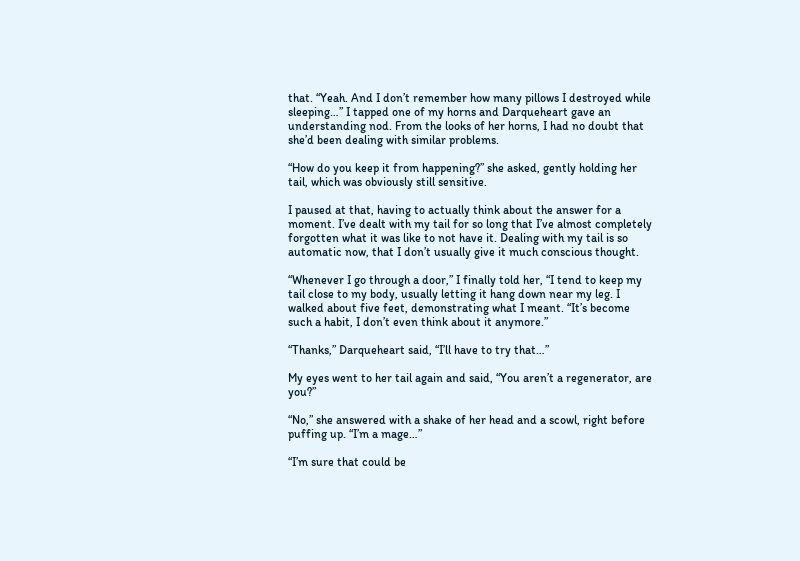that. “Yeah. And I don’t remember how many pillows I destroyed while sleeping…” I tapped one of my horns and Darqueheart gave an understanding nod. From the looks of her horns, I had no doubt that she’d been dealing with similar problems.

“How do you keep it from happening?” she asked, gently holding her tail, which was obviously still sensitive.

I paused at that, having to actually think about the answer for a moment. I’ve dealt with my tail for so long that I’ve almost completely forgotten what it was like to not have it. Dealing with my tail is so automatic now, that I don’t usually give it much conscious thought.

“Whenever I go through a door,” I finally told her, “I tend to keep my tail close to my body, usually letting it hang down near my leg. I walked about five feet, demonstrating what I meant. “It’s become such a habit, I don’t even think about it anymore.”

“Thanks,” Darqueheart said, “I’ll have to try that…”

My eyes went to her tail again and said, “You aren’t a regenerator, are you?”

“No,” she answered with a shake of her head and a scowl, right before puffing up. “I’m a mage…”

“I’m sure that could be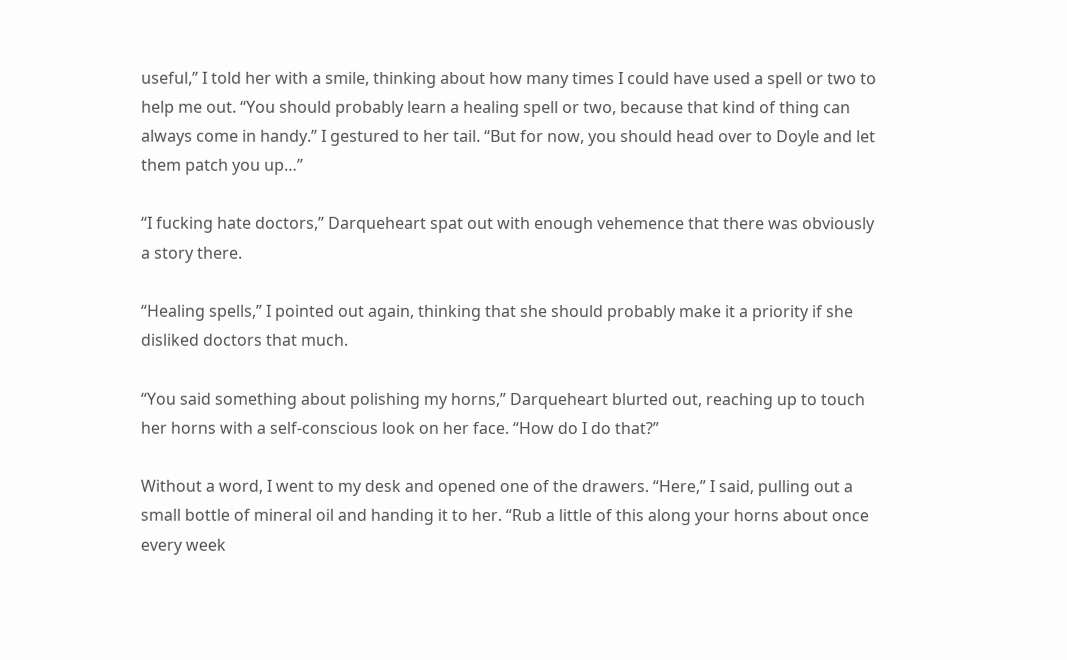useful,” I told her with a smile, thinking about how many times I could have used a spell or two to help me out. “You should probably learn a healing spell or two, because that kind of thing can always come in handy.” I gestured to her tail. “But for now, you should head over to Doyle and let them patch you up…”

“I fucking hate doctors,” Darqueheart spat out with enough vehemence that there was obviously a story there.

“Healing spells,” I pointed out again, thinking that she should probably make it a priority if she disliked doctors that much.

“You said something about polishing my horns,” Darqueheart blurted out, reaching up to touch her horns with a self-conscious look on her face. “How do I do that?”

Without a word, I went to my desk and opened one of the drawers. “Here,” I said, pulling out a small bottle of mineral oil and handing it to her. “Rub a little of this along your horns about once every week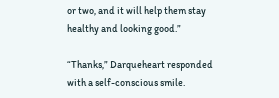or two, and it will help them stay healthy and looking good.”

“Thanks,” Darqueheart responded with a self-conscious smile.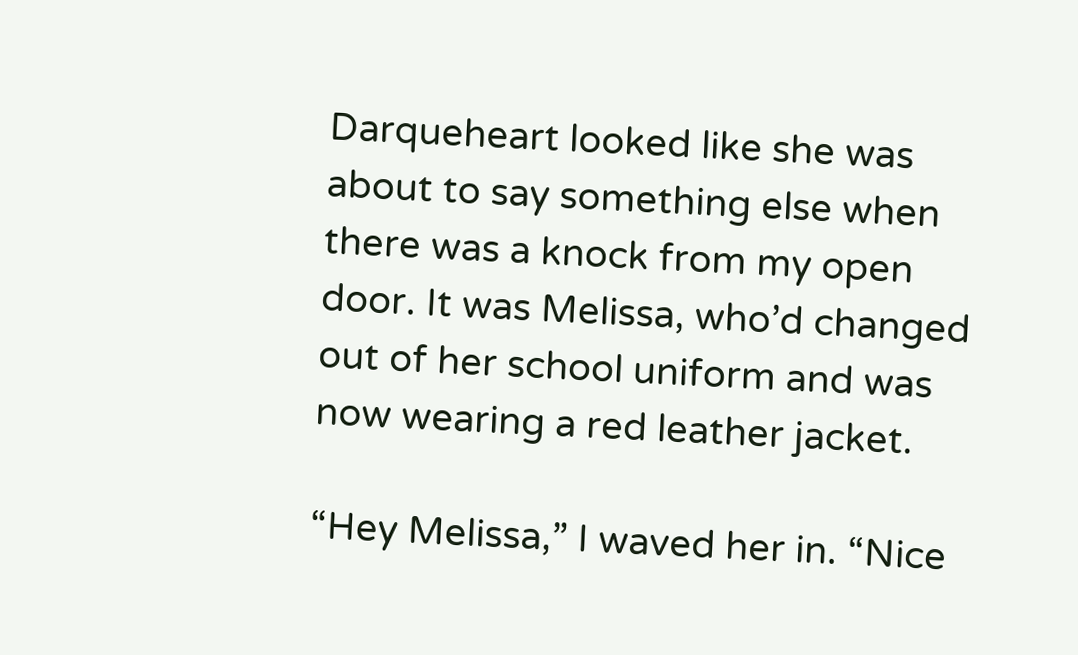Darqueheart looked like she was about to say something else when there was a knock from my open door. It was Melissa, who’d changed out of her school uniform and was now wearing a red leather jacket.

“Hey Melissa,” I waved her in. “Nice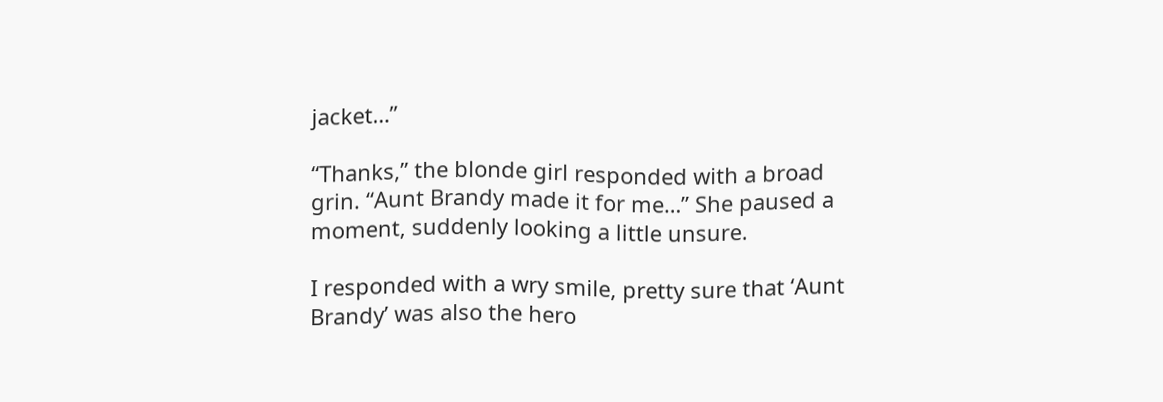jacket…”

“Thanks,” the blonde girl responded with a broad grin. “Aunt Brandy made it for me…” She paused a moment, suddenly looking a little unsure.

I responded with a wry smile, pretty sure that ‘Aunt Brandy’ was also the hero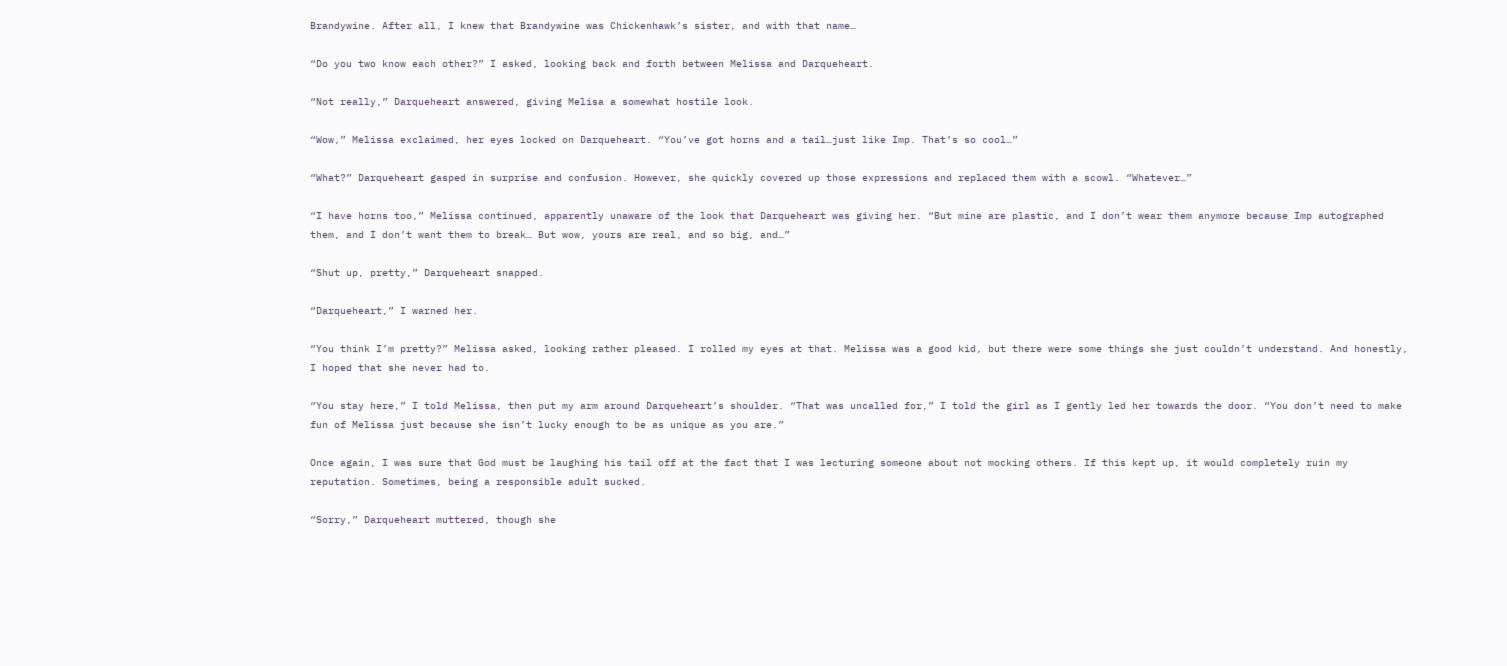Brandywine. After all, I knew that Brandywine was Chickenhawk’s sister, and with that name…

“Do you two know each other?” I asked, looking back and forth between Melissa and Darqueheart.

“Not really,” Darqueheart answered, giving Melisa a somewhat hostile look.

“Wow,” Melissa exclaimed, her eyes locked on Darqueheart. “You’ve got horns and a tail…just like Imp. That’s so cool…”

“What?” Darqueheart gasped in surprise and confusion. However, she quickly covered up those expressions and replaced them with a scowl. “Whatever…”

“I have horns too,” Melissa continued, apparently unaware of the look that Darqueheart was giving her. “But mine are plastic, and I don’t wear them anymore because Imp autographed them, and I don’t want them to break… But wow, yours are real, and so big, and…”

“Shut up, pretty,” Darqueheart snapped.

“Darqueheart,” I warned her.

“You think I’m pretty?” Melissa asked, looking rather pleased. I rolled my eyes at that. Melissa was a good kid, but there were some things she just couldn’t understand. And honestly, I hoped that she never had to.

“You stay here,” I told Melissa, then put my arm around Darqueheart’s shoulder. “That was uncalled for,” I told the girl as I gently led her towards the door. “You don’t need to make fun of Melissa just because she isn’t lucky enough to be as unique as you are.”

Once again, I was sure that God must be laughing his tail off at the fact that I was lecturing someone about not mocking others. If this kept up, it would completely ruin my reputation. Sometimes, being a responsible adult sucked.

“Sorry,” Darqueheart muttered, though she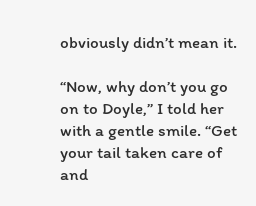obviously didn’t mean it.

“Now, why don’t you go on to Doyle,” I told her with a gentle smile. “Get your tail taken care of and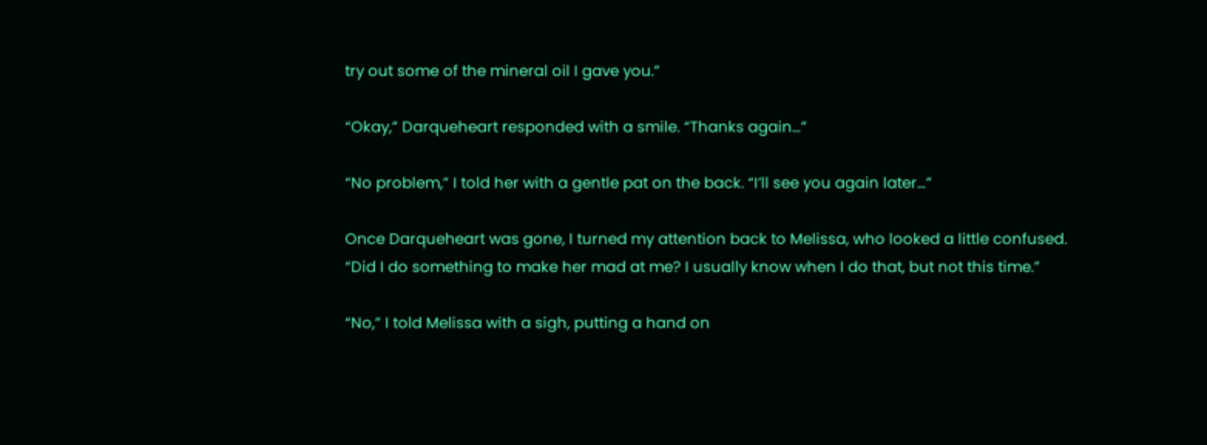try out some of the mineral oil I gave you.”

“Okay,” Darqueheart responded with a smile. “Thanks again…”

“No problem,” I told her with a gentle pat on the back. “I’ll see you again later…”

Once Darqueheart was gone, I turned my attention back to Melissa, who looked a little confused. “Did I do something to make her mad at me? I usually know when I do that, but not this time.”

“No,” I told Melissa with a sigh, putting a hand on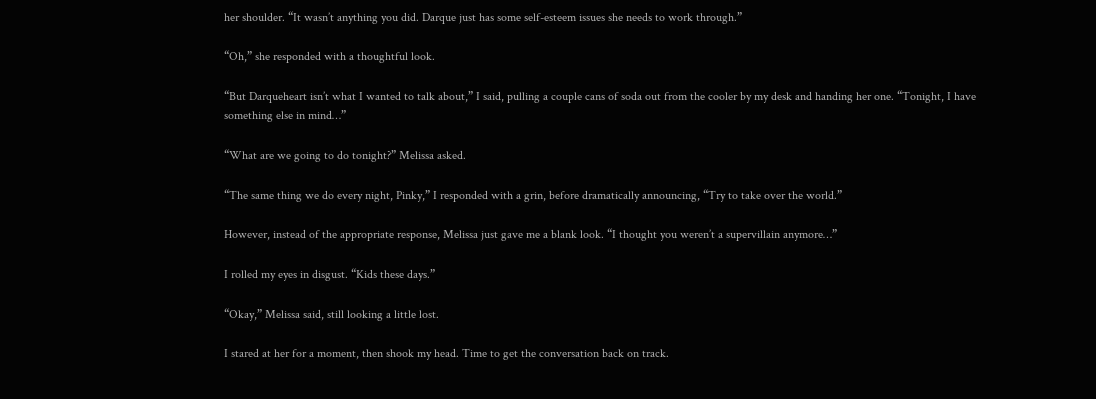her shoulder. “It wasn’t anything you did. Darque just has some self-esteem issues she needs to work through.”

“Oh,” she responded with a thoughtful look.

“But Darqueheart isn’t what I wanted to talk about,” I said, pulling a couple cans of soda out from the cooler by my desk and handing her one. “Tonight, I have something else in mind…”

“What are we going to do tonight?” Melissa asked.

“The same thing we do every night, Pinky,” I responded with a grin, before dramatically announcing, “Try to take over the world.”

However, instead of the appropriate response, Melissa just gave me a blank look. “I thought you weren’t a supervillain anymore…”

I rolled my eyes in disgust. “Kids these days.”

“Okay,” Melissa said, still looking a little lost.

I stared at her for a moment, then shook my head. Time to get the conversation back on track.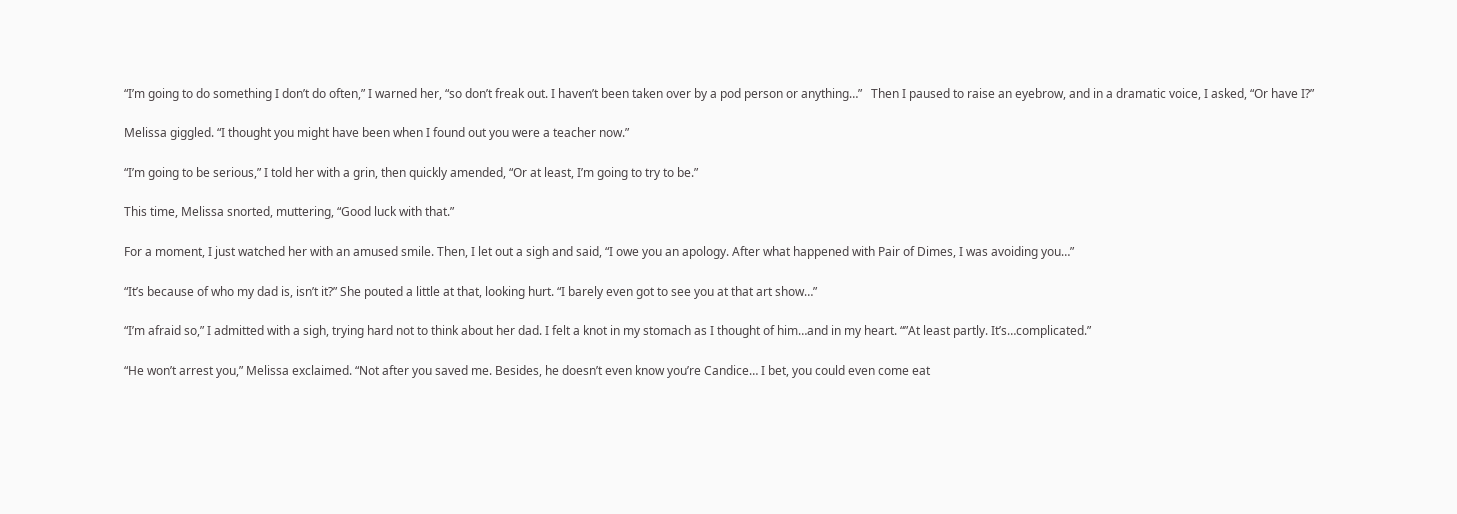“I’m going to do something I don’t do often,” I warned her, “so don’t freak out. I haven’t been taken over by a pod person or anything…”   Then I paused to raise an eyebrow, and in a dramatic voice, I asked, “Or have I?”

Melissa giggled. “I thought you might have been when I found out you were a teacher now.”

“I’m going to be serious,” I told her with a grin, then quickly amended, “Or at least, I’m going to try to be.”

This time, Melissa snorted, muttering, “Good luck with that.”

For a moment, I just watched her with an amused smile. Then, I let out a sigh and said, “I owe you an apology. After what happened with Pair of Dimes, I was avoiding you…”

“It’s because of who my dad is, isn’t it?” She pouted a little at that, looking hurt. “I barely even got to see you at that art show…”

“I’m afraid so,” I admitted with a sigh, trying hard not to think about her dad. I felt a knot in my stomach as I thought of him…and in my heart. “”At least partly. It’s…complicated.”

“He won’t arrest you,” Melissa exclaimed. “Not after you saved me. Besides, he doesn’t even know you’re Candice… I bet, you could even come eat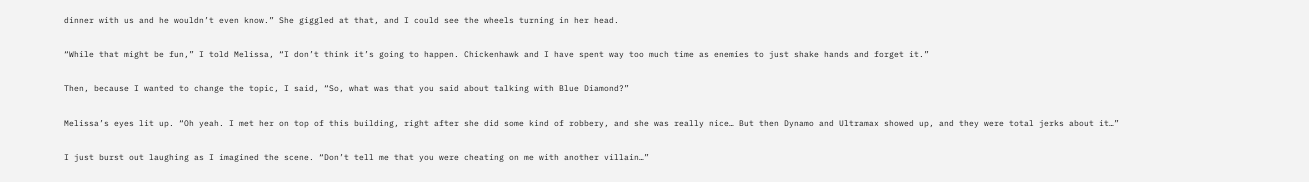dinner with us and he wouldn’t even know.” She giggled at that, and I could see the wheels turning in her head.

“While that might be fun,” I told Melissa, “I don’t think it’s going to happen. Chickenhawk and I have spent way too much time as enemies to just shake hands and forget it.”

Then, because I wanted to change the topic, I said, “So, what was that you said about talking with Blue Diamond?”

Melissa’s eyes lit up. “Oh yeah. I met her on top of this building, right after she did some kind of robbery, and she was really nice… But then Dynamo and Ultramax showed up, and they were total jerks about it…”

I just burst out laughing as I imagined the scene. “Don’t tell me that you were cheating on me with another villain…”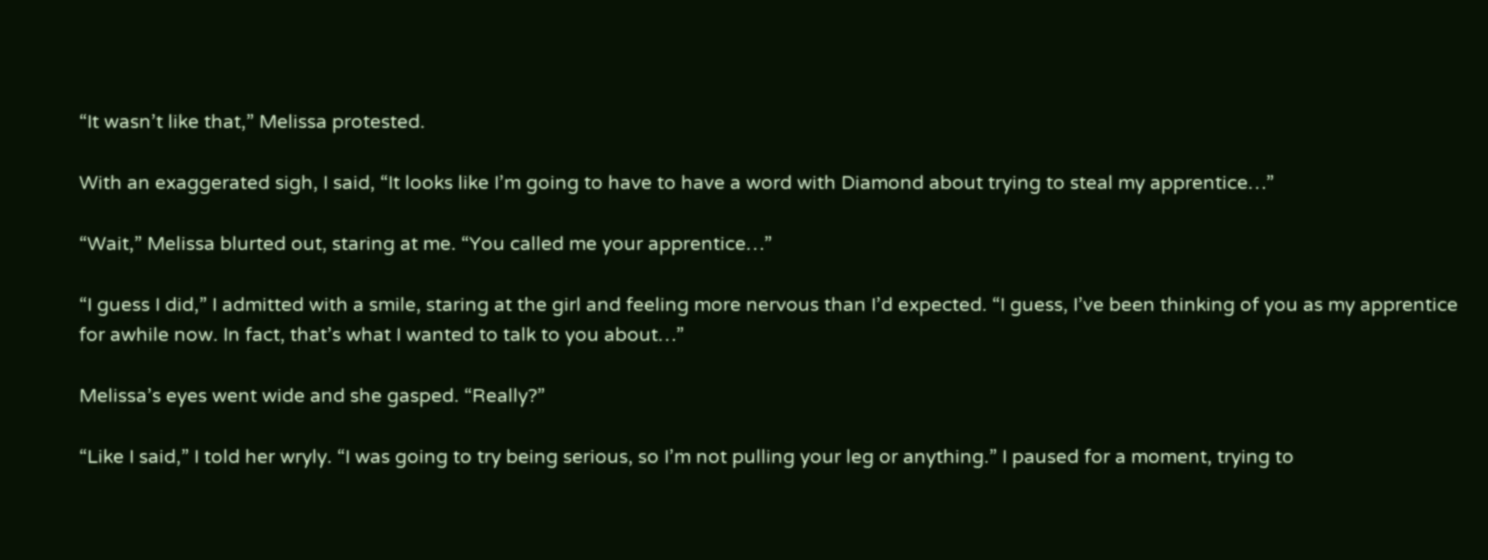“It wasn’t like that,” Melissa protested.

With an exaggerated sigh, I said, “It looks like I’m going to have to have a word with Diamond about trying to steal my apprentice…”

“Wait,” Melissa blurted out, staring at me. “You called me your apprentice…”

“I guess I did,” I admitted with a smile, staring at the girl and feeling more nervous than I’d expected. “I guess, I’ve been thinking of you as my apprentice for awhile now. In fact, that’s what I wanted to talk to you about…”

Melissa’s eyes went wide and she gasped. “Really?”

“Like I said,” I told her wryly. “I was going to try being serious, so I’m not pulling your leg or anything.” I paused for a moment, trying to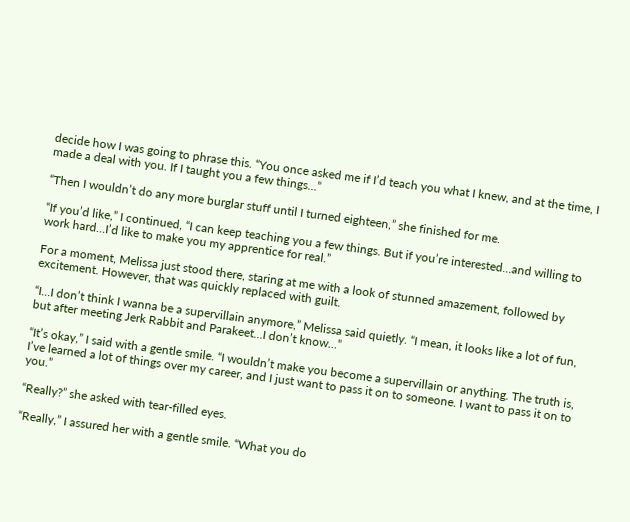decide how I was going to phrase this. “You once asked me if I’d teach you what I knew, and at the time, I made a deal with you. If I taught you a few things…”

“Then I wouldn’t do any more burglar stuff until I turned eighteen,” she finished for me.

“If you’d like,” I continued, “I can keep teaching you a few things. But if you’re interested…and willing to work hard…I’d like to make you my apprentice for real.”

For a moment, Melissa just stood there, staring at me with a look of stunned amazement, followed by excitement. However, that was quickly replaced with guilt.

“I…I don’t think I wanna be a supervillain anymore,” Melissa said quietly. “I mean, it looks like a lot of fun, but after meeting Jerk Rabbit and Parakeet…I don’t know…”

“It’s okay,” I said with a gentle smile. “I wouldn’t make you become a supervillain or anything. The truth is, I’ve learned a lot of things over my career, and I just want to pass it on to someone. I want to pass it on to you.”

“Really?” she asked with tear-filled eyes.

“Really,” I assured her with a gentle smile. “What you do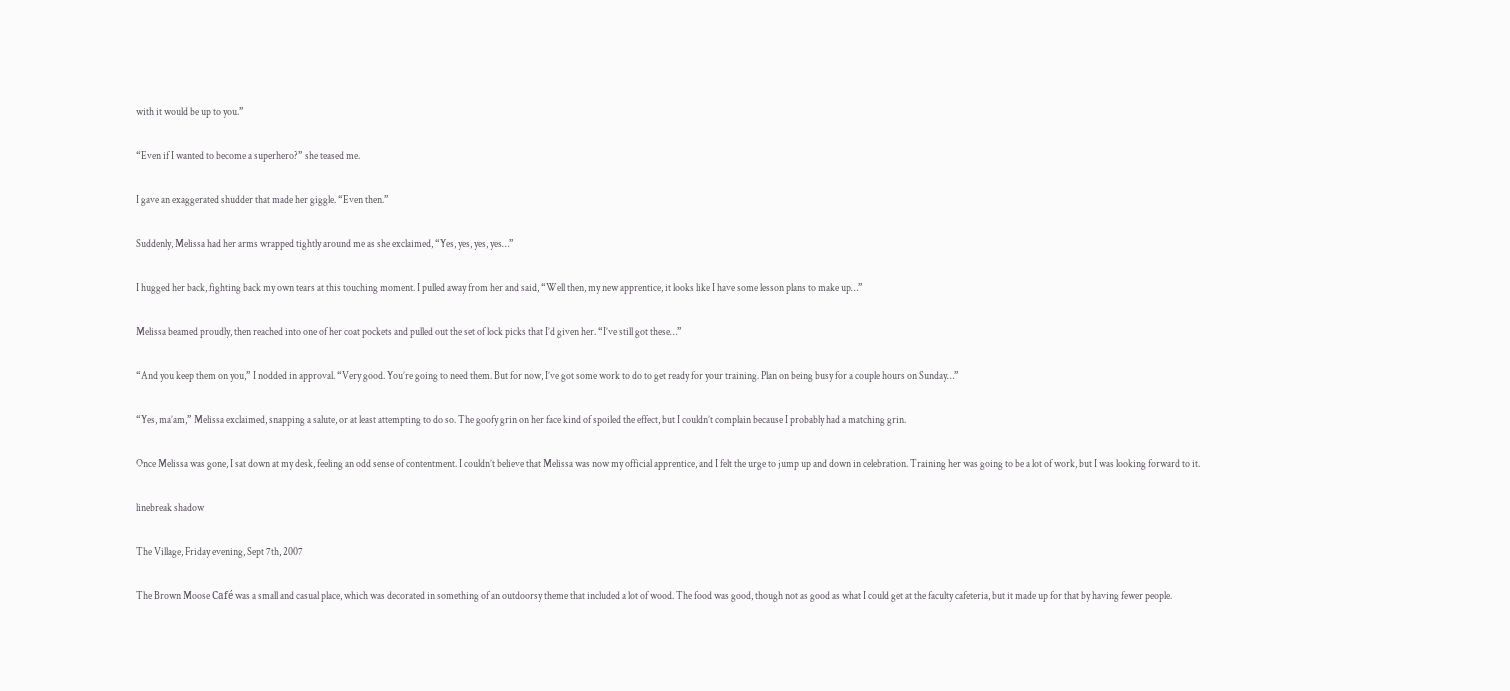with it would be up to you.”

“Even if I wanted to become a superhero?” she teased me.

I gave an exaggerated shudder that made her giggle. “Even then.”

Suddenly, Melissa had her arms wrapped tightly around me as she exclaimed, “Yes, yes, yes, yes…”

I hugged her back, fighting back my own tears at this touching moment. I pulled away from her and said, “Well then, my new apprentice, it looks like I have some lesson plans to make up…”

Melissa beamed proudly, then reached into one of her coat pockets and pulled out the set of lock picks that I’d given her. “I’ve still got these…”

“And you keep them on you,” I nodded in approval. “Very good. You’re going to need them. But for now, I’ve got some work to do to get ready for your training. Plan on being busy for a couple hours on Sunday…”

“Yes, ma’am,” Melissa exclaimed, snapping a salute, or at least attempting to do so. The goofy grin on her face kind of spoiled the effect, but I couldn’t complain because I probably had a matching grin.

Once Melissa was gone, I sat down at my desk, feeling an odd sense of contentment. I couldn’t believe that Melissa was now my official apprentice, and I felt the urge to jump up and down in celebration. Training her was going to be a lot of work, but I was looking forward to it.

linebreak shadow

The Village, Friday evening, Sept 7th, 2007

The Brown Moose Café was a small and casual place, which was decorated in something of an outdoorsy theme that included a lot of wood. The food was good, though not as good as what I could get at the faculty cafeteria, but it made up for that by having fewer people.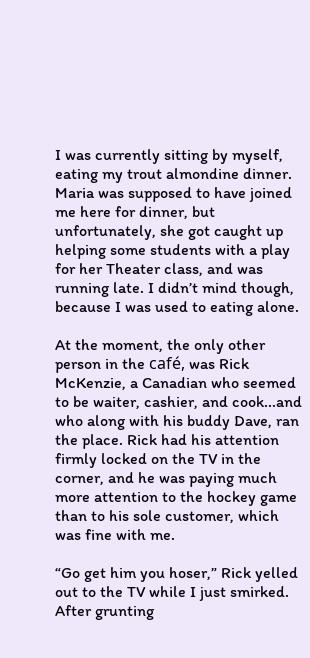I was currently sitting by myself, eating my trout almondine dinner. Maria was supposed to have joined me here for dinner, but unfortunately, she got caught up helping some students with a play for her Theater class, and was running late. I didn’t mind though, because I was used to eating alone.

At the moment, the only other person in the café, was Rick McKenzie, a Canadian who seemed to be waiter, cashier, and cook...and who along with his buddy Dave, ran the place. Rick had his attention firmly locked on the TV in the corner, and he was paying much more attention to the hockey game than to his sole customer, which was fine with me.

“Go get him you hoser,” Rick yelled out to the TV while I just smirked. After grunting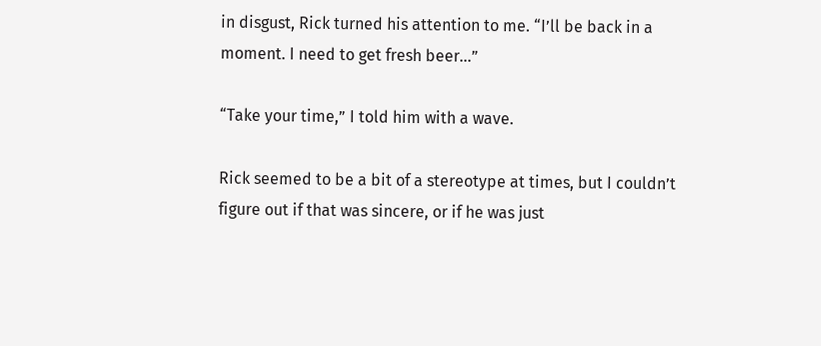in disgust, Rick turned his attention to me. “I’ll be back in a moment. I need to get fresh beer…”

“Take your time,” I told him with a wave.

Rick seemed to be a bit of a stereotype at times, but I couldn’t figure out if that was sincere, or if he was just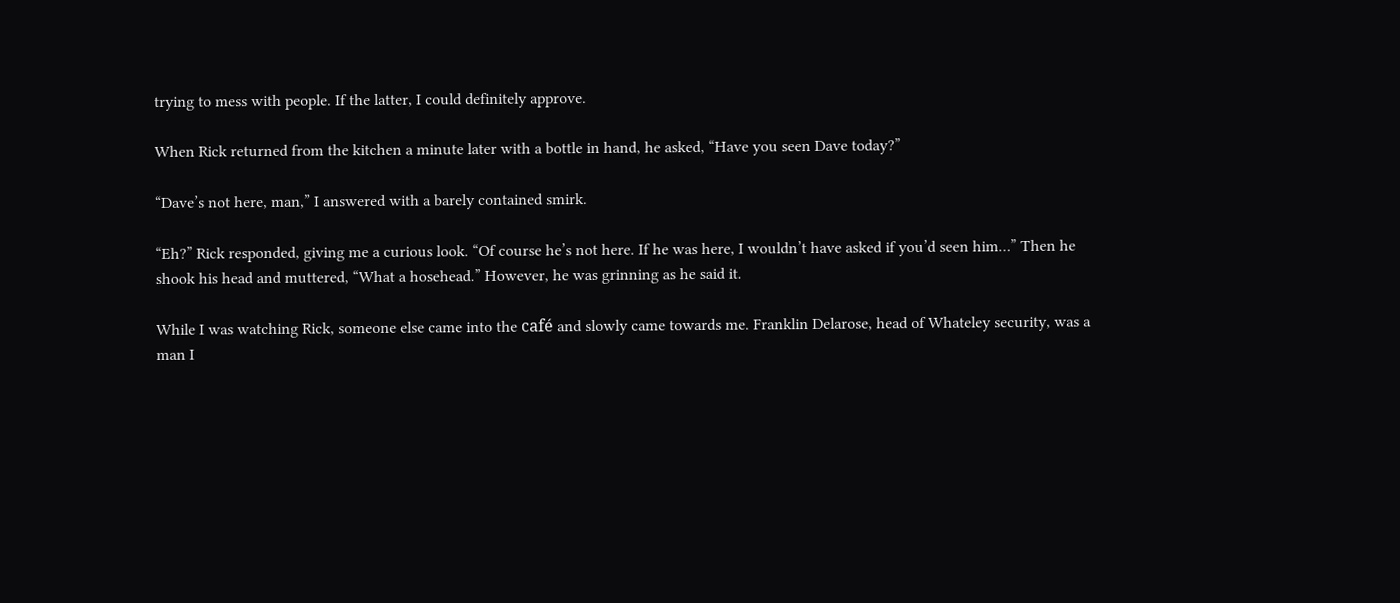trying to mess with people. If the latter, I could definitely approve.

When Rick returned from the kitchen a minute later with a bottle in hand, he asked, “Have you seen Dave today?”

“Dave’s not here, man,” I answered with a barely contained smirk.

“Eh?” Rick responded, giving me a curious look. “Of course he’s not here. If he was here, I wouldn’t have asked if you’d seen him…” Then he shook his head and muttered, “What a hosehead.” However, he was grinning as he said it.

While I was watching Rick, someone else came into the café and slowly came towards me. Franklin Delarose, head of Whateley security, was a man I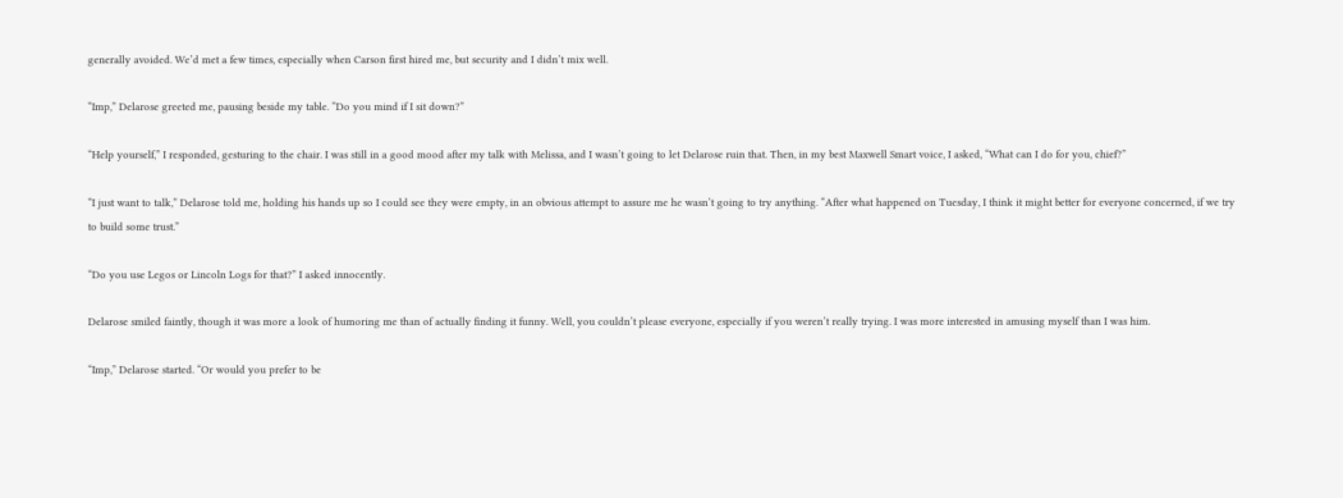generally avoided. We’d met a few times, especially when Carson first hired me, but security and I didn’t mix well.

“Imp,” Delarose greeted me, pausing beside my table. “Do you mind if I sit down?”

“Help yourself,” I responded, gesturing to the chair. I was still in a good mood after my talk with Melissa, and I wasn’t going to let Delarose ruin that. Then, in my best Maxwell Smart voice, I asked, “What can I do for you, chief?”

“I just want to talk,” Delarose told me, holding his hands up so I could see they were empty, in an obvious attempt to assure me he wasn’t going to try anything. “After what happened on Tuesday, I think it might better for everyone concerned, if we try to build some trust.”

“Do you use Legos or Lincoln Logs for that?” I asked innocently.

Delarose smiled faintly, though it was more a look of humoring me than of actually finding it funny. Well, you couldn’t please everyone, especially if you weren’t really trying. I was more interested in amusing myself than I was him.

“Imp,” Delarose started. “Or would you prefer to be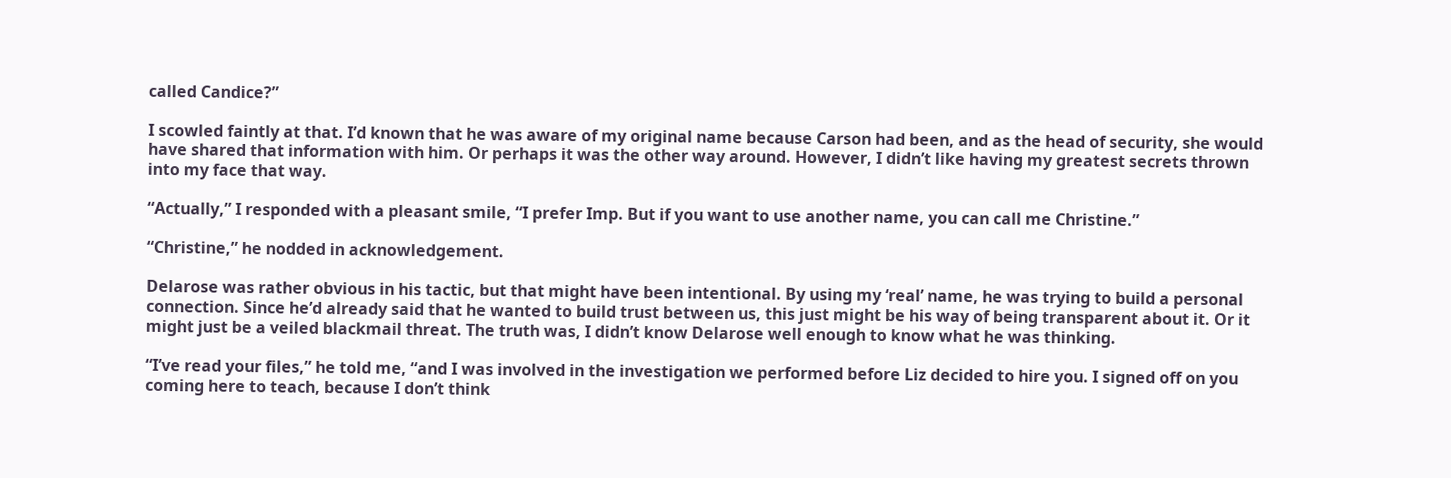called Candice?”

I scowled faintly at that. I’d known that he was aware of my original name because Carson had been, and as the head of security, she would have shared that information with him. Or perhaps it was the other way around. However, I didn’t like having my greatest secrets thrown into my face that way.

“Actually,” I responded with a pleasant smile, “I prefer Imp. But if you want to use another name, you can call me Christine.”

“Christine,” he nodded in acknowledgement.

Delarose was rather obvious in his tactic, but that might have been intentional. By using my ‘real’ name, he was trying to build a personal connection. Since he’d already said that he wanted to build trust between us, this just might be his way of being transparent about it. Or it might just be a veiled blackmail threat. The truth was, I didn’t know Delarose well enough to know what he was thinking.

“I’ve read your files,” he told me, “and I was involved in the investigation we performed before Liz decided to hire you. I signed off on you coming here to teach, because I don’t think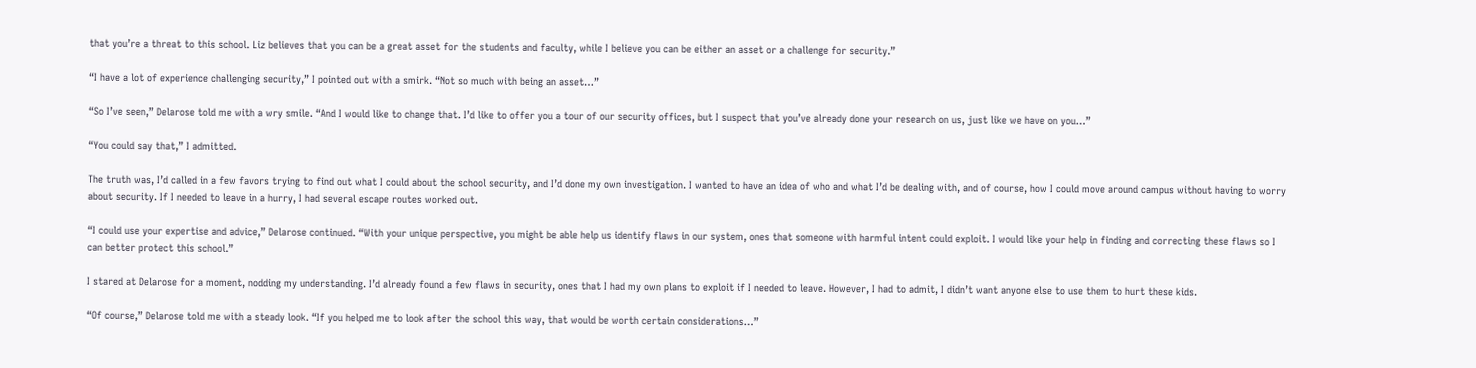that you’re a threat to this school. Liz believes that you can be a great asset for the students and faculty, while I believe you can be either an asset or a challenge for security.”

“I have a lot of experience challenging security,” I pointed out with a smirk. “Not so much with being an asset…”

“So I’ve seen,” Delarose told me with a wry smile. “And I would like to change that. I’d like to offer you a tour of our security offices, but I suspect that you’ve already done your research on us, just like we have on you…”

“You could say that,” I admitted.

The truth was, I’d called in a few favors trying to find out what I could about the school security, and I’d done my own investigation. I wanted to have an idea of who and what I’d be dealing with, and of course, how I could move around campus without having to worry about security. If I needed to leave in a hurry, I had several escape routes worked out.

“I could use your expertise and advice,” Delarose continued. “With your unique perspective, you might be able help us identify flaws in our system, ones that someone with harmful intent could exploit. I would like your help in finding and correcting these flaws so I can better protect this school.”

I stared at Delarose for a moment, nodding my understanding. I’d already found a few flaws in security, ones that I had my own plans to exploit if I needed to leave. However, I had to admit, I didn’t want anyone else to use them to hurt these kids.

“Of course,” Delarose told me with a steady look. “If you helped me to look after the school this way, that would be worth certain considerations…”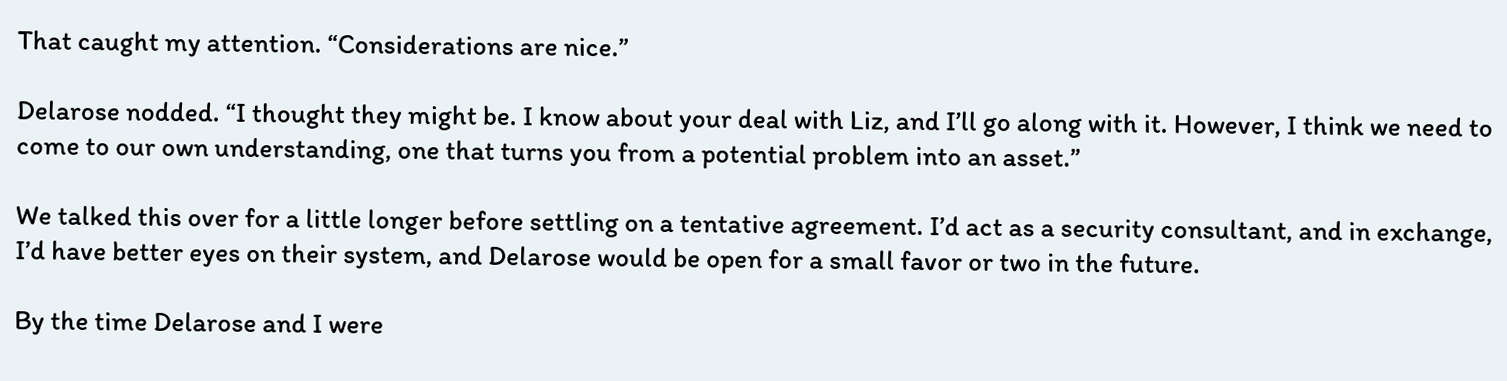That caught my attention. “Considerations are nice.”

Delarose nodded. “I thought they might be. I know about your deal with Liz, and I’ll go along with it. However, I think we need to come to our own understanding, one that turns you from a potential problem into an asset.”

We talked this over for a little longer before settling on a tentative agreement. I’d act as a security consultant, and in exchange, I’d have better eyes on their system, and Delarose would be open for a small favor or two in the future.

By the time Delarose and I were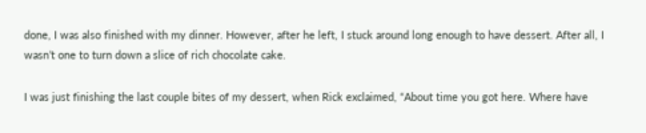done, I was also finished with my dinner. However, after he left, I stuck around long enough to have dessert. After all, I wasn’t one to turn down a slice of rich chocolate cake.

I was just finishing the last couple bites of my dessert, when Rick exclaimed, “About time you got here. Where have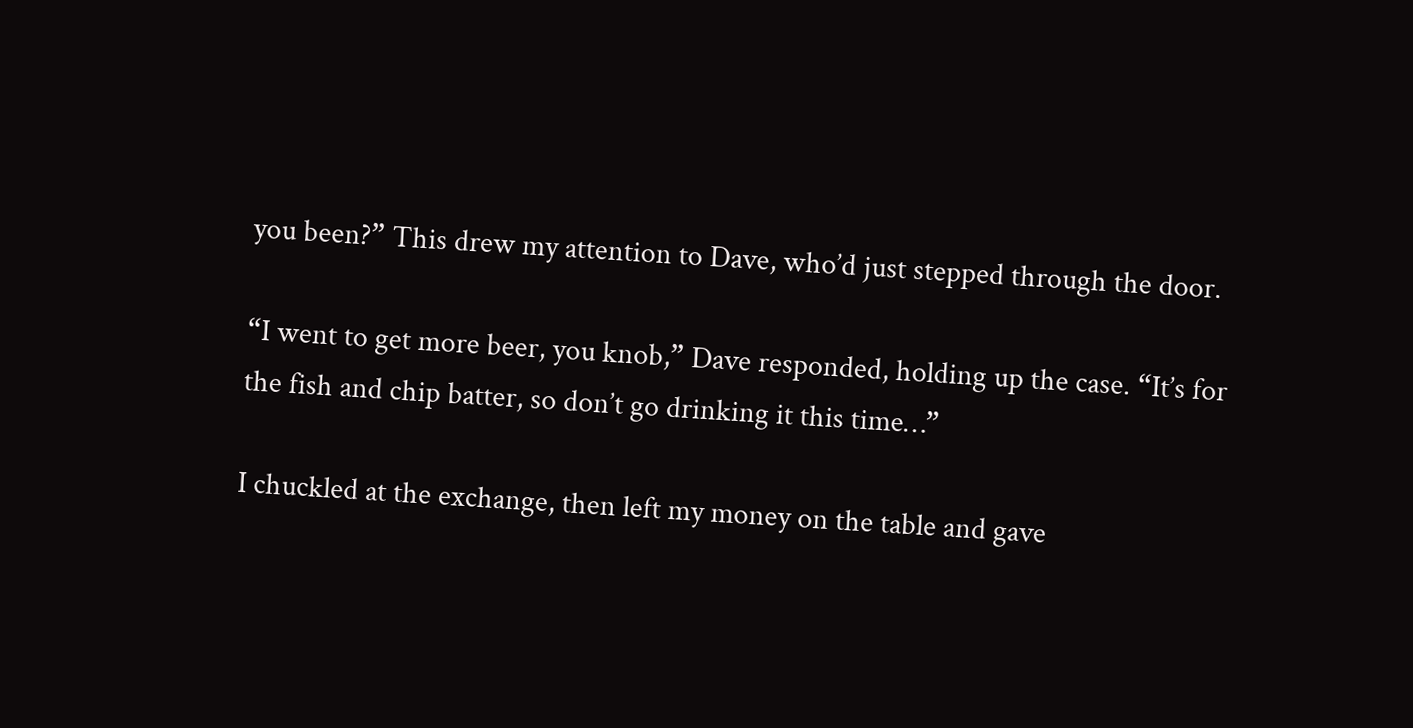you been?” This drew my attention to Dave, who’d just stepped through the door.

“I went to get more beer, you knob,” Dave responded, holding up the case. “It’s for the fish and chip batter, so don’t go drinking it this time…”

I chuckled at the exchange, then left my money on the table and gave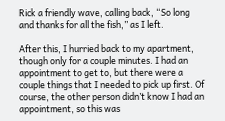Rick a friendly wave, calling back, “So long and thanks for all the fish,” as I left.

After this, I hurried back to my apartment, though only for a couple minutes. I had an appointment to get to, but there were a couple things that I needed to pick up first. Of course, the other person didn’t know I had an appointment, so this was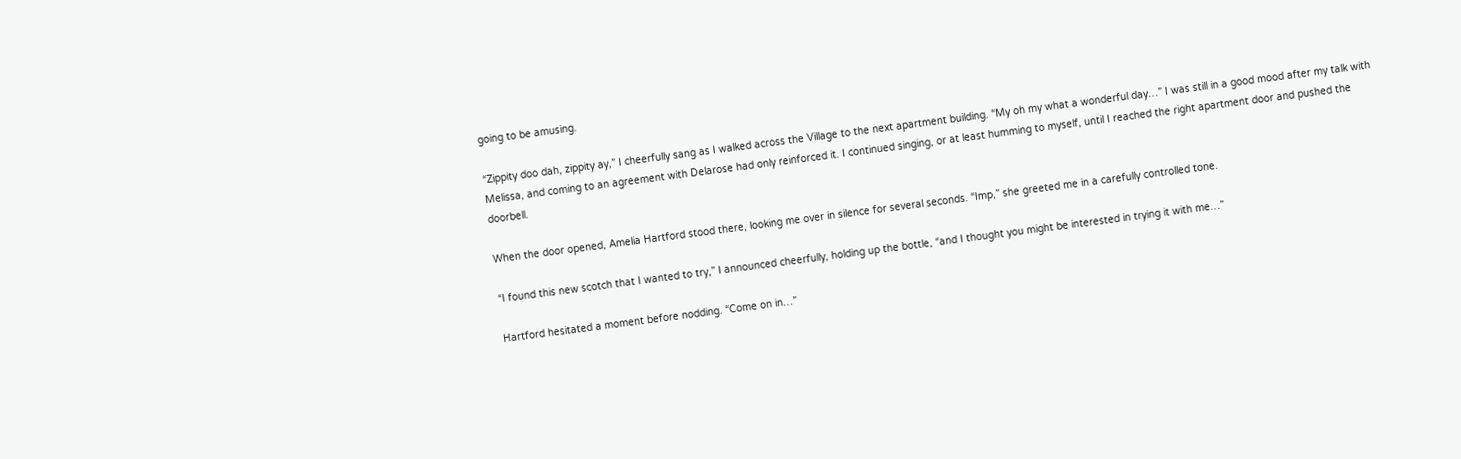going to be amusing.

“Zippity doo dah, zippity ay,” I cheerfully sang as I walked across the Village to the next apartment building. “My oh my what a wonderful day…” I was still in a good mood after my talk with Melissa, and coming to an agreement with Delarose had only reinforced it. I continued singing, or at least humming to myself, until I reached the right apartment door and pushed the doorbell.

When the door opened, Amelia Hartford stood there, looking me over in silence for several seconds. “Imp,” she greeted me in a carefully controlled tone.

“I found this new scotch that I wanted to try,” I announced cheerfully, holding up the bottle, “and I thought you might be interested in trying it with me…”

Hartford hesitated a moment before nodding. “Come on in…”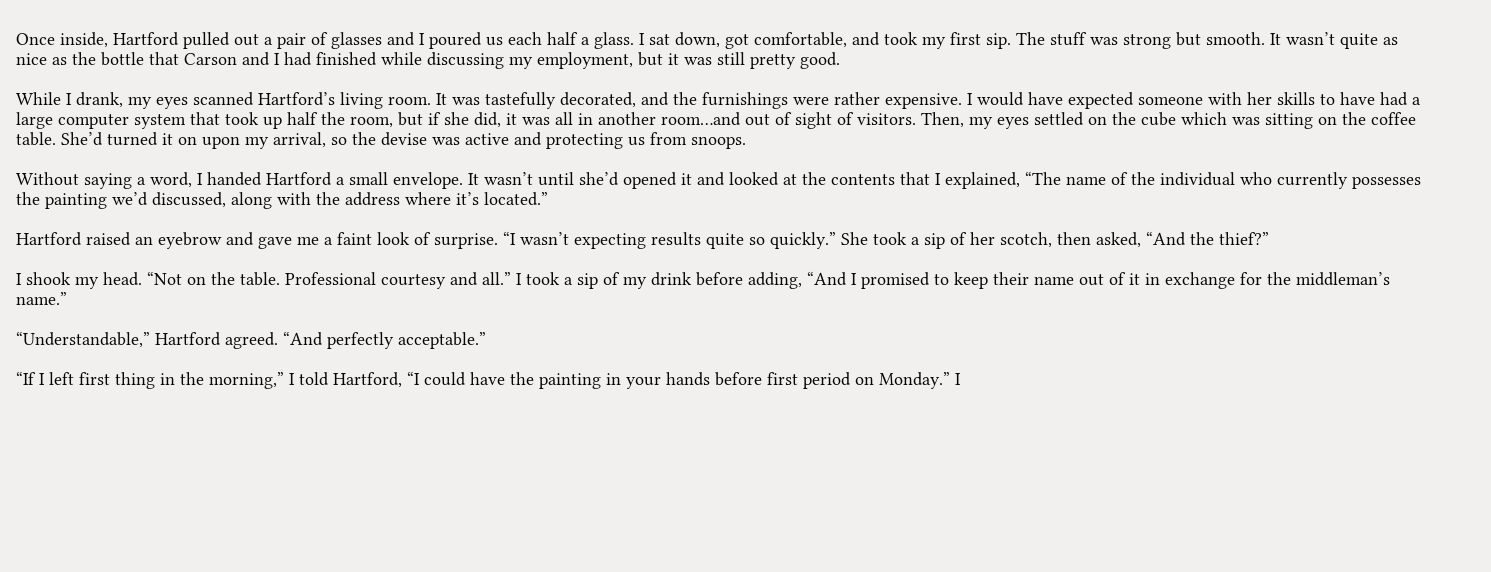Once inside, Hartford pulled out a pair of glasses and I poured us each half a glass. I sat down, got comfortable, and took my first sip. The stuff was strong but smooth. It wasn’t quite as nice as the bottle that Carson and I had finished while discussing my employment, but it was still pretty good.

While I drank, my eyes scanned Hartford’s living room. It was tastefully decorated, and the furnishings were rather expensive. I would have expected someone with her skills to have had a large computer system that took up half the room, but if she did, it was all in another room…and out of sight of visitors. Then, my eyes settled on the cube which was sitting on the coffee table. She’d turned it on upon my arrival, so the devise was active and protecting us from snoops.

Without saying a word, I handed Hartford a small envelope. It wasn’t until she’d opened it and looked at the contents that I explained, “The name of the individual who currently possesses the painting we’d discussed, along with the address where it’s located.”

Hartford raised an eyebrow and gave me a faint look of surprise. “I wasn’t expecting results quite so quickly.” She took a sip of her scotch, then asked, “And the thief?”

I shook my head. “Not on the table. Professional courtesy and all.” I took a sip of my drink before adding, “And I promised to keep their name out of it in exchange for the middleman’s name.”

“Understandable,” Hartford agreed. “And perfectly acceptable.”

“If I left first thing in the morning,” I told Hartford, “I could have the painting in your hands before first period on Monday.” I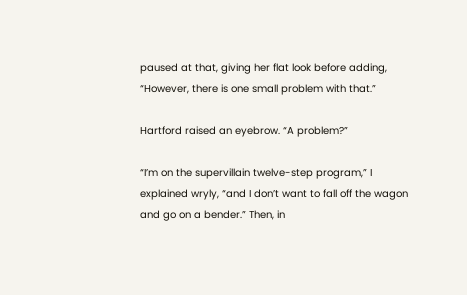paused at that, giving her flat look before adding, “However, there is one small problem with that.”

Hartford raised an eyebrow. “A problem?”

“I’m on the supervillain twelve-step program,” I explained wryly, “and I don’t want to fall off the wagon and go on a bender.” Then, in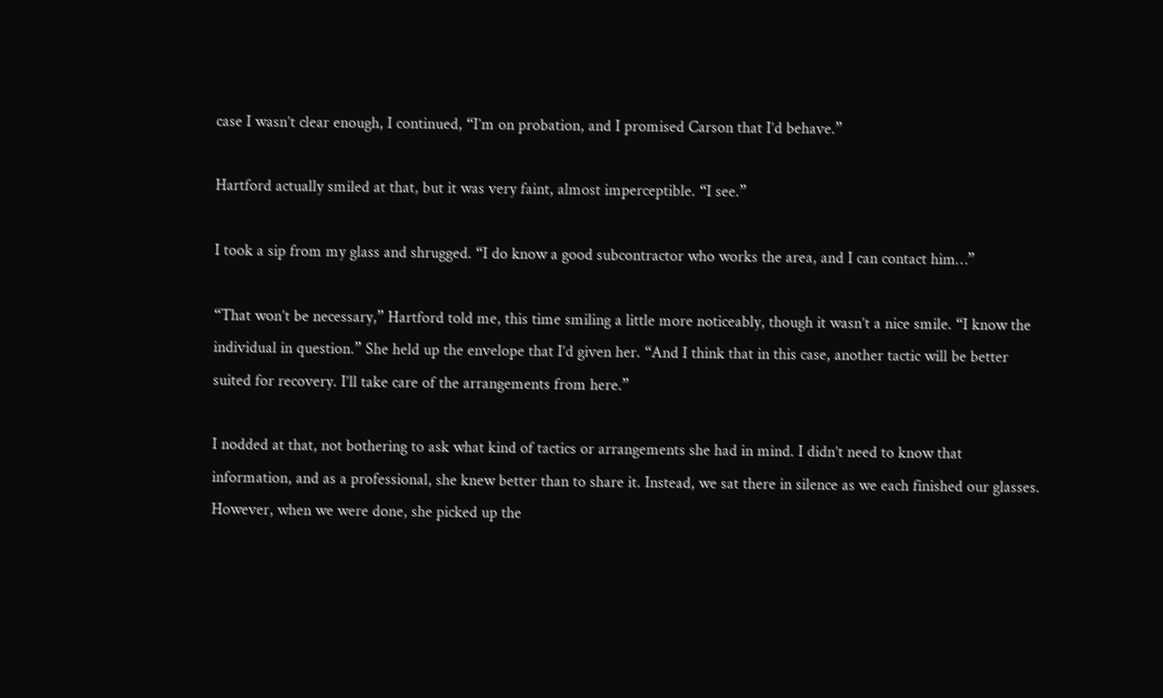case I wasn’t clear enough, I continued, “I’m on probation, and I promised Carson that I’d behave.”

Hartford actually smiled at that, but it was very faint, almost imperceptible. “I see.”

I took a sip from my glass and shrugged. “I do know a good subcontractor who works the area, and I can contact him…”

“That won’t be necessary,” Hartford told me, this time smiling a little more noticeably, though it wasn’t a nice smile. “I know the individual in question.” She held up the envelope that I’d given her. “And I think that in this case, another tactic will be better suited for recovery. I’ll take care of the arrangements from here.”

I nodded at that, not bothering to ask what kind of tactics or arrangements she had in mind. I didn’t need to know that information, and as a professional, she knew better than to share it. Instead, we sat there in silence as we each finished our glasses. However, when we were done, she picked up the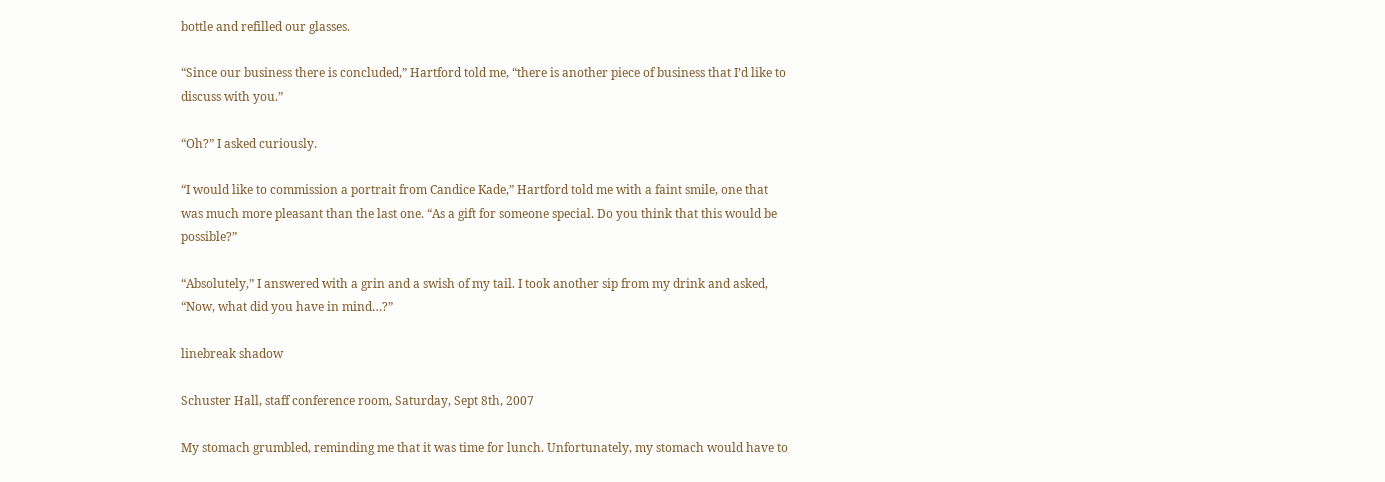bottle and refilled our glasses.

“Since our business there is concluded,” Hartford told me, “there is another piece of business that I’d like to discuss with you.”

“Oh?” I asked curiously.

“I would like to commission a portrait from Candice Kade,” Hartford told me with a faint smile, one that was much more pleasant than the last one. “As a gift for someone special. Do you think that this would be possible?”

“Absolutely,” I answered with a grin and a swish of my tail. I took another sip from my drink and asked, “Now, what did you have in mind…?”

linebreak shadow

Schuster Hall, staff conference room, Saturday, Sept 8th, 2007

My stomach grumbled, reminding me that it was time for lunch. Unfortunately, my stomach would have to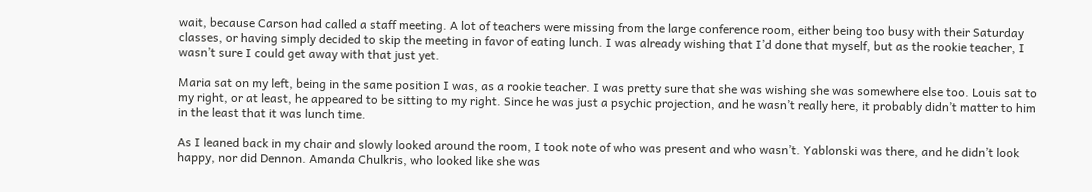wait, because Carson had called a staff meeting. A lot of teachers were missing from the large conference room, either being too busy with their Saturday classes, or having simply decided to skip the meeting in favor of eating lunch. I was already wishing that I’d done that myself, but as the rookie teacher, I wasn’t sure I could get away with that just yet.

Maria sat on my left, being in the same position I was, as a rookie teacher. I was pretty sure that she was wishing she was somewhere else too. Louis sat to my right, or at least, he appeared to be sitting to my right. Since he was just a psychic projection, and he wasn’t really here, it probably didn’t matter to him in the least that it was lunch time.

As I leaned back in my chair and slowly looked around the room, I took note of who was present and who wasn’t. Yablonski was there, and he didn’t look happy, nor did Dennon. Amanda Chulkris, who looked like she was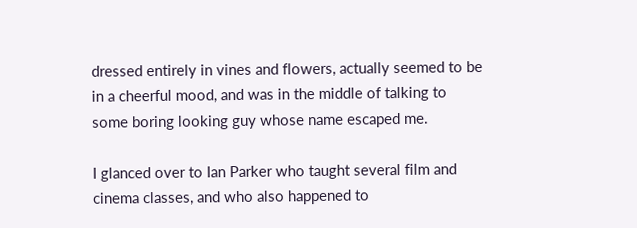dressed entirely in vines and flowers, actually seemed to be in a cheerful mood, and was in the middle of talking to some boring looking guy whose name escaped me.

I glanced over to Ian Parker who taught several film and cinema classes, and who also happened to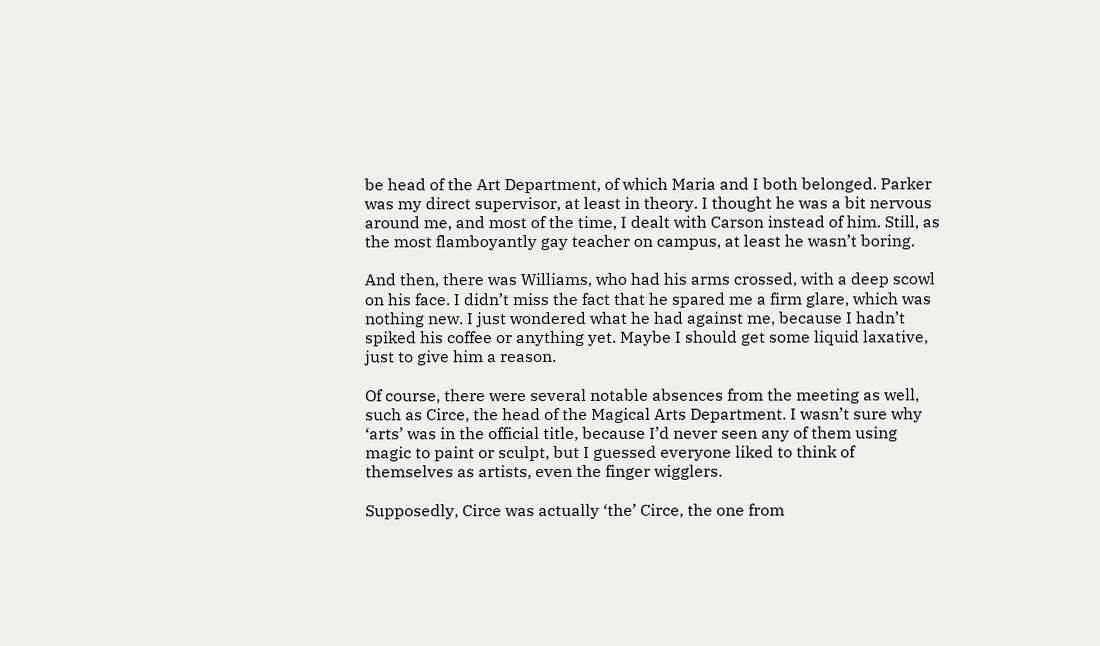be head of the Art Department, of which Maria and I both belonged. Parker was my direct supervisor, at least in theory. I thought he was a bit nervous around me, and most of the time, I dealt with Carson instead of him. Still, as the most flamboyantly gay teacher on campus, at least he wasn’t boring.

And then, there was Williams, who had his arms crossed, with a deep scowl on his face. I didn’t miss the fact that he spared me a firm glare, which was nothing new. I just wondered what he had against me, because I hadn’t spiked his coffee or anything yet. Maybe I should get some liquid laxative, just to give him a reason.

Of course, there were several notable absences from the meeting as well, such as Circe, the head of the Magical Arts Department. I wasn’t sure why ‘arts’ was in the official title, because I’d never seen any of them using magic to paint or sculpt, but I guessed everyone liked to think of themselves as artists, even the finger wigglers.

Supposedly, Circe was actually ‘the’ Circe, the one from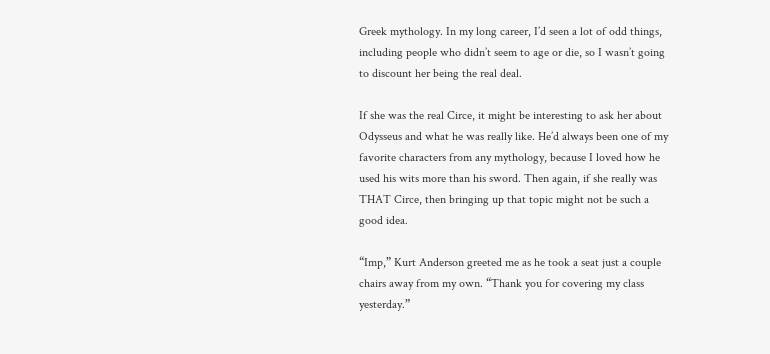Greek mythology. In my long career, I’d seen a lot of odd things, including people who didn’t seem to age or die, so I wasn’t going to discount her being the real deal.

If she was the real Circe, it might be interesting to ask her about Odysseus and what he was really like. He’d always been one of my favorite characters from any mythology, because I loved how he used his wits more than his sword. Then again, if she really was THAT Circe, then bringing up that topic might not be such a good idea.

“Imp,” Kurt Anderson greeted me as he took a seat just a couple chairs away from my own. “Thank you for covering my class yesterday.”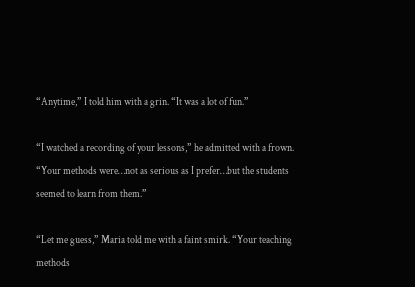“Anytime,” I told him with a grin. “It was a lot of fun.”

“I watched a recording of your lessons,” he admitted with a frown. “Your methods were…not as serious as I prefer…but the students seemed to learn from them.”

“Let me guess,” Maria told me with a faint smirk. “Your teaching methods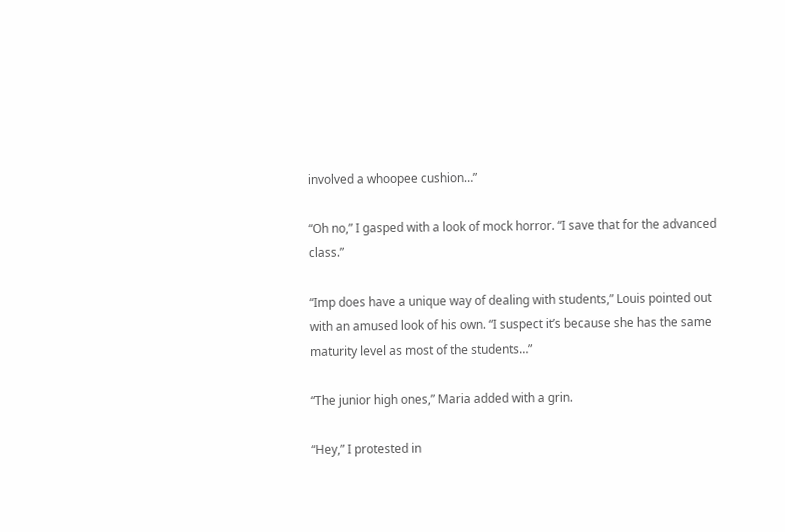involved a whoopee cushion…”

“Oh no,” I gasped with a look of mock horror. “I save that for the advanced class.”

“Imp does have a unique way of dealing with students,” Louis pointed out with an amused look of his own. “I suspect it’s because she has the same maturity level as most of the students…”

“The junior high ones,” Maria added with a grin.

“Hey,” I protested in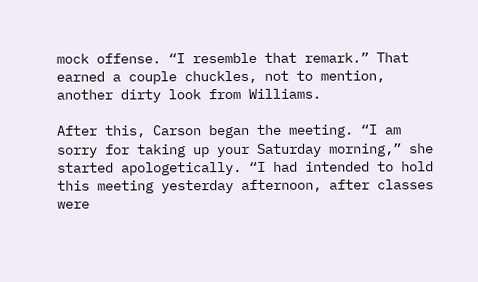mock offense. “I resemble that remark.” That earned a couple chuckles, not to mention, another dirty look from Williams.

After this, Carson began the meeting. “I am sorry for taking up your Saturday morning,” she started apologetically. “I had intended to hold this meeting yesterday afternoon, after classes were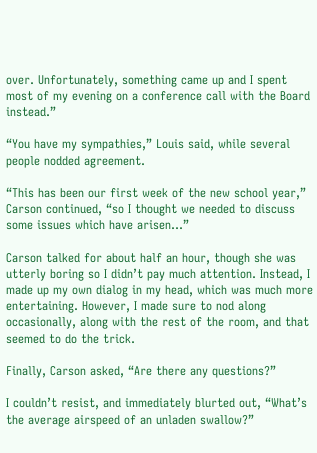over. Unfortunately, something came up and I spent most of my evening on a conference call with the Board instead.”

“You have my sympathies,” Louis said, while several people nodded agreement.

“This has been our first week of the new school year,” Carson continued, “so I thought we needed to discuss some issues which have arisen…”

Carson talked for about half an hour, though she was utterly boring so I didn’t pay much attention. Instead, I made up my own dialog in my head, which was much more entertaining. However, I made sure to nod along occasionally, along with the rest of the room, and that seemed to do the trick.

Finally, Carson asked, “Are there any questions?”

I couldn’t resist, and immediately blurted out, “What’s the average airspeed of an unladen swallow?”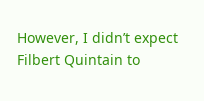However, I didn’t expect Filbert Quintain to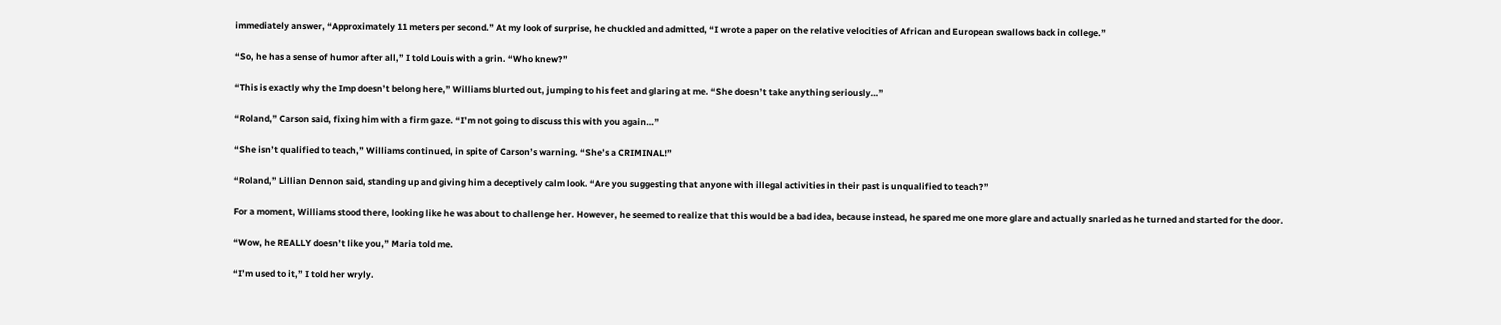immediately answer, “Approximately 11 meters per second.” At my look of surprise, he chuckled and admitted, “I wrote a paper on the relative velocities of African and European swallows back in college.”

“So, he has a sense of humor after all,” I told Louis with a grin. “Who knew?”

“This is exactly why the Imp doesn’t belong here,” Williams blurted out, jumping to his feet and glaring at me. “She doesn’t take anything seriously…”

“Roland,” Carson said, fixing him with a firm gaze. “I’m not going to discuss this with you again…”

“She isn’t qualified to teach,” Williams continued, in spite of Carson’s warning. “She’s a CRIMINAL!”

“Roland,” Lillian Dennon said, standing up and giving him a deceptively calm look. “Are you suggesting that anyone with illegal activities in their past is unqualified to teach?”

For a moment, Williams stood there, looking like he was about to challenge her. However, he seemed to realize that this would be a bad idea, because instead, he spared me one more glare and actually snarled as he turned and started for the door.

“Wow, he REALLY doesn’t like you,” Maria told me.

“I’m used to it,” I told her wryly.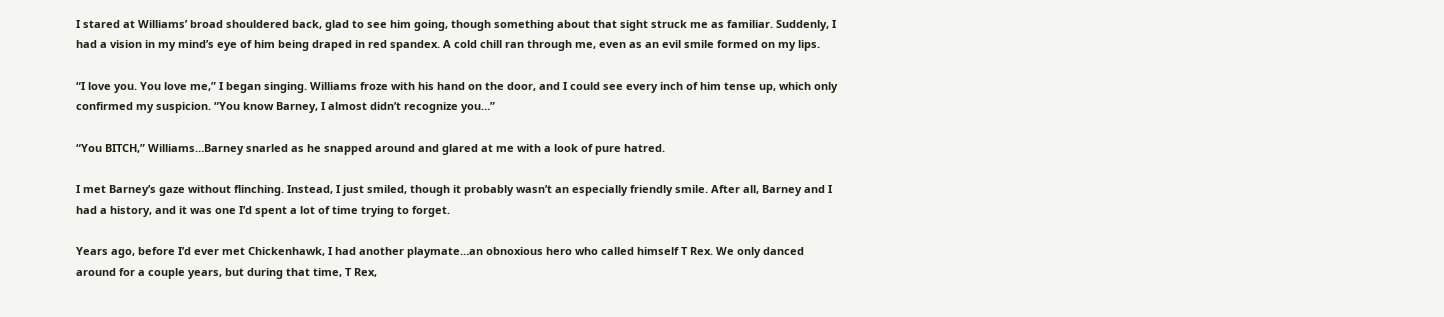I stared at Williams’ broad shouldered back, glad to see him going, though something about that sight struck me as familiar. Suddenly, I had a vision in my mind’s eye of him being draped in red spandex. A cold chill ran through me, even as an evil smile formed on my lips.

“I love you. You love me,” I began singing. Williams froze with his hand on the door, and I could see every inch of him tense up, which only confirmed my suspicion. “You know Barney, I almost didn’t recognize you…”

“You BITCH,” Williams…Barney snarled as he snapped around and glared at me with a look of pure hatred.

I met Barney’s gaze without flinching. Instead, I just smiled, though it probably wasn’t an especially friendly smile. After all, Barney and I had a history, and it was one I’d spent a lot of time trying to forget.

Years ago, before I’d ever met Chickenhawk, I had another playmate…an obnoxious hero who called himself T Rex. We only danced around for a couple years, but during that time, T Rex,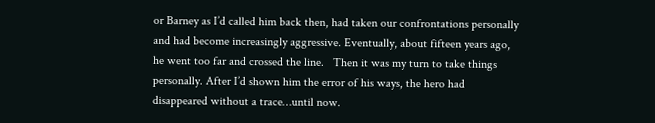or Barney as I’d called him back then, had taken our confrontations personally and had become increasingly aggressive. Eventually, about fifteen years ago, he went too far and crossed the line.   Then it was my turn to take things personally. After I’d shown him the error of his ways, the hero had disappeared without a trace…until now.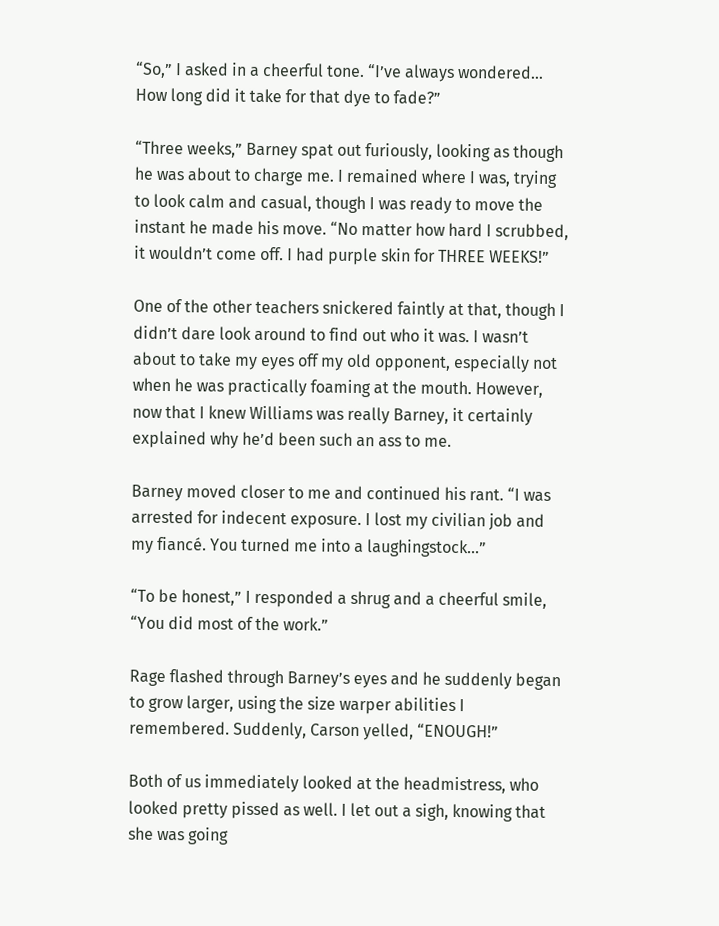“So,” I asked in a cheerful tone. “I’ve always wondered… How long did it take for that dye to fade?”

“Three weeks,” Barney spat out furiously, looking as though he was about to charge me. I remained where I was, trying to look calm and casual, though I was ready to move the instant he made his move. “No matter how hard I scrubbed, it wouldn’t come off. I had purple skin for THREE WEEKS!”

One of the other teachers snickered faintly at that, though I didn’t dare look around to find out who it was. I wasn’t about to take my eyes off my old opponent, especially not when he was practically foaming at the mouth. However, now that I knew Williams was really Barney, it certainly explained why he’d been such an ass to me.

Barney moved closer to me and continued his rant. “I was arrested for indecent exposure. I lost my civilian job and my fiancé. You turned me into a laughingstock…”

“To be honest,” I responded a shrug and a cheerful smile, “You did most of the work.”

Rage flashed through Barney’s eyes and he suddenly began to grow larger, using the size warper abilities I remembered. Suddenly, Carson yelled, “ENOUGH!”

Both of us immediately looked at the headmistress, who looked pretty pissed as well. I let out a sigh, knowing that she was going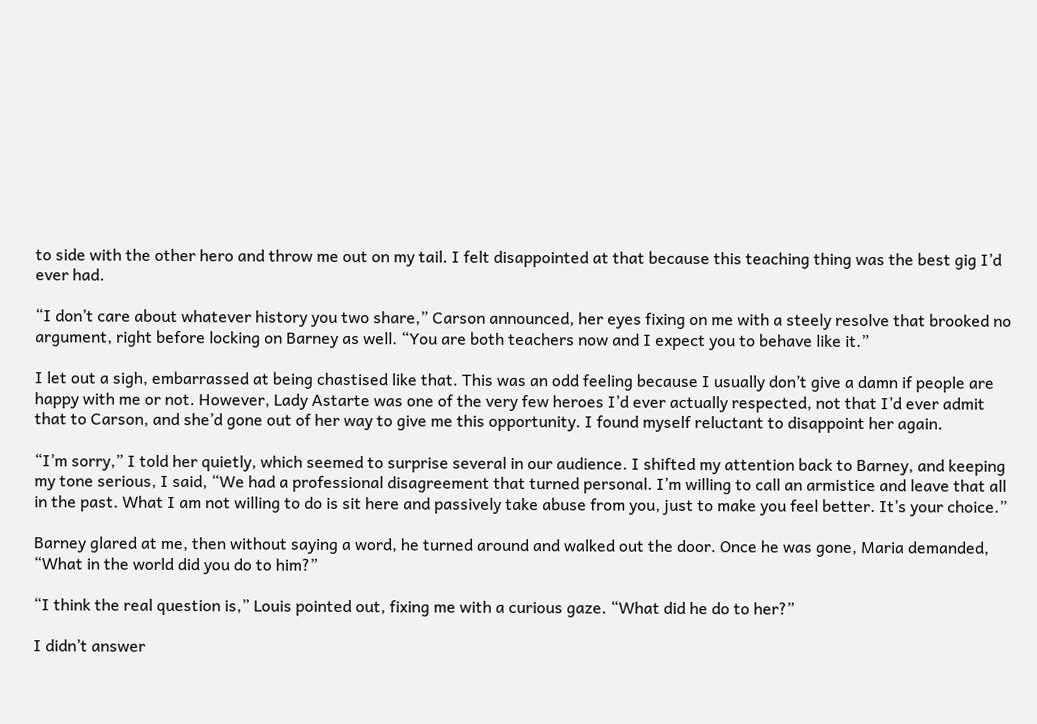to side with the other hero and throw me out on my tail. I felt disappointed at that because this teaching thing was the best gig I’d ever had.

“I don’t care about whatever history you two share,” Carson announced, her eyes fixing on me with a steely resolve that brooked no argument, right before locking on Barney as well. “You are both teachers now and I expect you to behave like it.”

I let out a sigh, embarrassed at being chastised like that. This was an odd feeling because I usually don’t give a damn if people are happy with me or not. However, Lady Astarte was one of the very few heroes I’d ever actually respected, not that I’d ever admit that to Carson, and she’d gone out of her way to give me this opportunity. I found myself reluctant to disappoint her again.

“I’m sorry,” I told her quietly, which seemed to surprise several in our audience. I shifted my attention back to Barney, and keeping my tone serious, I said, “We had a professional disagreement that turned personal. I’m willing to call an armistice and leave that all in the past. What I am not willing to do is sit here and passively take abuse from you, just to make you feel better. It’s your choice.”

Barney glared at me, then without saying a word, he turned around and walked out the door. Once he was gone, Maria demanded, “What in the world did you do to him?”

“I think the real question is,” Louis pointed out, fixing me with a curious gaze. “What did he do to her?”

I didn’t answer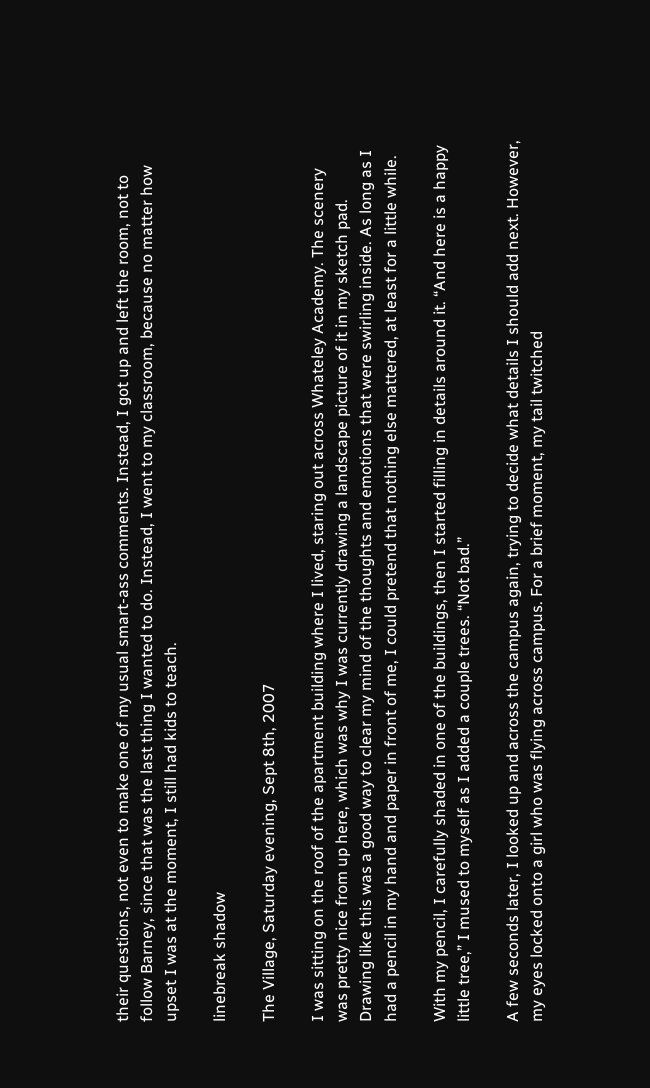their questions, not even to make one of my usual smart-ass comments. Instead, I got up and left the room, not to follow Barney, since that was the last thing I wanted to do. Instead, I went to my classroom, because no matter how upset I was at the moment, I still had kids to teach.

linebreak shadow

The Village, Saturday evening, Sept 8th, 2007

I was sitting on the roof of the apartment building where I lived, staring out across Whateley Academy. The scenery was pretty nice from up here, which was why I was currently drawing a landscape picture of it in my sketch pad. Drawing like this was a good way to clear my mind of the thoughts and emotions that were swirling inside. As long as I had a pencil in my hand and paper in front of me, I could pretend that nothing else mattered, at least for a little while.

With my pencil, I carefully shaded in one of the buildings, then I started filling in details around it. “And here is a happy little tree,” I mused to myself as I added a couple trees. “Not bad.”

A few seconds later, I looked up and across the campus again, trying to decide what details I should add next. However, my eyes locked onto a girl who was flying across campus. For a brief moment, my tail twitched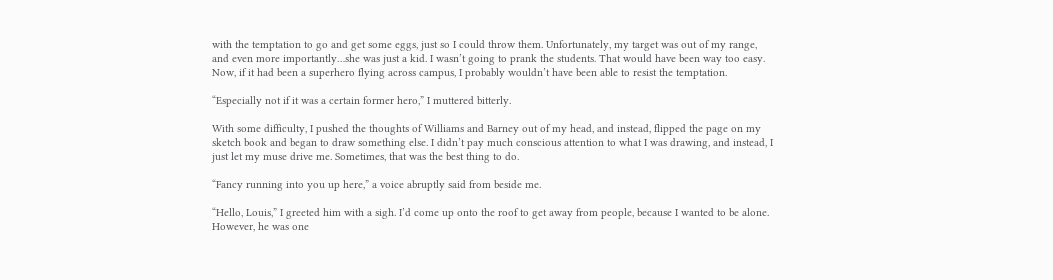with the temptation to go and get some eggs, just so I could throw them. Unfortunately, my target was out of my range, and even more importantly…she was just a kid. I wasn’t going to prank the students. That would have been way too easy.   Now, if it had been a superhero flying across campus, I probably wouldn’t have been able to resist the temptation.

“Especially not if it was a certain former hero,” I muttered bitterly.

With some difficulty, I pushed the thoughts of Williams and Barney out of my head, and instead, flipped the page on my sketch book and began to draw something else. I didn’t pay much conscious attention to what I was drawing, and instead, I just let my muse drive me. Sometimes, that was the best thing to do.

“Fancy running into you up here,” a voice abruptly said from beside me.

“Hello, Louis,” I greeted him with a sigh. I’d come up onto the roof to get away from people, because I wanted to be alone. However, he was one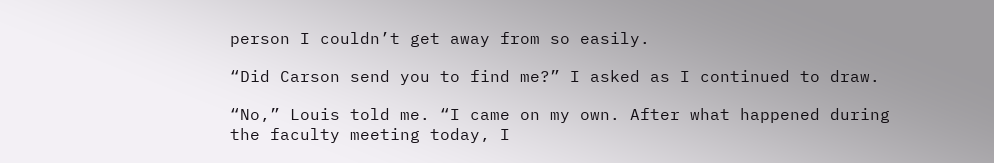person I couldn’t get away from so easily.

“Did Carson send you to find me?” I asked as I continued to draw.

“No,” Louis told me. “I came on my own. After what happened during the faculty meeting today, I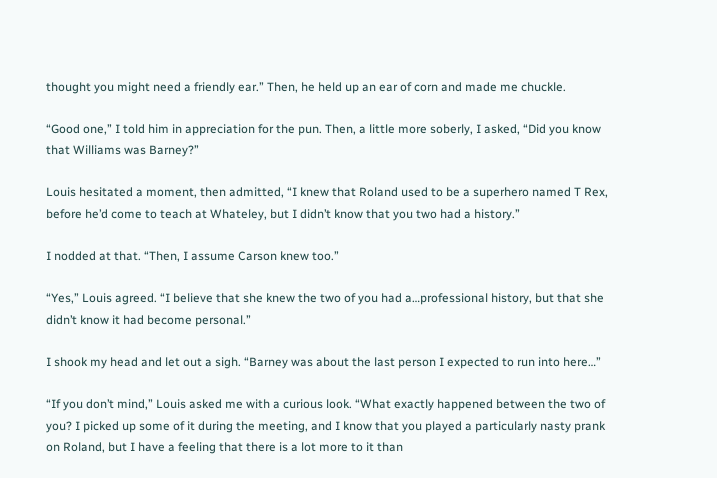thought you might need a friendly ear.” Then, he held up an ear of corn and made me chuckle.

“Good one,” I told him in appreciation for the pun. Then, a little more soberly, I asked, “Did you know that Williams was Barney?”

Louis hesitated a moment, then admitted, “I knew that Roland used to be a superhero named T Rex, before he’d come to teach at Whateley, but I didn’t know that you two had a history.”

I nodded at that. “Then, I assume Carson knew too.”

“Yes,” Louis agreed. “I believe that she knew the two of you had a…professional history, but that she didn’t know it had become personal.”

I shook my head and let out a sigh. “Barney was about the last person I expected to run into here…”

“If you don’t mind,” Louis asked me with a curious look. “What exactly happened between the two of you? I picked up some of it during the meeting, and I know that you played a particularly nasty prank on Roland, but I have a feeling that there is a lot more to it than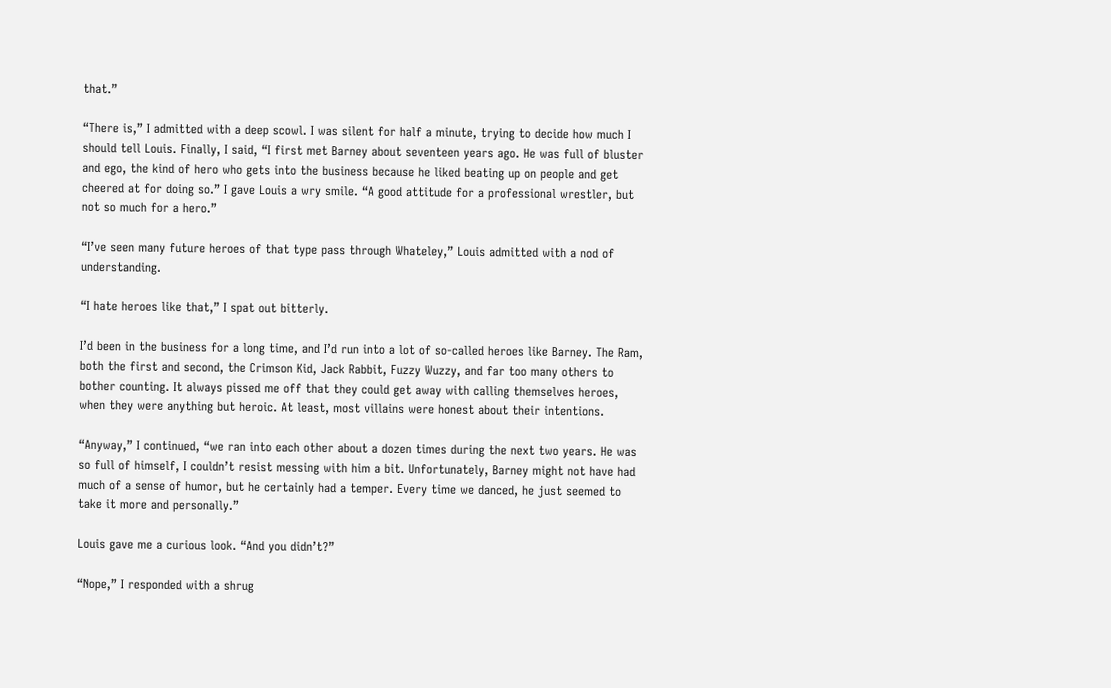that.”

“There is,” I admitted with a deep scowl. I was silent for half a minute, trying to decide how much I should tell Louis. Finally, I said, “I first met Barney about seventeen years ago. He was full of bluster and ego, the kind of hero who gets into the business because he liked beating up on people and get cheered at for doing so.” I gave Louis a wry smile. “A good attitude for a professional wrestler, but not so much for a hero.”

“I’ve seen many future heroes of that type pass through Whateley,” Louis admitted with a nod of understanding.

“I hate heroes like that,” I spat out bitterly.

I’d been in the business for a long time, and I’d run into a lot of so-called heroes like Barney. The Ram, both the first and second, the Crimson Kid, Jack Rabbit, Fuzzy Wuzzy, and far too many others to bother counting. It always pissed me off that they could get away with calling themselves heroes, when they were anything but heroic. At least, most villains were honest about their intentions.

“Anyway,” I continued, “we ran into each other about a dozen times during the next two years. He was so full of himself, I couldn’t resist messing with him a bit. Unfortunately, Barney might not have had much of a sense of humor, but he certainly had a temper. Every time we danced, he just seemed to take it more and personally.”

Louis gave me a curious look. “And you didn’t?”

“Nope,” I responded with a shrug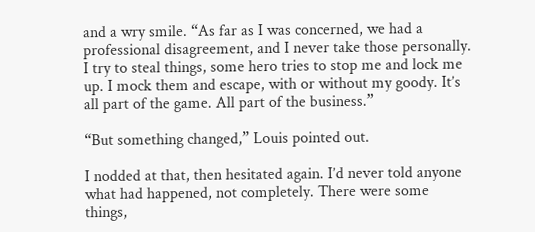and a wry smile. “As far as I was concerned, we had a professional disagreement, and I never take those personally. I try to steal things, some hero tries to stop me and lock me up. I mock them and escape, with or without my goody. It’s all part of the game. All part of the business.”

“But something changed,” Louis pointed out.

I nodded at that, then hesitated again. I’d never told anyone what had happened, not completely. There were some things,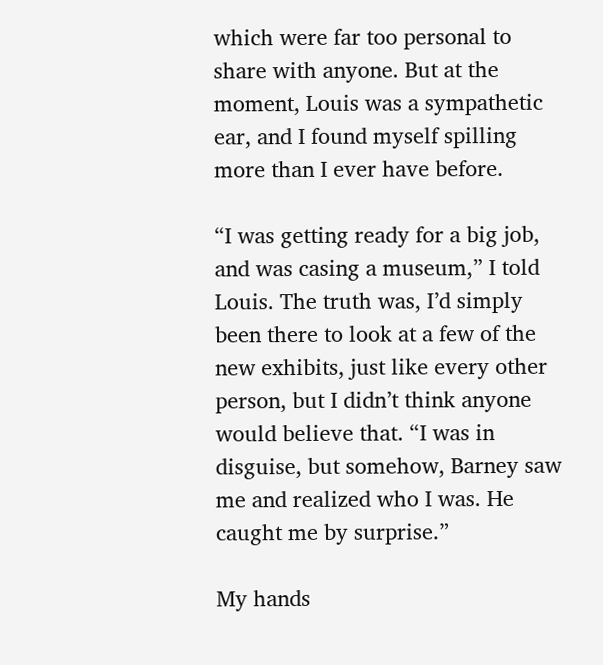which were far too personal to share with anyone. But at the moment, Louis was a sympathetic ear, and I found myself spilling more than I ever have before.

“I was getting ready for a big job, and was casing a museum,” I told Louis. The truth was, I’d simply been there to look at a few of the new exhibits, just like every other person, but I didn’t think anyone would believe that. “I was in disguise, but somehow, Barney saw me and realized who I was. He caught me by surprise.”

My hands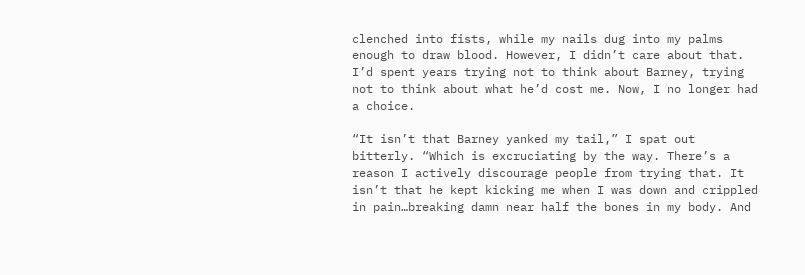clenched into fists, while my nails dug into my palms enough to draw blood. However, I didn’t care about that. I’d spent years trying not to think about Barney, trying not to think about what he’d cost me. Now, I no longer had a choice.

“It isn’t that Barney yanked my tail,” I spat out bitterly. “Which is excruciating by the way. There’s a reason I actively discourage people from trying that. It isn’t that he kept kicking me when I was down and crippled in pain…breaking damn near half the bones in my body. And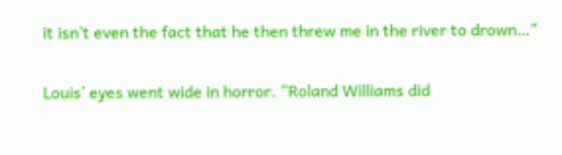it isn’t even the fact that he then threw me in the river to drown…”

Louis’ eyes went wide in horror. “Roland Williams did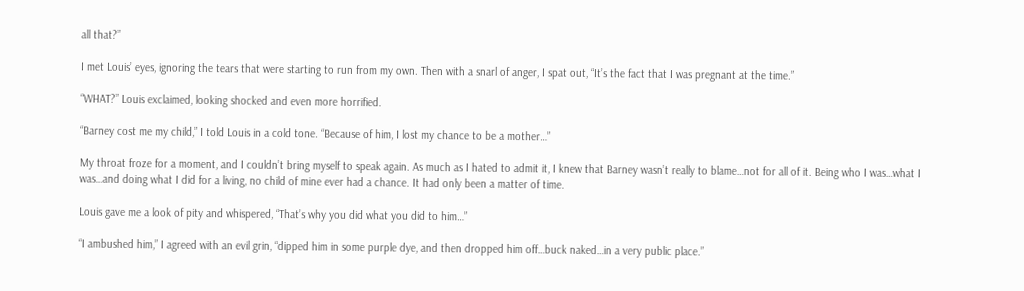all that?”

I met Louis’ eyes, ignoring the tears that were starting to run from my own. Then with a snarl of anger, I spat out, “It’s the fact that I was pregnant at the time.”

“WHAT?” Louis exclaimed, looking shocked and even more horrified.

“Barney cost me my child,” I told Louis in a cold tone. “Because of him, I lost my chance to be a mother…”

My throat froze for a moment, and I couldn’t bring myself to speak again. As much as I hated to admit it, I knew that Barney wasn’t really to blame…not for all of it. Being who I was…what I was…and doing what I did for a living, no child of mine ever had a chance. It had only been a matter of time.

Louis gave me a look of pity and whispered, “That’s why you did what you did to him…”

“I ambushed him,” I agreed with an evil grin, “dipped him in some purple dye, and then dropped him off…buck naked…in a very public place.”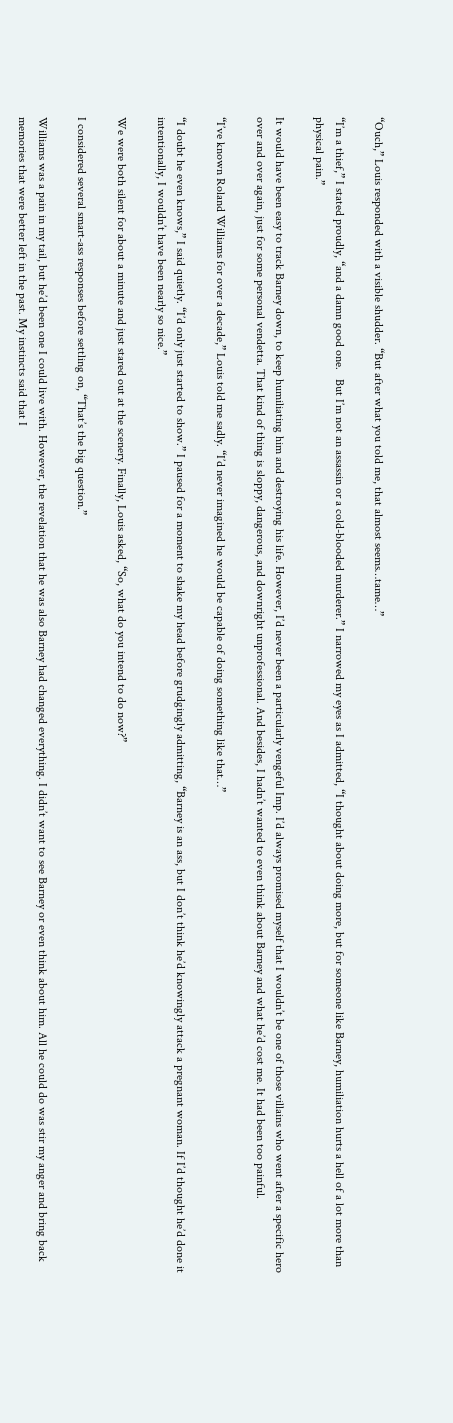“Ouch,” Louis responded with a visible shudder. “But after what you told me, that almost seems…tame…”

“I’m a thief,” I stated proudly, “and a damn good one.   But I’m not an assassin or a cold-blooded murderer.” I narrowed my eyes as I admitted, “I thought about doing more, but for someone like Barney, humiliation hurts a hell of a lot more than physical pain.”

It would have been easy to track Barney down, to keep humiliating him and destroying his life. However, I’d never been a particularly vengeful Imp. I’d always promised myself that I wouldn’t be one of those villains who went after a specific hero over and over again, just for some personal vendetta. That kind of thing is sloppy, dangerous, and downright unprofessional. And besides, I hadn’t wanted to even think about Barney and what he’d cost me. It had been too painful.

“I’ve known Roland Williams for over a decade,” Louis told me sadly. “I’d never imagined he would be capable of doing something like that…”

“I doubt he even knows,” I said quietly. “I’d only just started to show.” I paused for a moment to shake my head before grudgingly admitting, “Barney is an ass, but I don’t think he’d knowingly attack a pregnant woman. If I’d thought he’d done it intentionally, I wouldn’t have been nearly so nice.”

We were both silent for about a minute and just stared out at the scenery. Finally, Louis asked, “So, what do you intend to do now?”

I considered several smart-ass responses before settling on, “That’s the big question.”

Williams was a pain in my tail, but he’d been one I could live with. However, the revelation that he was also Barney had changed everything. I didn’t want to see Barney or even think about him. All he could do was stir my anger and bring back memories that were better left in the past. My instincts said that I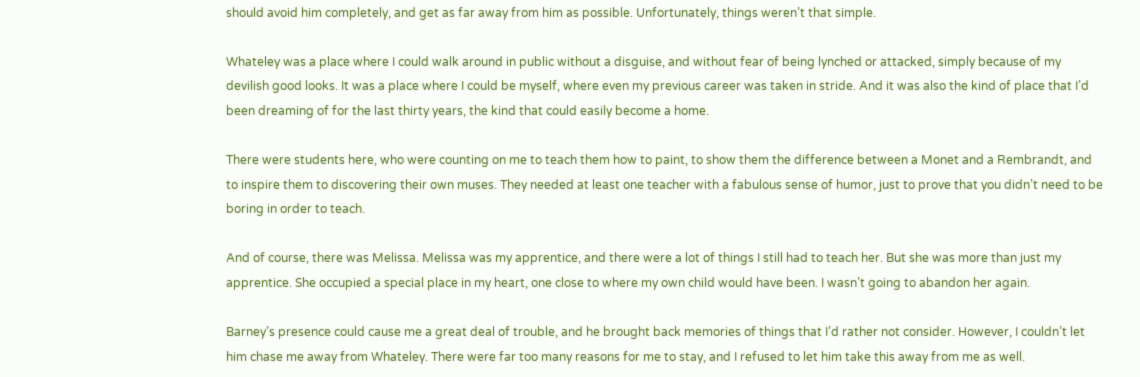should avoid him completely, and get as far away from him as possible. Unfortunately, things weren’t that simple.

Whateley was a place where I could walk around in public without a disguise, and without fear of being lynched or attacked, simply because of my devilish good looks. It was a place where I could be myself, where even my previous career was taken in stride. And it was also the kind of place that I’d been dreaming of for the last thirty years, the kind that could easily become a home.

There were students here, who were counting on me to teach them how to paint, to show them the difference between a Monet and a Rembrandt, and to inspire them to discovering their own muses. They needed at least one teacher with a fabulous sense of humor, just to prove that you didn’t need to be boring in order to teach.

And of course, there was Melissa. Melissa was my apprentice, and there were a lot of things I still had to teach her. But she was more than just my apprentice. She occupied a special place in my heart, one close to where my own child would have been. I wasn’t going to abandon her again.

Barney’s presence could cause me a great deal of trouble, and he brought back memories of things that I’d rather not consider. However, I couldn’t let him chase me away from Whateley. There were far too many reasons for me to stay, and I refused to let him take this away from me as well.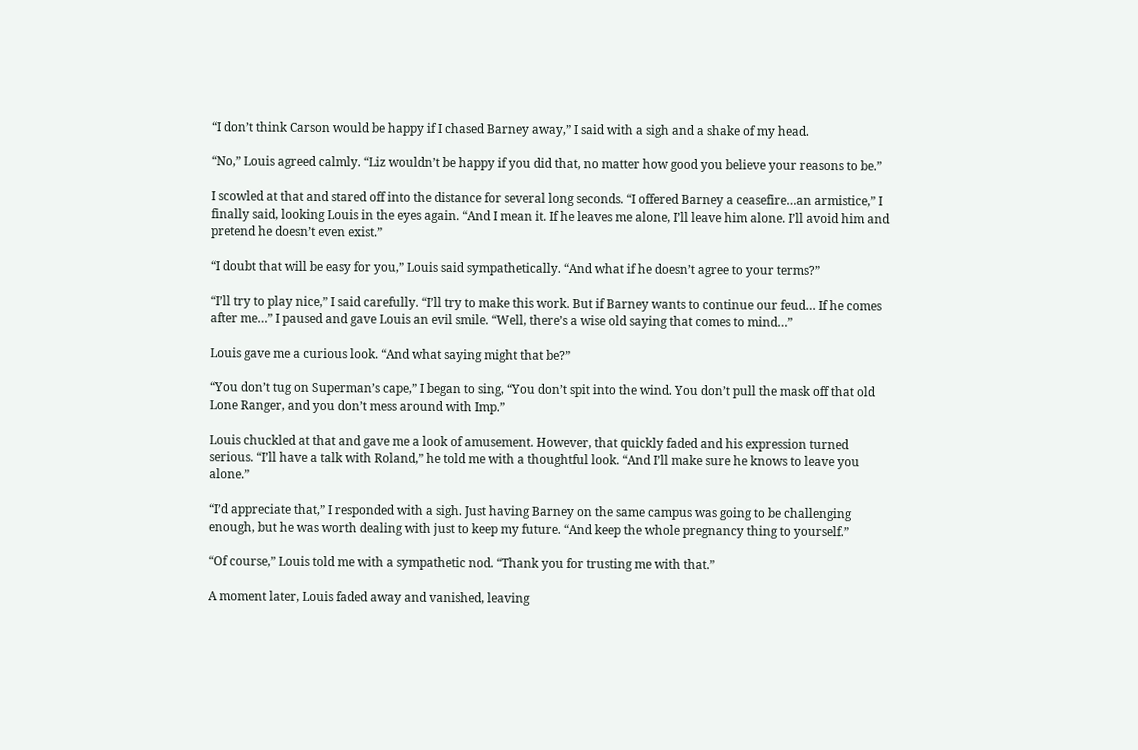“I don’t think Carson would be happy if I chased Barney away,” I said with a sigh and a shake of my head.

“No,” Louis agreed calmly. “Liz wouldn’t be happy if you did that, no matter how good you believe your reasons to be.”

I scowled at that and stared off into the distance for several long seconds. “I offered Barney a ceasefire…an armistice,” I finally said, looking Louis in the eyes again. “And I mean it. If he leaves me alone, I’ll leave him alone. I’ll avoid him and pretend he doesn’t even exist.”

“I doubt that will be easy for you,” Louis said sympathetically. “And what if he doesn’t agree to your terms?”

“I’ll try to play nice,” I said carefully. “I’ll try to make this work. But if Barney wants to continue our feud… If he comes after me…” I paused and gave Louis an evil smile. “Well, there’s a wise old saying that comes to mind…”

Louis gave me a curious look. “And what saying might that be?”

“You don’t tug on Superman’s cape,” I began to sing, “You don’t spit into the wind. You don’t pull the mask off that old Lone Ranger, and you don’t mess around with Imp.”

Louis chuckled at that and gave me a look of amusement. However, that quickly faded and his expression turned serious. “I’ll have a talk with Roland,” he told me with a thoughtful look. “And I’ll make sure he knows to leave you alone.”

“I’d appreciate that,” I responded with a sigh. Just having Barney on the same campus was going to be challenging enough, but he was worth dealing with just to keep my future. “And keep the whole pregnancy thing to yourself.”

“Of course,” Louis told me with a sympathetic nod. “Thank you for trusting me with that.”

A moment later, Louis faded away and vanished, leaving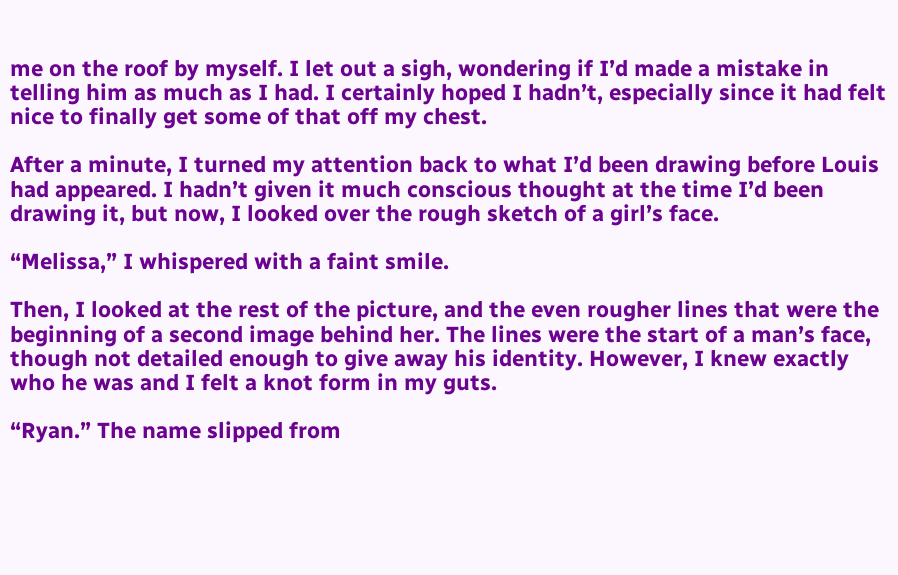me on the roof by myself. I let out a sigh, wondering if I’d made a mistake in telling him as much as I had. I certainly hoped I hadn’t, especially since it had felt nice to finally get some of that off my chest.

After a minute, I turned my attention back to what I’d been drawing before Louis had appeared. I hadn’t given it much conscious thought at the time I’d been drawing it, but now, I looked over the rough sketch of a girl’s face.

“Melissa,” I whispered with a faint smile.

Then, I looked at the rest of the picture, and the even rougher lines that were the beginning of a second image behind her. The lines were the start of a man’s face, though not detailed enough to give away his identity. However, I knew exactly who he was and I felt a knot form in my guts.

“Ryan.” The name slipped from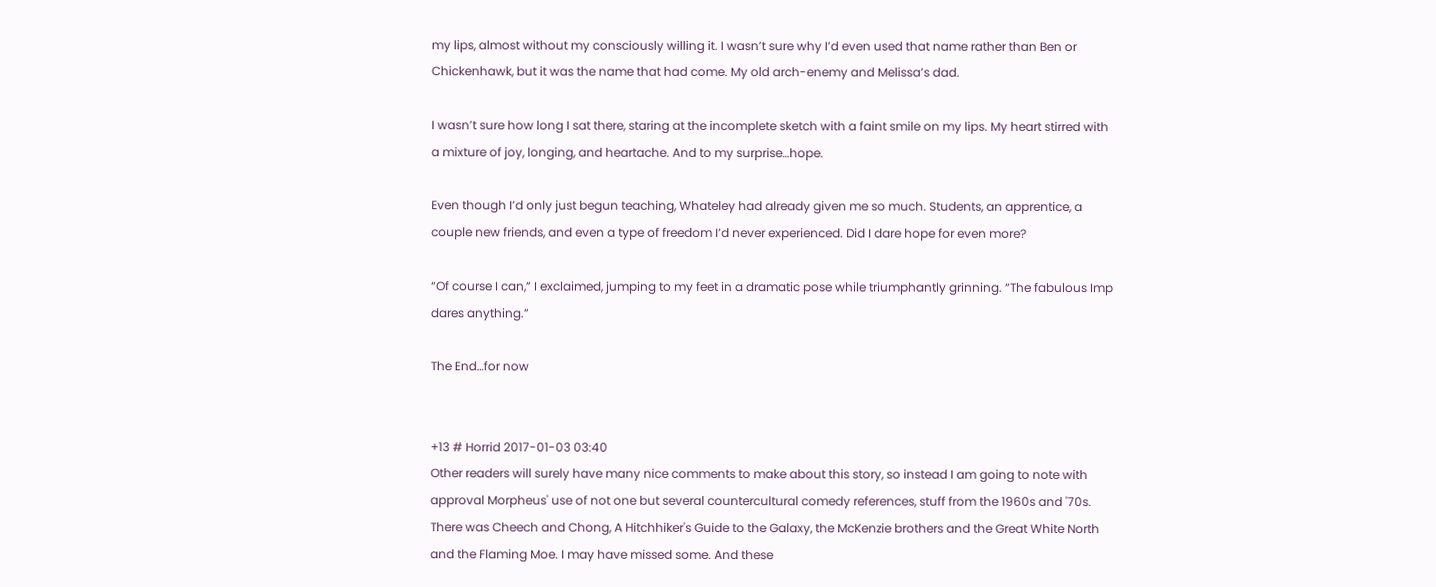my lips, almost without my consciously willing it. I wasn’t sure why I’d even used that name rather than Ben or Chickenhawk, but it was the name that had come. My old arch-enemy and Melissa’s dad.

I wasn’t sure how long I sat there, staring at the incomplete sketch with a faint smile on my lips. My heart stirred with a mixture of joy, longing, and heartache. And to my surprise…hope.

Even though I’d only just begun teaching, Whateley had already given me so much. Students, an apprentice, a couple new friends, and even a type of freedom I’d never experienced. Did I dare hope for even more?

“Of course I can,” I exclaimed, jumping to my feet in a dramatic pose while triumphantly grinning. “The fabulous Imp dares anything.”

The End…for now


+13 # Horrid 2017-01-03 03:40
Other readers will surely have many nice comments to make about this story, so instead I am going to note with approval Morpheus' use of not one but several countercultural comedy references, stuff from the 1960s and '70s. There was Cheech and Chong, A Hitchhiker's Guide to the Galaxy, the McKenzie brothers and the Great White North and the Flaming Moe. I may have missed some. And these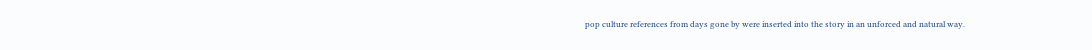pop culture references from days gone by were inserted into the story in an unforced and natural way.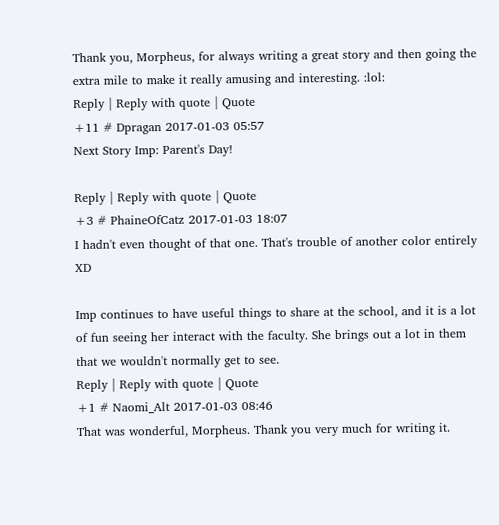Thank you, Morpheus, for always writing a great story and then going the extra mile to make it really amusing and interesting. :lol:
Reply | Reply with quote | Quote
+11 # Dpragan 2017-01-03 05:57
Next Story Imp: Parent's Day!

Reply | Reply with quote | Quote
+3 # PhaineOfCatz 2017-01-03 18:07
I hadn't even thought of that one. That's trouble of another color entirely XD

Imp continues to have useful things to share at the school, and it is a lot of fun seeing her interact with the faculty. She brings out a lot in them that we wouldn't normally get to see.
Reply | Reply with quote | Quote
+1 # Naomi_Alt 2017-01-03 08:46
That was wonderful, Morpheus. Thank you very much for writing it.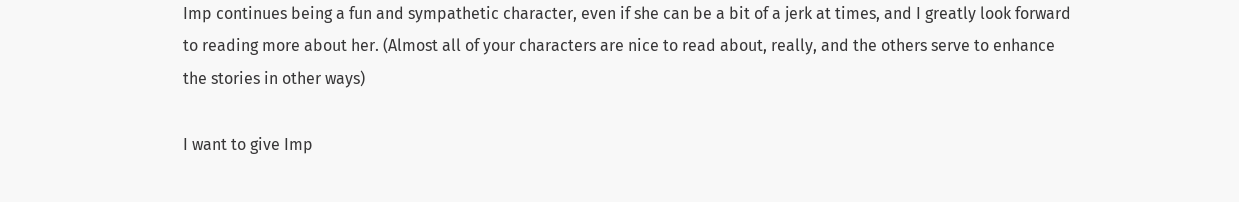Imp continues being a fun and sympathetic character, even if she can be a bit of a jerk at times, and I greatly look forward to reading more about her. (Almost all of your characters are nice to read about, really, and the others serve to enhance the stories in other ways)

I want to give Imp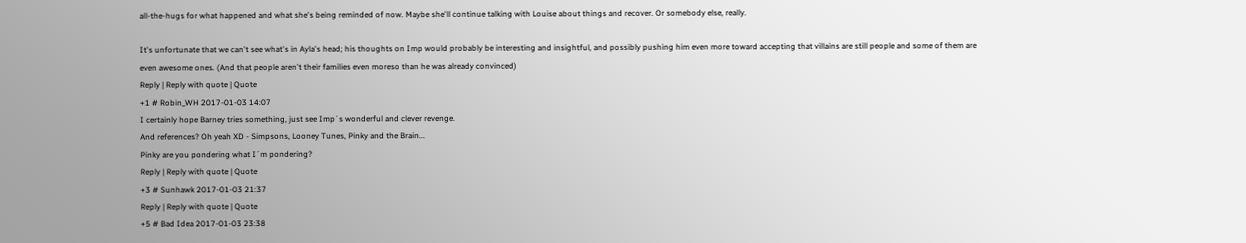all-the-hugs for what happened and what she's being reminded of now. Maybe she'll continue talking with Louise about things and recover. Or somebody else, really.

It's unfortunate that we can't see what's in Ayla's head; his thoughts on Imp would probably be interesting and insightful, and possibly pushing him even more toward accepting that villains are still people and some of them are even awesome ones. (And that people aren't their families even moreso than he was already convinced)
Reply | Reply with quote | Quote
+1 # Robin_WH 2017-01-03 14:07
I certainly hope Barney tries something, just see Imp´s wonderful and clever revenge.
And references? Oh yeah XD - Simpsons, Looney Tunes, Pinky and the Brain...
Pinky are you pondering what I´m pondering?
Reply | Reply with quote | Quote
+3 # Sunhawk 2017-01-03 21:37
Reply | Reply with quote | Quote
+5 # Bad Idea 2017-01-03 23:38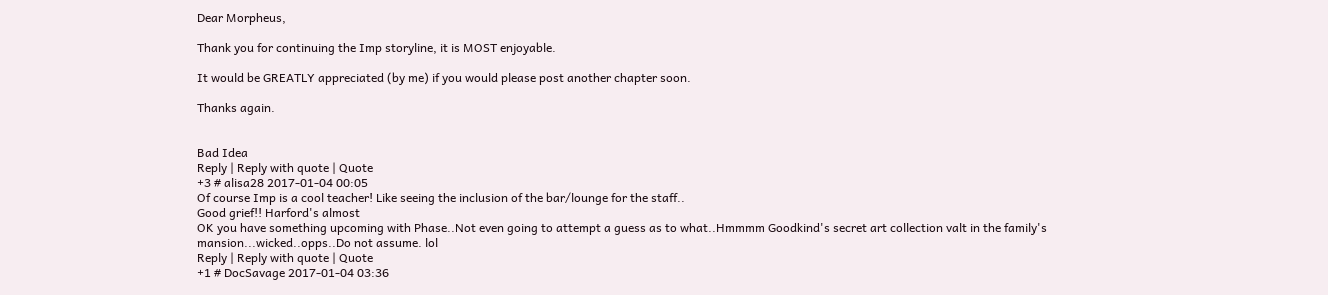Dear Morpheus,

Thank you for continuing the Imp storyline, it is MOST enjoyable.

It would be GREATLY appreciated (by me) if you would please post another chapter soon.

Thanks again.


Bad Idea
Reply | Reply with quote | Quote
+3 # alisa28 2017-01-04 00:05
Of course Imp is a cool teacher! Like seeing the inclusion of the bar/lounge for the staff..
Good grief!! Harford's almost
OK you have something upcoming with Phase..Not even going to attempt a guess as to what..Hmmmm Goodkind's secret art collection valt in the family's mansion...wicked..opps..Do not assume. lol
Reply | Reply with quote | Quote
+1 # DocSavage 2017-01-04 03:36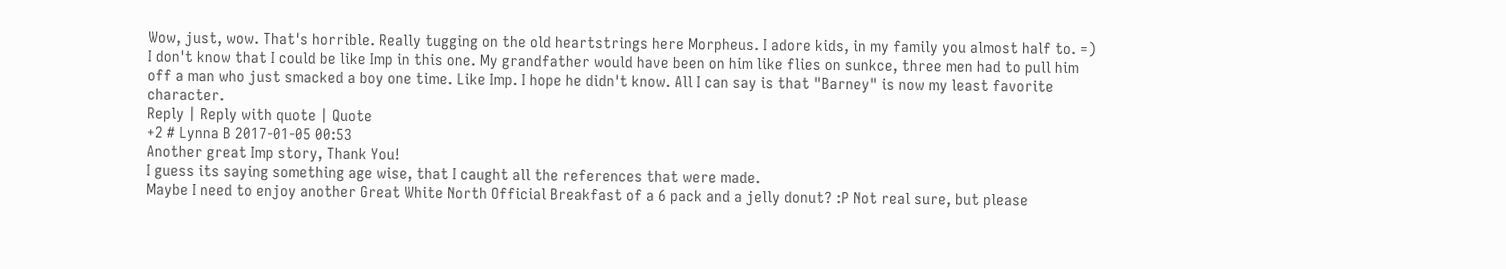Wow, just, wow. That's horrible. Really tugging on the old heartstrings here Morpheus. I adore kids, in my family you almost half to. =) I don't know that I could be like Imp in this one. My grandfather would have been on him like flies on sunkce, three men had to pull him off a man who just smacked a boy one time. Like Imp. I hope he didn't know. All I can say is that "Barney" is now my least favorite character.
Reply | Reply with quote | Quote
+2 # Lynna B 2017-01-05 00:53
Another great Imp story, Thank You!
I guess its saying something age wise, that I caught all the references that were made.
Maybe I need to enjoy another Great White North Official Breakfast of a 6 pack and a jelly donut? :P Not real sure, but please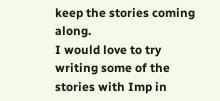keep the stories coming along.
I would love to try writing some of the stories with Imp in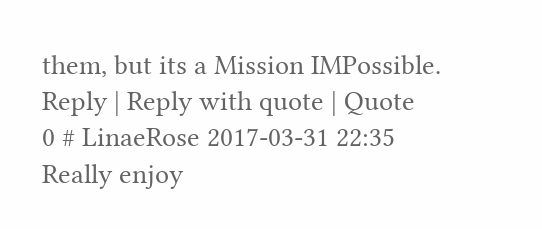them, but its a Mission IMPossible.
Reply | Reply with quote | Quote
0 # LinaeRose 2017-03-31 22:35
Really enjoy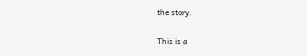the story.

This is a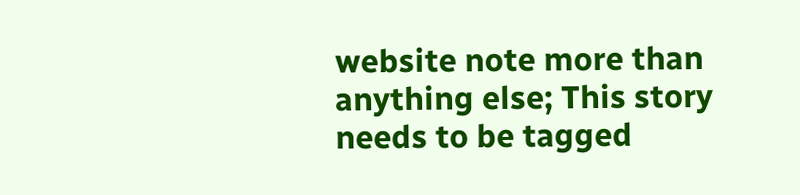website note more than anything else; This story needs to be tagged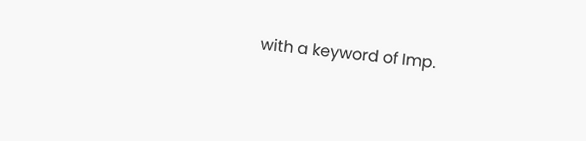with a keyword of Imp.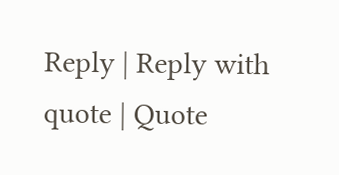Reply | Reply with quote | Quote